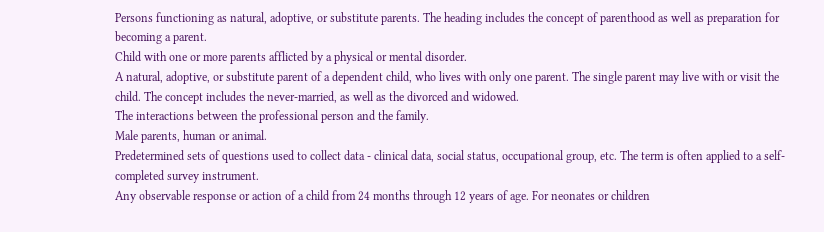Persons functioning as natural, adoptive, or substitute parents. The heading includes the concept of parenthood as well as preparation for becoming a parent.
Child with one or more parents afflicted by a physical or mental disorder.
A natural, adoptive, or substitute parent of a dependent child, who lives with only one parent. The single parent may live with or visit the child. The concept includes the never-married, as well as the divorced and widowed.
The interactions between the professional person and the family.
Male parents, human or animal.
Predetermined sets of questions used to collect data - clinical data, social status, occupational group, etc. The term is often applied to a self-completed survey instrument.
Any observable response or action of a child from 24 months through 12 years of age. For neonates or children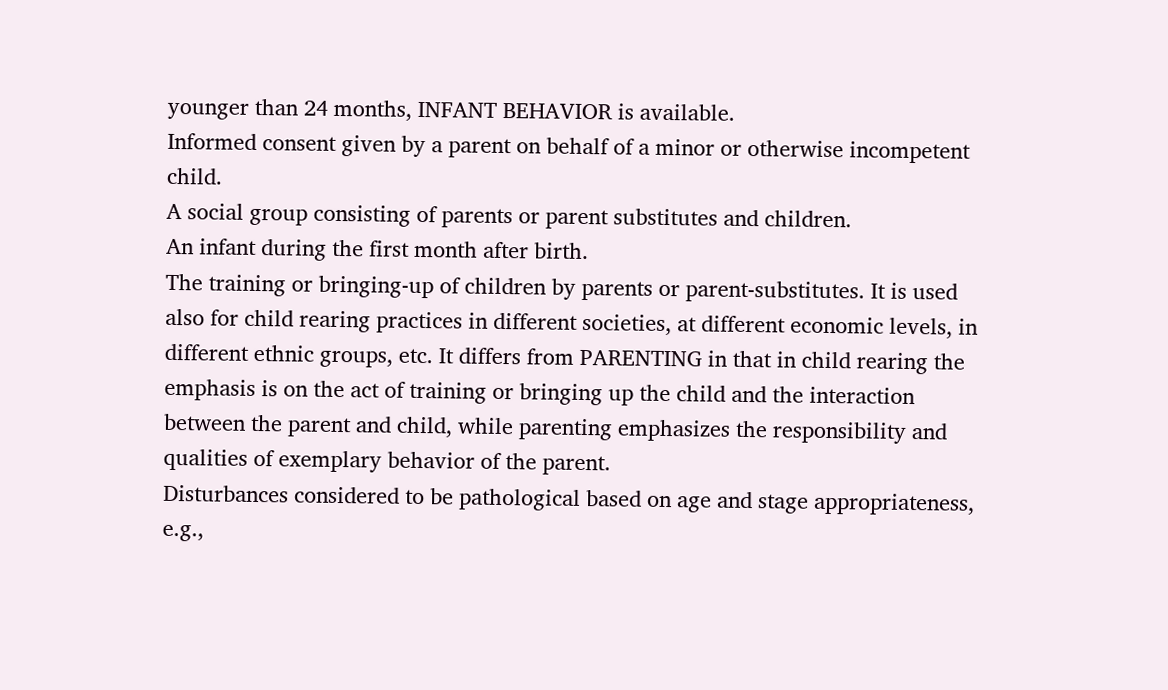younger than 24 months, INFANT BEHAVIOR is available.
Informed consent given by a parent on behalf of a minor or otherwise incompetent child.
A social group consisting of parents or parent substitutes and children.
An infant during the first month after birth.
The training or bringing-up of children by parents or parent-substitutes. It is used also for child rearing practices in different societies, at different economic levels, in different ethnic groups, etc. It differs from PARENTING in that in child rearing the emphasis is on the act of training or bringing up the child and the interaction between the parent and child, while parenting emphasizes the responsibility and qualities of exemplary behavior of the parent.
Disturbances considered to be pathological based on age and stage appropriateness, e.g.,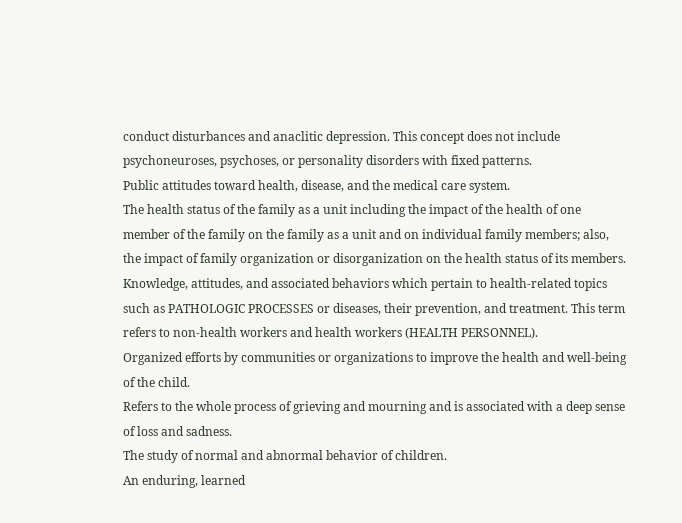conduct disturbances and anaclitic depression. This concept does not include psychoneuroses, psychoses, or personality disorders with fixed patterns.
Public attitudes toward health, disease, and the medical care system.
The health status of the family as a unit including the impact of the health of one member of the family on the family as a unit and on individual family members; also, the impact of family organization or disorganization on the health status of its members.
Knowledge, attitudes, and associated behaviors which pertain to health-related topics such as PATHOLOGIC PROCESSES or diseases, their prevention, and treatment. This term refers to non-health workers and health workers (HEALTH PERSONNEL).
Organized efforts by communities or organizations to improve the health and well-being of the child.
Refers to the whole process of grieving and mourning and is associated with a deep sense of loss and sadness.
The study of normal and abnormal behavior of children.
An enduring, learned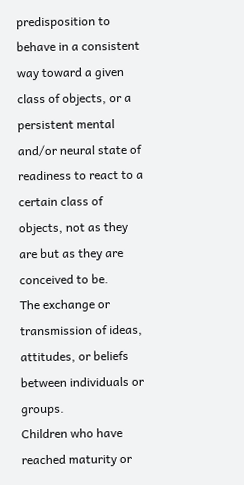predisposition to behave in a consistent way toward a given class of objects, or a persistent mental and/or neural state of readiness to react to a certain class of objects, not as they are but as they are conceived to be.
The exchange or transmission of ideas, attitudes, or beliefs between individuals or groups.
Children who have reached maturity or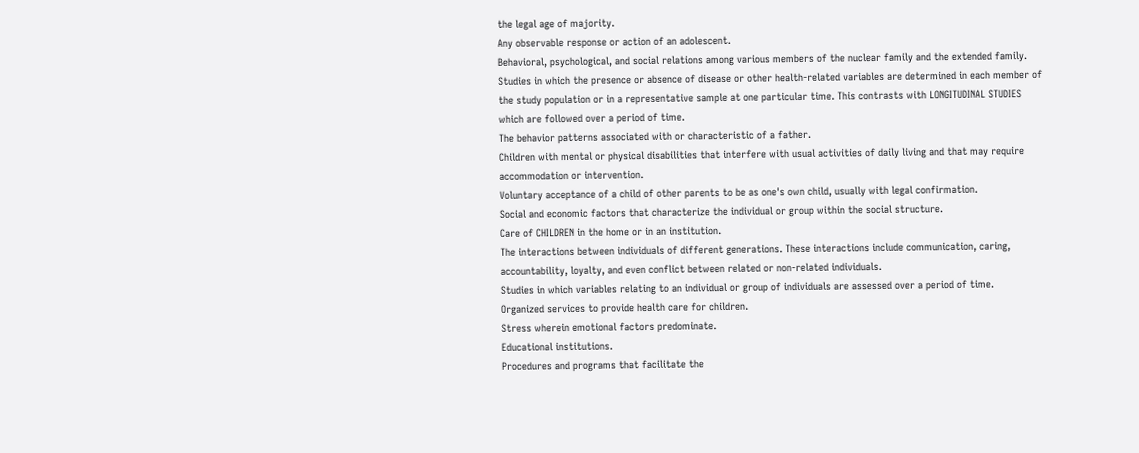the legal age of majority.
Any observable response or action of an adolescent.
Behavioral, psychological, and social relations among various members of the nuclear family and the extended family.
Studies in which the presence or absence of disease or other health-related variables are determined in each member of the study population or in a representative sample at one particular time. This contrasts with LONGITUDINAL STUDIES which are followed over a period of time.
The behavior patterns associated with or characteristic of a father.
Children with mental or physical disabilities that interfere with usual activities of daily living and that may require accommodation or intervention.
Voluntary acceptance of a child of other parents to be as one's own child, usually with legal confirmation.
Social and economic factors that characterize the individual or group within the social structure.
Care of CHILDREN in the home or in an institution.
The interactions between individuals of different generations. These interactions include communication, caring, accountability, loyalty, and even conflict between related or non-related individuals.
Studies in which variables relating to an individual or group of individuals are assessed over a period of time.
Organized services to provide health care for children.
Stress wherein emotional factors predominate.
Educational institutions.
Procedures and programs that facilitate the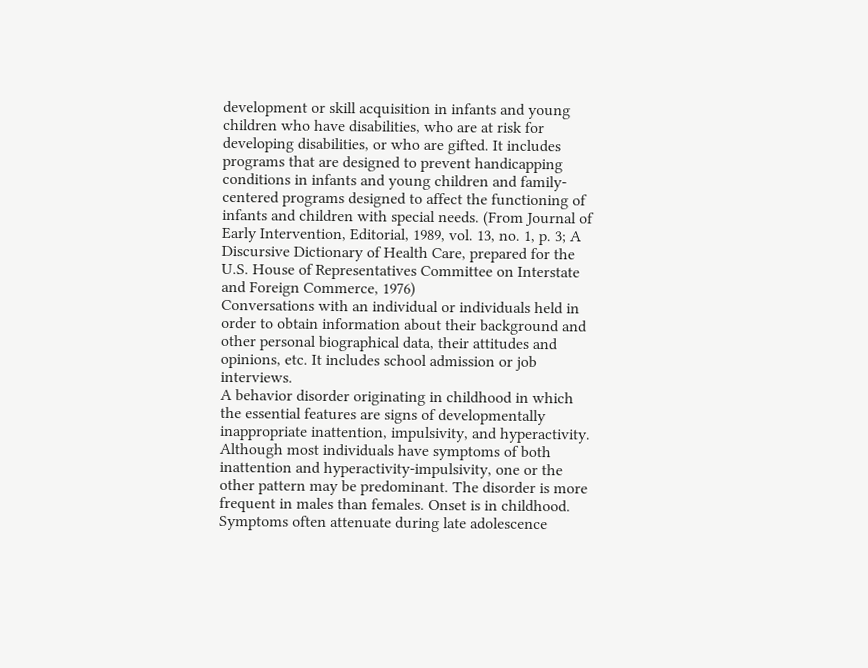development or skill acquisition in infants and young children who have disabilities, who are at risk for developing disabilities, or who are gifted. It includes programs that are designed to prevent handicapping conditions in infants and young children and family-centered programs designed to affect the functioning of infants and children with special needs. (From Journal of Early Intervention, Editorial, 1989, vol. 13, no. 1, p. 3; A Discursive Dictionary of Health Care, prepared for the U.S. House of Representatives Committee on Interstate and Foreign Commerce, 1976)
Conversations with an individual or individuals held in order to obtain information about their background and other personal biographical data, their attitudes and opinions, etc. It includes school admission or job interviews.
A behavior disorder originating in childhood in which the essential features are signs of developmentally inappropriate inattention, impulsivity, and hyperactivity. Although most individuals have symptoms of both inattention and hyperactivity-impulsivity, one or the other pattern may be predominant. The disorder is more frequent in males than females. Onset is in childhood. Symptoms often attenuate during late adolescence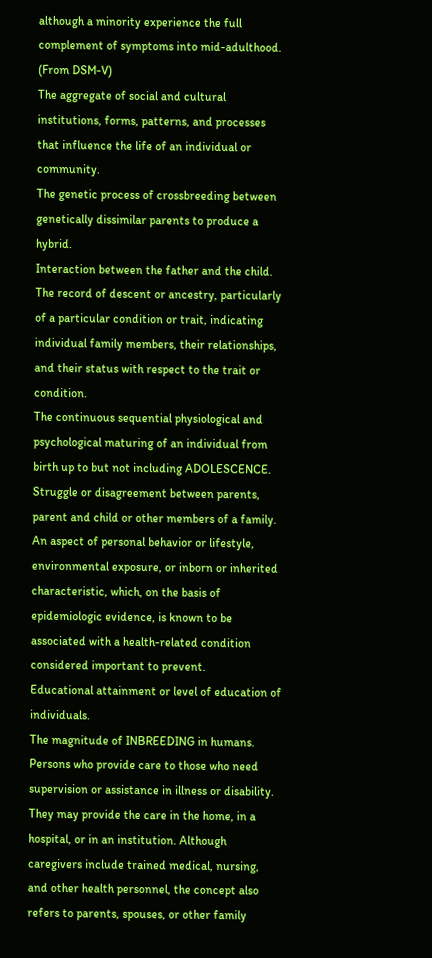although a minority experience the full complement of symptoms into mid-adulthood. (From DSM-V)
The aggregate of social and cultural institutions, forms, patterns, and processes that influence the life of an individual or community.
The genetic process of crossbreeding between genetically dissimilar parents to produce a hybrid.
Interaction between the father and the child.
The record of descent or ancestry, particularly of a particular condition or trait, indicating individual family members, their relationships, and their status with respect to the trait or condition.
The continuous sequential physiological and psychological maturing of an individual from birth up to but not including ADOLESCENCE.
Struggle or disagreement between parents, parent and child or other members of a family.
An aspect of personal behavior or lifestyle, environmental exposure, or inborn or inherited characteristic, which, on the basis of epidemiologic evidence, is known to be associated with a health-related condition considered important to prevent.
Educational attainment or level of education of individuals.
The magnitude of INBREEDING in humans.
Persons who provide care to those who need supervision or assistance in illness or disability. They may provide the care in the home, in a hospital, or in an institution. Although caregivers include trained medical, nursing, and other health personnel, the concept also refers to parents, spouses, or other family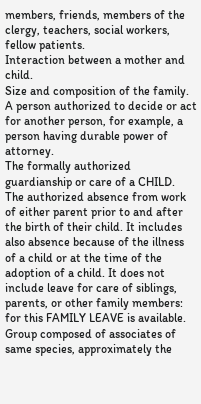members, friends, members of the clergy, teachers, social workers, fellow patients.
Interaction between a mother and child.
Size and composition of the family.
A person authorized to decide or act for another person, for example, a person having durable power of attorney.
The formally authorized guardianship or care of a CHILD.
The authorized absence from work of either parent prior to and after the birth of their child. It includes also absence because of the illness of a child or at the time of the adoption of a child. It does not include leave for care of siblings, parents, or other family members: for this FAMILY LEAVE is available.
Group composed of associates of same species, approximately the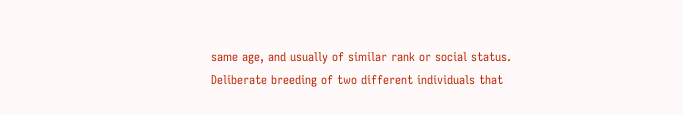same age, and usually of similar rank or social status.
Deliberate breeding of two different individuals that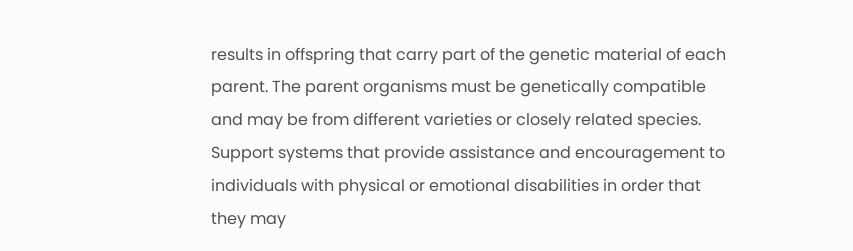results in offspring that carry part of the genetic material of each parent. The parent organisms must be genetically compatible and may be from different varieties or closely related species.
Support systems that provide assistance and encouragement to individuals with physical or emotional disabilities in order that they may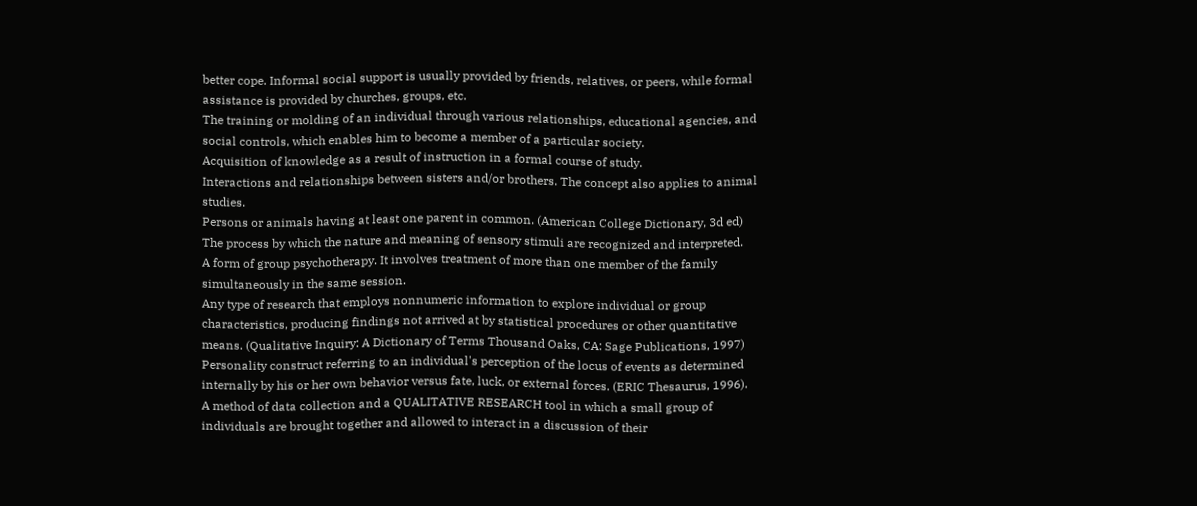better cope. Informal social support is usually provided by friends, relatives, or peers, while formal assistance is provided by churches, groups, etc.
The training or molding of an individual through various relationships, educational agencies, and social controls, which enables him to become a member of a particular society.
Acquisition of knowledge as a result of instruction in a formal course of study.
Interactions and relationships between sisters and/or brothers. The concept also applies to animal studies.
Persons or animals having at least one parent in common. (American College Dictionary, 3d ed)
The process by which the nature and meaning of sensory stimuli are recognized and interpreted.
A form of group psychotherapy. It involves treatment of more than one member of the family simultaneously in the same session.
Any type of research that employs nonnumeric information to explore individual or group characteristics, producing findings not arrived at by statistical procedures or other quantitative means. (Qualitative Inquiry: A Dictionary of Terms Thousand Oaks, CA: Sage Publications, 1997)
Personality construct referring to an individual's perception of the locus of events as determined internally by his or her own behavior versus fate, luck, or external forces. (ERIC Thesaurus, 1996).
A method of data collection and a QUALITATIVE RESEARCH tool in which a small group of individuals are brought together and allowed to interact in a discussion of their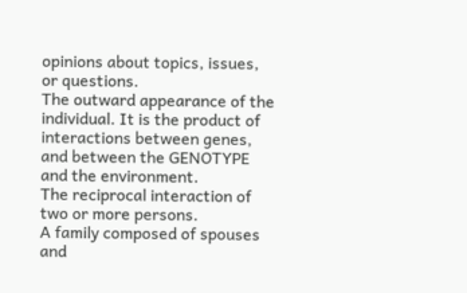opinions about topics, issues, or questions.
The outward appearance of the individual. It is the product of interactions between genes, and between the GENOTYPE and the environment.
The reciprocal interaction of two or more persons.
A family composed of spouses and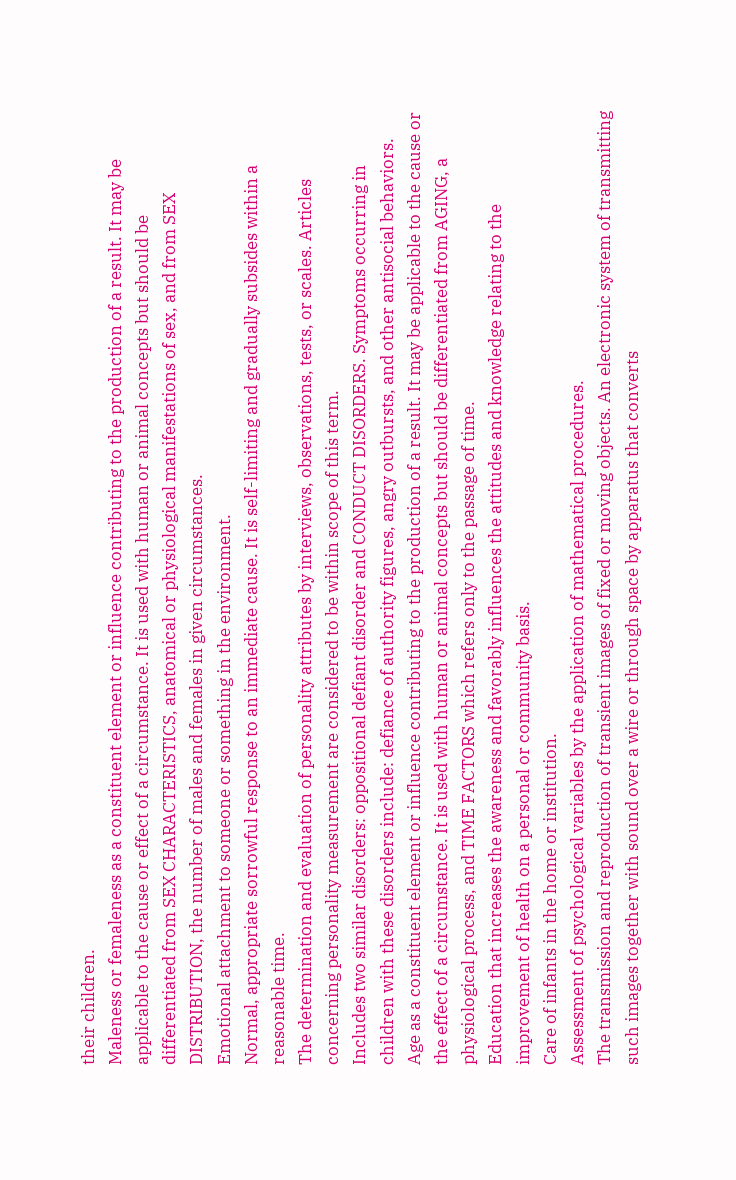their children.
Maleness or femaleness as a constituent element or influence contributing to the production of a result. It may be applicable to the cause or effect of a circumstance. It is used with human or animal concepts but should be differentiated from SEX CHARACTERISTICS, anatomical or physiological manifestations of sex, and from SEX DISTRIBUTION, the number of males and females in given circumstances.
Emotional attachment to someone or something in the environment.
Normal, appropriate sorrowful response to an immediate cause. It is self-limiting and gradually subsides within a reasonable time.
The determination and evaluation of personality attributes by interviews, observations, tests, or scales. Articles concerning personality measurement are considered to be within scope of this term.
Includes two similar disorders: oppositional defiant disorder and CONDUCT DISORDERS. Symptoms occurring in children with these disorders include: defiance of authority figures, angry outbursts, and other antisocial behaviors.
Age as a constituent element or influence contributing to the production of a result. It may be applicable to the cause or the effect of a circumstance. It is used with human or animal concepts but should be differentiated from AGING, a physiological process, and TIME FACTORS which refers only to the passage of time.
Education that increases the awareness and favorably influences the attitudes and knowledge relating to the improvement of health on a personal or community basis.
Care of infants in the home or institution.
Assessment of psychological variables by the application of mathematical procedures.
The transmission and reproduction of transient images of fixed or moving objects. An electronic system of transmitting such images together with sound over a wire or through space by apparatus that converts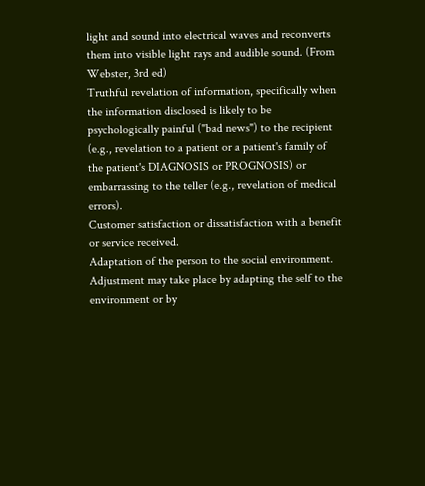light and sound into electrical waves and reconverts them into visible light rays and audible sound. (From Webster, 3rd ed)
Truthful revelation of information, specifically when the information disclosed is likely to be psychologically painful ("bad news") to the recipient (e.g., revelation to a patient or a patient's family of the patient's DIAGNOSIS or PROGNOSIS) or embarrassing to the teller (e.g., revelation of medical errors).
Customer satisfaction or dissatisfaction with a benefit or service received.
Adaptation of the person to the social environment. Adjustment may take place by adapting the self to the environment or by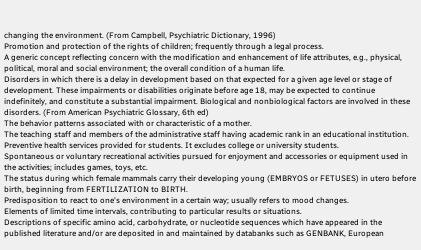changing the environment. (From Campbell, Psychiatric Dictionary, 1996)
Promotion and protection of the rights of children; frequently through a legal process.
A generic concept reflecting concern with the modification and enhancement of life attributes, e.g., physical, political, moral and social environment; the overall condition of a human life.
Disorders in which there is a delay in development based on that expected for a given age level or stage of development. These impairments or disabilities originate before age 18, may be expected to continue indefinitely, and constitute a substantial impairment. Biological and nonbiological factors are involved in these disorders. (From American Psychiatric Glossary, 6th ed)
The behavior patterns associated with or characteristic of a mother.
The teaching staff and members of the administrative staff having academic rank in an educational institution.
Preventive health services provided for students. It excludes college or university students.
Spontaneous or voluntary recreational activities pursued for enjoyment and accessories or equipment used in the activities; includes games, toys, etc.
The status during which female mammals carry their developing young (EMBRYOS or FETUSES) in utero before birth, beginning from FERTILIZATION to BIRTH.
Predisposition to react to one's environment in a certain way; usually refers to mood changes.
Elements of limited time intervals, contributing to particular results or situations.
Descriptions of specific amino acid, carbohydrate, or nucleotide sequences which have appeared in the published literature and/or are deposited in and maintained by databanks such as GENBANK, European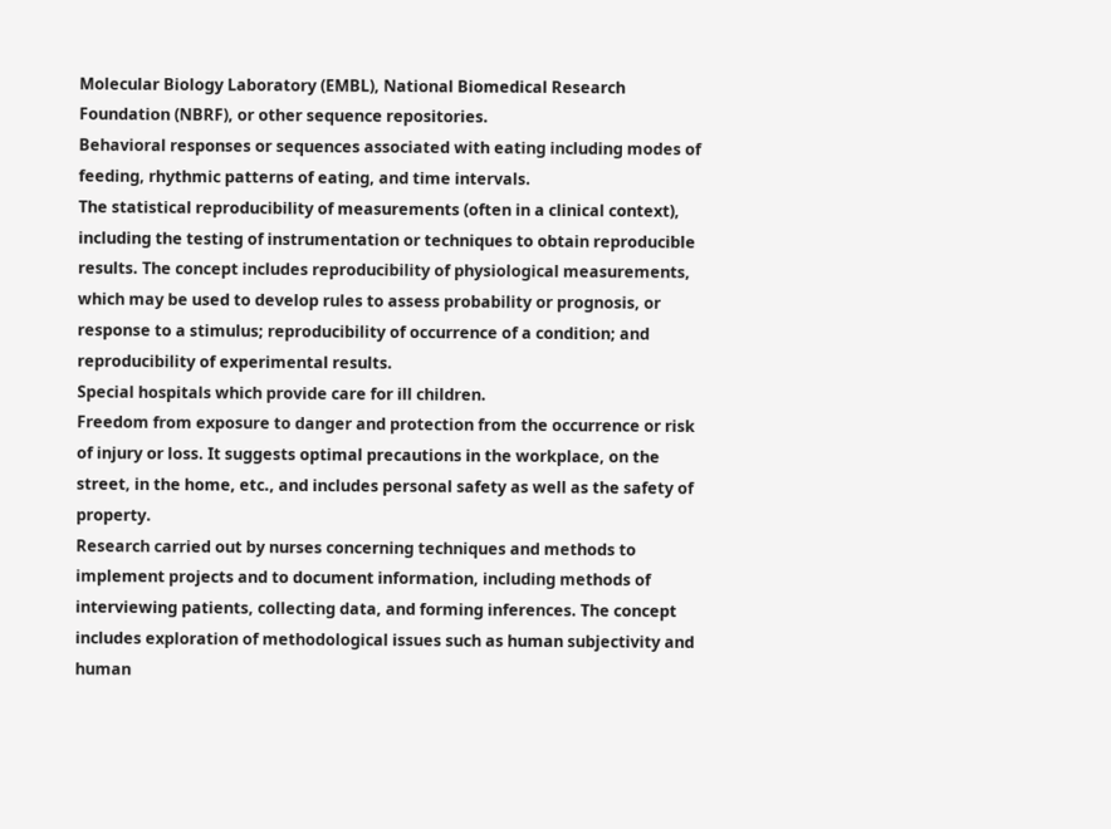Molecular Biology Laboratory (EMBL), National Biomedical Research Foundation (NBRF), or other sequence repositories.
Behavioral responses or sequences associated with eating including modes of feeding, rhythmic patterns of eating, and time intervals.
The statistical reproducibility of measurements (often in a clinical context), including the testing of instrumentation or techniques to obtain reproducible results. The concept includes reproducibility of physiological measurements, which may be used to develop rules to assess probability or prognosis, or response to a stimulus; reproducibility of occurrence of a condition; and reproducibility of experimental results.
Special hospitals which provide care for ill children.
Freedom from exposure to danger and protection from the occurrence or risk of injury or loss. It suggests optimal precautions in the workplace, on the street, in the home, etc., and includes personal safety as well as the safety of property.
Research carried out by nurses concerning techniques and methods to implement projects and to document information, including methods of interviewing patients, collecting data, and forming inferences. The concept includes exploration of methodological issues such as human subjectivity and human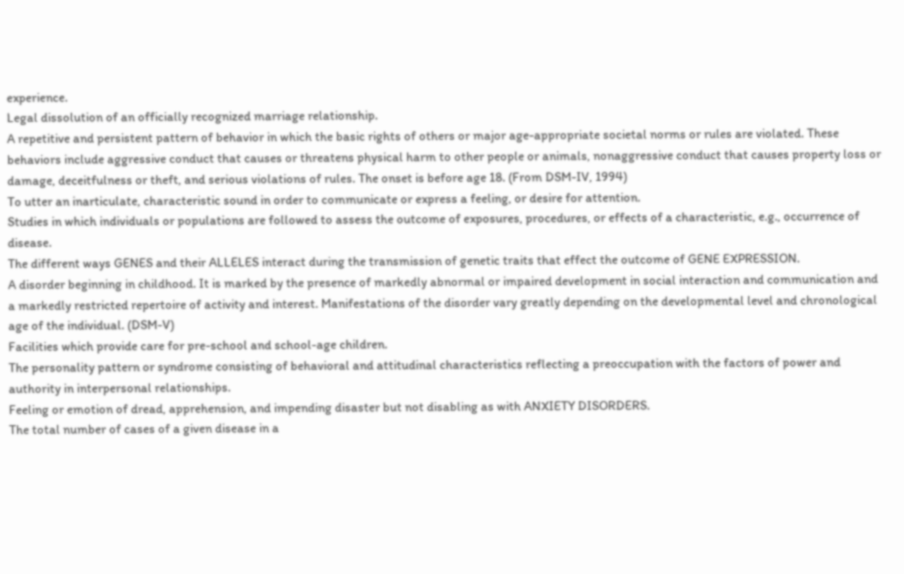experience.
Legal dissolution of an officially recognized marriage relationship.
A repetitive and persistent pattern of behavior in which the basic rights of others or major age-appropriate societal norms or rules are violated. These behaviors include aggressive conduct that causes or threatens physical harm to other people or animals, nonaggressive conduct that causes property loss or damage, deceitfulness or theft, and serious violations of rules. The onset is before age 18. (From DSM-IV, 1994)
To utter an inarticulate, characteristic sound in order to communicate or express a feeling, or desire for attention.
Studies in which individuals or populations are followed to assess the outcome of exposures, procedures, or effects of a characteristic, e.g., occurrence of disease.
The different ways GENES and their ALLELES interact during the transmission of genetic traits that effect the outcome of GENE EXPRESSION.
A disorder beginning in childhood. It is marked by the presence of markedly abnormal or impaired development in social interaction and communication and a markedly restricted repertoire of activity and interest. Manifestations of the disorder vary greatly depending on the developmental level and chronological age of the individual. (DSM-V)
Facilities which provide care for pre-school and school-age children.
The personality pattern or syndrome consisting of behavioral and attitudinal characteristics reflecting a preoccupation with the factors of power and authority in interpersonal relationships.
Feeling or emotion of dread, apprehension, and impending disaster but not disabling as with ANXIETY DISORDERS.
The total number of cases of a given disease in a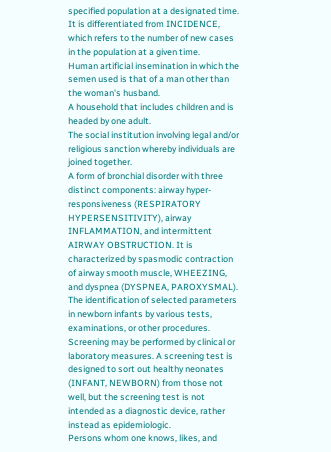specified population at a designated time. It is differentiated from INCIDENCE, which refers to the number of new cases in the population at a given time.
Human artificial insemination in which the semen used is that of a man other than the woman's husband.
A household that includes children and is headed by one adult.
The social institution involving legal and/or religious sanction whereby individuals are joined together.
A form of bronchial disorder with three distinct components: airway hyper-responsiveness (RESPIRATORY HYPERSENSITIVITY), airway INFLAMMATION, and intermittent AIRWAY OBSTRUCTION. It is characterized by spasmodic contraction of airway smooth muscle, WHEEZING, and dyspnea (DYSPNEA, PAROXYSMAL).
The identification of selected parameters in newborn infants by various tests, examinations, or other procedures. Screening may be performed by clinical or laboratory measures. A screening test is designed to sort out healthy neonates (INFANT, NEWBORN) from those not well, but the screening test is not intended as a diagnostic device, rather instead as epidemiologic.
Persons whom one knows, likes, and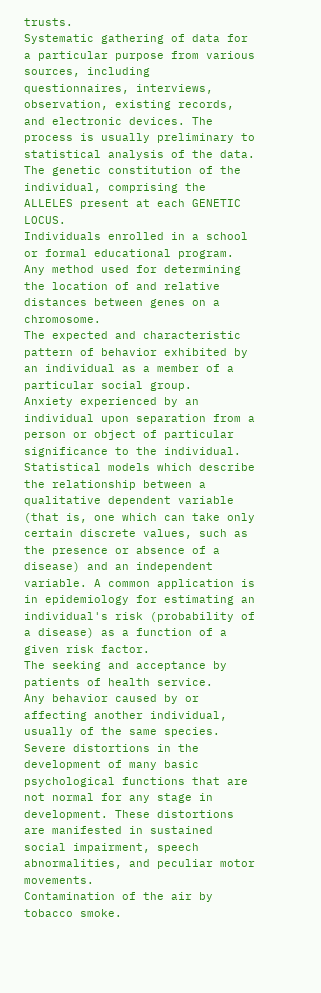trusts.
Systematic gathering of data for a particular purpose from various sources, including questionnaires, interviews, observation, existing records, and electronic devices. The process is usually preliminary to statistical analysis of the data.
The genetic constitution of the individual, comprising the ALLELES present at each GENETIC LOCUS.
Individuals enrolled in a school or formal educational program.
Any method used for determining the location of and relative distances between genes on a chromosome.
The expected and characteristic pattern of behavior exhibited by an individual as a member of a particular social group.
Anxiety experienced by an individual upon separation from a person or object of particular significance to the individual.
Statistical models which describe the relationship between a qualitative dependent variable (that is, one which can take only certain discrete values, such as the presence or absence of a disease) and an independent variable. A common application is in epidemiology for estimating an individual's risk (probability of a disease) as a function of a given risk factor.
The seeking and acceptance by patients of health service.
Any behavior caused by or affecting another individual, usually of the same species.
Severe distortions in the development of many basic psychological functions that are not normal for any stage in development. These distortions are manifested in sustained social impairment, speech abnormalities, and peculiar motor movements.
Contamination of the air by tobacco smoke.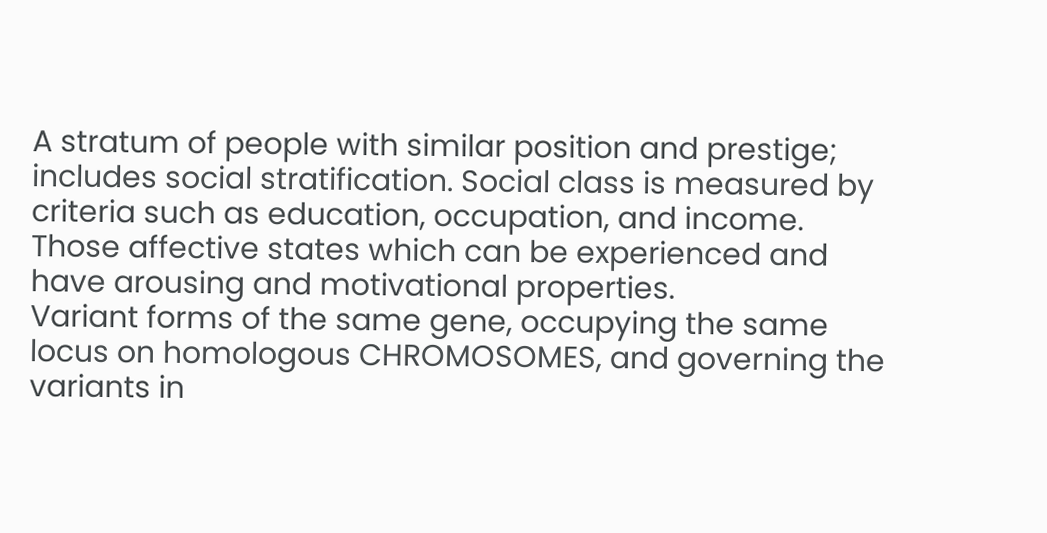A stratum of people with similar position and prestige; includes social stratification. Social class is measured by criteria such as education, occupation, and income.
Those affective states which can be experienced and have arousing and motivational properties.
Variant forms of the same gene, occupying the same locus on homologous CHROMOSOMES, and governing the variants in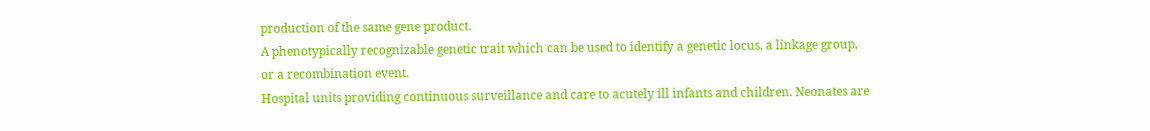production of the same gene product.
A phenotypically recognizable genetic trait which can be used to identify a genetic locus, a linkage group, or a recombination event.
Hospital units providing continuous surveillance and care to acutely ill infants and children. Neonates are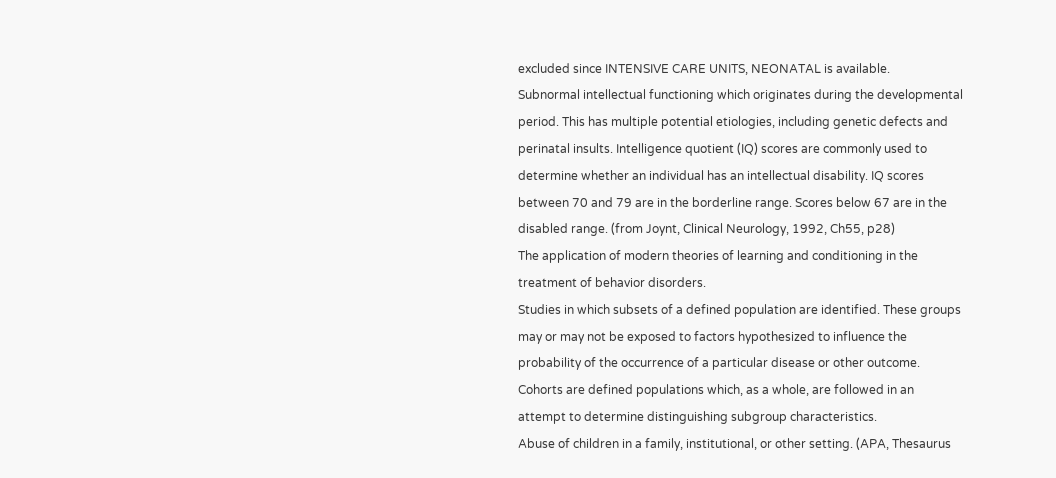excluded since INTENSIVE CARE UNITS, NEONATAL is available.
Subnormal intellectual functioning which originates during the developmental period. This has multiple potential etiologies, including genetic defects and perinatal insults. Intelligence quotient (IQ) scores are commonly used to determine whether an individual has an intellectual disability. IQ scores between 70 and 79 are in the borderline range. Scores below 67 are in the disabled range. (from Joynt, Clinical Neurology, 1992, Ch55, p28)
The application of modern theories of learning and conditioning in the treatment of behavior disorders.
Studies in which subsets of a defined population are identified. These groups may or may not be exposed to factors hypothesized to influence the probability of the occurrence of a particular disease or other outcome. Cohorts are defined populations which, as a whole, are followed in an attempt to determine distinguishing subgroup characteristics.
Abuse of children in a family, institutional, or other setting. (APA, Thesaurus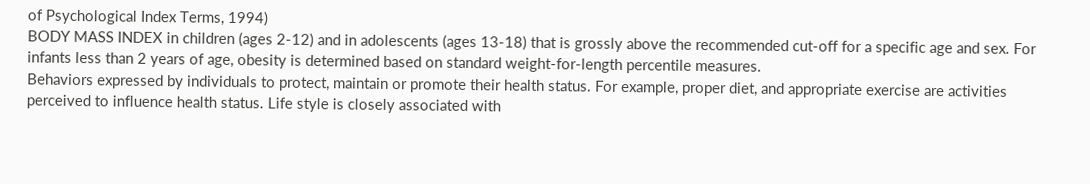of Psychological Index Terms, 1994)
BODY MASS INDEX in children (ages 2-12) and in adolescents (ages 13-18) that is grossly above the recommended cut-off for a specific age and sex. For infants less than 2 years of age, obesity is determined based on standard weight-for-length percentile measures.
Behaviors expressed by individuals to protect, maintain or promote their health status. For example, proper diet, and appropriate exercise are activities perceived to influence health status. Life style is closely associated with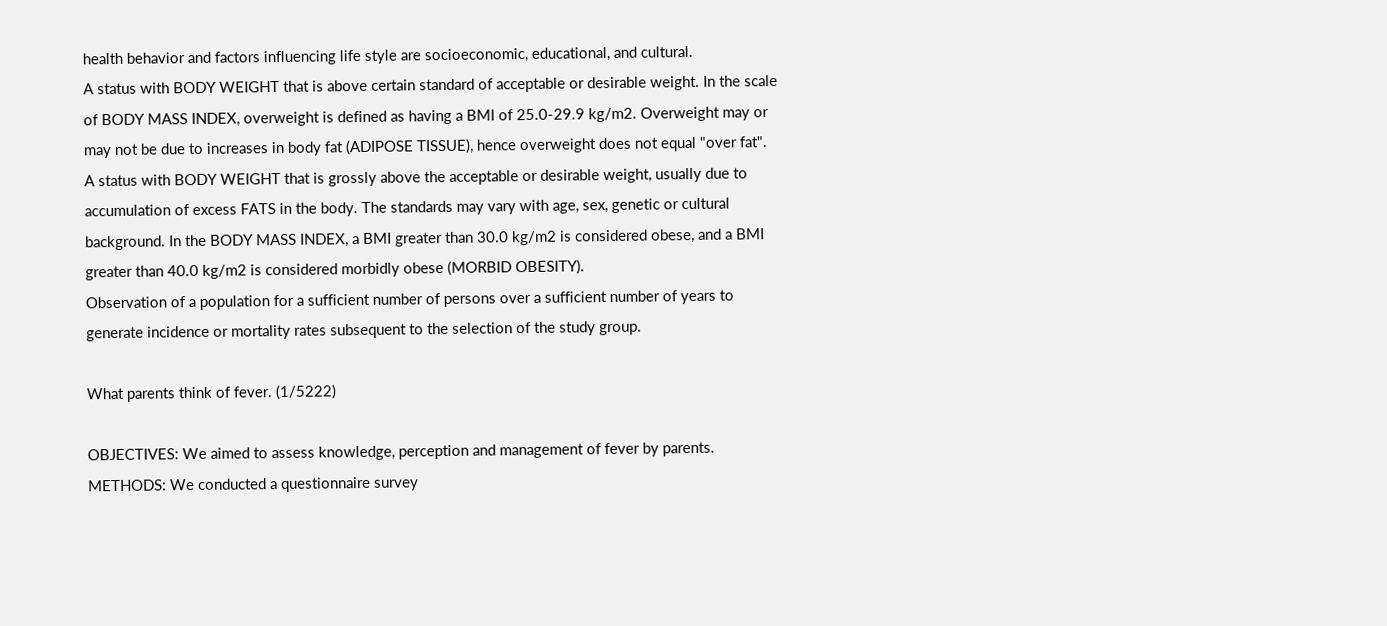health behavior and factors influencing life style are socioeconomic, educational, and cultural.
A status with BODY WEIGHT that is above certain standard of acceptable or desirable weight. In the scale of BODY MASS INDEX, overweight is defined as having a BMI of 25.0-29.9 kg/m2. Overweight may or may not be due to increases in body fat (ADIPOSE TISSUE), hence overweight does not equal "over fat".
A status with BODY WEIGHT that is grossly above the acceptable or desirable weight, usually due to accumulation of excess FATS in the body. The standards may vary with age, sex, genetic or cultural background. In the BODY MASS INDEX, a BMI greater than 30.0 kg/m2 is considered obese, and a BMI greater than 40.0 kg/m2 is considered morbidly obese (MORBID OBESITY).
Observation of a population for a sufficient number of persons over a sufficient number of years to generate incidence or mortality rates subsequent to the selection of the study group.

What parents think of fever. (1/5222)

OBJECTIVES: We aimed to assess knowledge, perception and management of fever by parents. METHODS: We conducted a questionnaire survey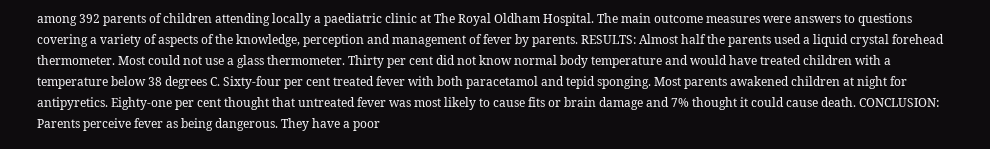among 392 parents of children attending locally a paediatric clinic at The Royal Oldham Hospital. The main outcome measures were answers to questions covering a variety of aspects of the knowledge, perception and management of fever by parents. RESULTS: Almost half the parents used a liquid crystal forehead thermometer. Most could not use a glass thermometer. Thirty per cent did not know normal body temperature and would have treated children with a temperature below 38 degrees C. Sixty-four per cent treated fever with both paracetamol and tepid sponging. Most parents awakened children at night for antipyretics. Eighty-one per cent thought that untreated fever was most likely to cause fits or brain damage and 7% thought it could cause death. CONCLUSION: Parents perceive fever as being dangerous. They have a poor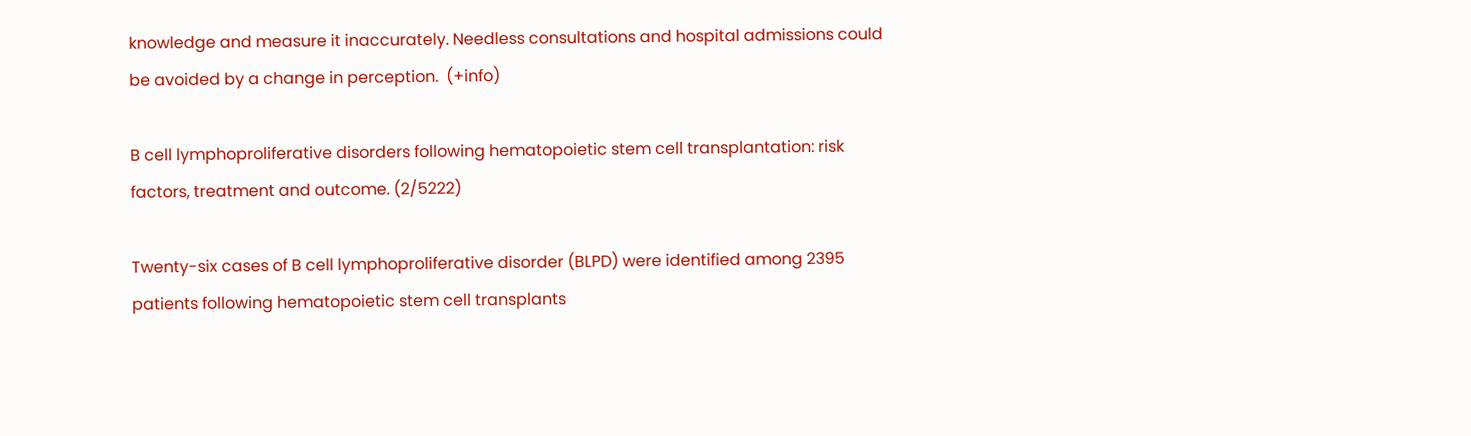knowledge and measure it inaccurately. Needless consultations and hospital admissions could be avoided by a change in perception.  (+info)

B cell lymphoproliferative disorders following hematopoietic stem cell transplantation: risk factors, treatment and outcome. (2/5222)

Twenty-six cases of B cell lymphoproliferative disorder (BLPD) were identified among 2395 patients following hematopoietic stem cell transplants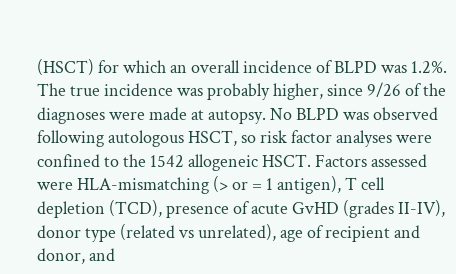(HSCT) for which an overall incidence of BLPD was 1.2%. The true incidence was probably higher, since 9/26 of the diagnoses were made at autopsy. No BLPD was observed following autologous HSCT, so risk factor analyses were confined to the 1542 allogeneic HSCT. Factors assessed were HLA-mismatching (> or = 1 antigen), T cell depletion (TCD), presence of acute GvHD (grades II-IV), donor type (related vs unrelated), age of recipient and donor, and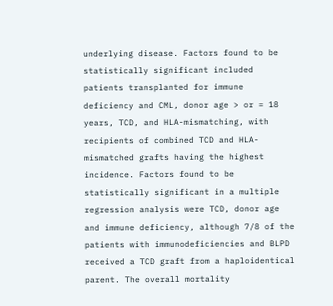underlying disease. Factors found to be statistically significant included patients transplanted for immune deficiency and CML, donor age > or = 18 years, TCD, and HLA-mismatching, with recipients of combined TCD and HLA-mismatched grafts having the highest incidence. Factors found to be statistically significant in a multiple regression analysis were TCD, donor age and immune deficiency, although 7/8 of the patients with immunodeficiencies and BLPD received a TCD graft from a haploidentical parent. The overall mortality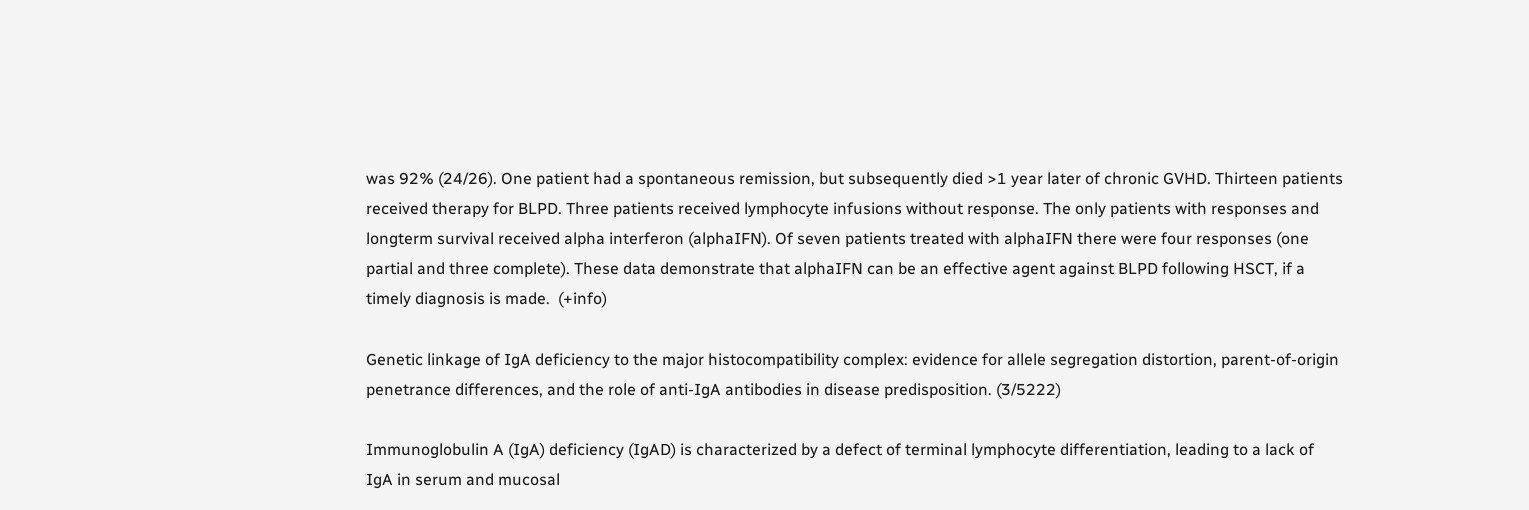was 92% (24/26). One patient had a spontaneous remission, but subsequently died >1 year later of chronic GVHD. Thirteen patients received therapy for BLPD. Three patients received lymphocyte infusions without response. The only patients with responses and longterm survival received alpha interferon (alphaIFN). Of seven patients treated with alphaIFN there were four responses (one partial and three complete). These data demonstrate that alphaIFN can be an effective agent against BLPD following HSCT, if a timely diagnosis is made.  (+info)

Genetic linkage of IgA deficiency to the major histocompatibility complex: evidence for allele segregation distortion, parent-of-origin penetrance differences, and the role of anti-IgA antibodies in disease predisposition. (3/5222)

Immunoglobulin A (IgA) deficiency (IgAD) is characterized by a defect of terminal lymphocyte differentiation, leading to a lack of IgA in serum and mucosal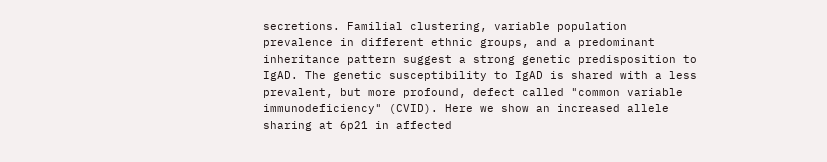secretions. Familial clustering, variable population prevalence in different ethnic groups, and a predominant inheritance pattern suggest a strong genetic predisposition to IgAD. The genetic susceptibility to IgAD is shared with a less prevalent, but more profound, defect called "common variable immunodeficiency" (CVID). Here we show an increased allele sharing at 6p21 in affected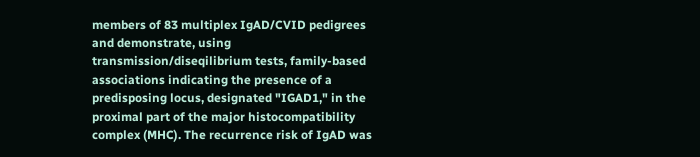members of 83 multiplex IgAD/CVID pedigrees and demonstrate, using transmission/diseqilibrium tests, family-based associations indicating the presence of a predisposing locus, designated "IGAD1," in the proximal part of the major histocompatibility complex (MHC). The recurrence risk of IgAD was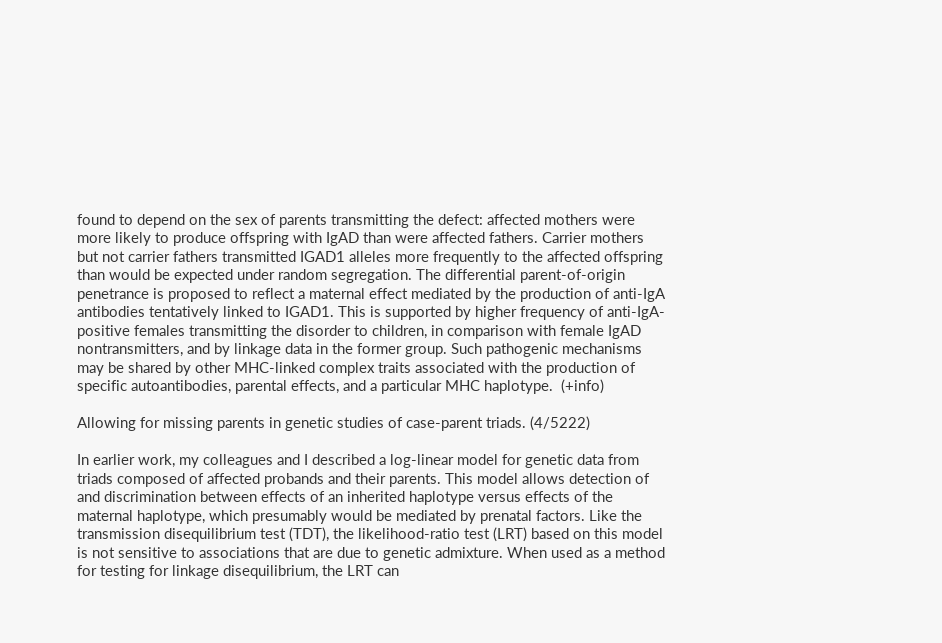found to depend on the sex of parents transmitting the defect: affected mothers were more likely to produce offspring with IgAD than were affected fathers. Carrier mothers but not carrier fathers transmitted IGAD1 alleles more frequently to the affected offspring than would be expected under random segregation. The differential parent-of-origin penetrance is proposed to reflect a maternal effect mediated by the production of anti-IgA antibodies tentatively linked to IGAD1. This is supported by higher frequency of anti-IgA-positive females transmitting the disorder to children, in comparison with female IgAD nontransmitters, and by linkage data in the former group. Such pathogenic mechanisms may be shared by other MHC-linked complex traits associated with the production of specific autoantibodies, parental effects, and a particular MHC haplotype.  (+info)

Allowing for missing parents in genetic studies of case-parent triads. (4/5222)

In earlier work, my colleagues and I described a log-linear model for genetic data from triads composed of affected probands and their parents. This model allows detection of and discrimination between effects of an inherited haplotype versus effects of the maternal haplotype, which presumably would be mediated by prenatal factors. Like the transmission disequilibrium test (TDT), the likelihood-ratio test (LRT) based on this model is not sensitive to associations that are due to genetic admixture. When used as a method for testing for linkage disequilibrium, the LRT can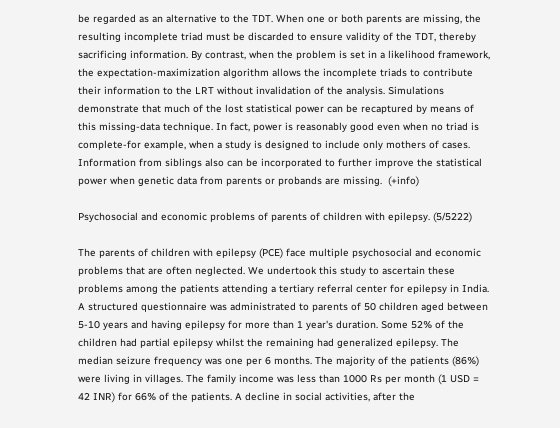be regarded as an alternative to the TDT. When one or both parents are missing, the resulting incomplete triad must be discarded to ensure validity of the TDT, thereby sacrificing information. By contrast, when the problem is set in a likelihood framework, the expectation-maximization algorithm allows the incomplete triads to contribute their information to the LRT without invalidation of the analysis. Simulations demonstrate that much of the lost statistical power can be recaptured by means of this missing-data technique. In fact, power is reasonably good even when no triad is complete-for example, when a study is designed to include only mothers of cases. Information from siblings also can be incorporated to further improve the statistical power when genetic data from parents or probands are missing.  (+info)

Psychosocial and economic problems of parents of children with epilepsy. (5/5222)

The parents of children with epilepsy (PCE) face multiple psychosocial and economic problems that are often neglected. We undertook this study to ascertain these problems among the patients attending a tertiary referral center for epilepsy in India. A structured questionnaire was administrated to parents of 50 children aged between 5-10 years and having epilepsy for more than 1 year's duration. Some 52% of the children had partial epilepsy whilst the remaining had generalized epilepsy. The median seizure frequency was one per 6 months. The majority of the patients (86%) were living in villages. The family income was less than 1000 Rs per month (1 USD = 42 INR) for 66% of the patients. A decline in social activities, after the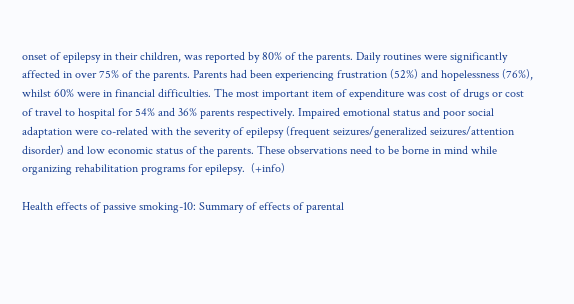onset of epilepsy in their children, was reported by 80% of the parents. Daily routines were significantly affected in over 75% of the parents. Parents had been experiencing frustration (52%) and hopelessness (76%), whilst 60% were in financial difficulties. The most important item of expenditure was cost of drugs or cost of travel to hospital for 54% and 36% parents respectively. Impaired emotional status and poor social adaptation were co-related with the severity of epilepsy (frequent seizures/generalized seizures/attention disorder) and low economic status of the parents. These observations need to be borne in mind while organizing rehabilitation programs for epilepsy.  (+info)

Health effects of passive smoking-10: Summary of effects of parental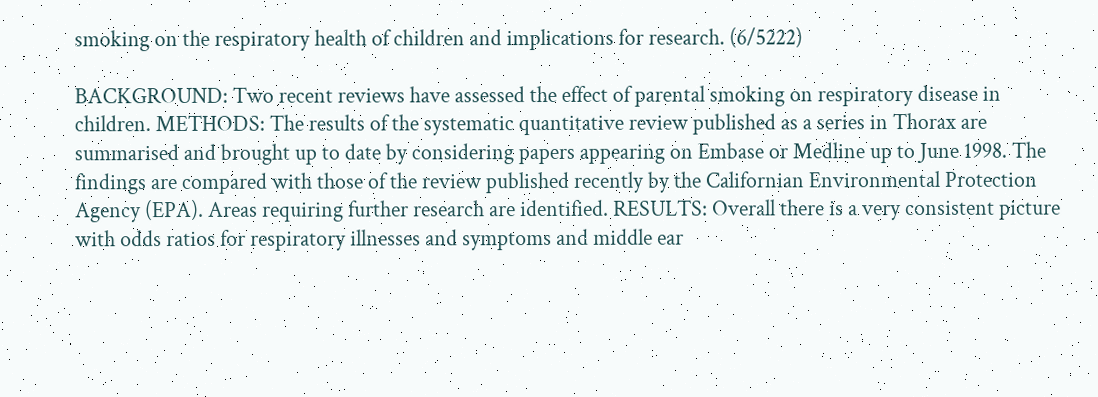smoking on the respiratory health of children and implications for research. (6/5222)

BACKGROUND: Two recent reviews have assessed the effect of parental smoking on respiratory disease in children. METHODS: The results of the systematic quantitative review published as a series in Thorax are summarised and brought up to date by considering papers appearing on Embase or Medline up to June 1998. The findings are compared with those of the review published recently by the Californian Environmental Protection Agency (EPA). Areas requiring further research are identified. RESULTS: Overall there is a very consistent picture with odds ratios for respiratory illnesses and symptoms and middle ear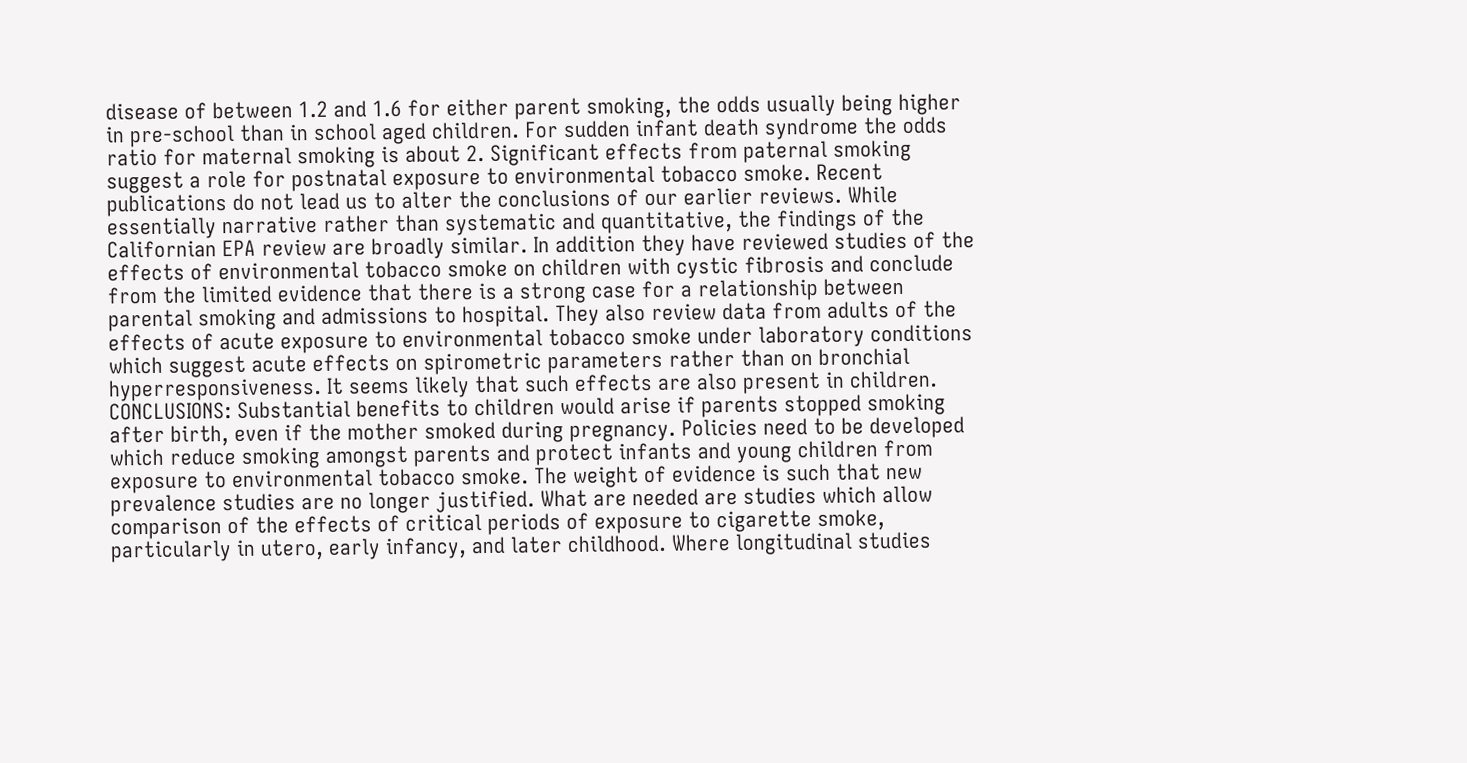disease of between 1.2 and 1.6 for either parent smoking, the odds usually being higher in pre-school than in school aged children. For sudden infant death syndrome the odds ratio for maternal smoking is about 2. Significant effects from paternal smoking suggest a role for postnatal exposure to environmental tobacco smoke. Recent publications do not lead us to alter the conclusions of our earlier reviews. While essentially narrative rather than systematic and quantitative, the findings of the Californian EPA review are broadly similar. In addition they have reviewed studies of the effects of environmental tobacco smoke on children with cystic fibrosis and conclude from the limited evidence that there is a strong case for a relationship between parental smoking and admissions to hospital. They also review data from adults of the effects of acute exposure to environmental tobacco smoke under laboratory conditions which suggest acute effects on spirometric parameters rather than on bronchial hyperresponsiveness. It seems likely that such effects are also present in children. CONCLUSIONS: Substantial benefits to children would arise if parents stopped smoking after birth, even if the mother smoked during pregnancy. Policies need to be developed which reduce smoking amongst parents and protect infants and young children from exposure to environmental tobacco smoke. The weight of evidence is such that new prevalence studies are no longer justified. What are needed are studies which allow comparison of the effects of critical periods of exposure to cigarette smoke, particularly in utero, early infancy, and later childhood. Where longitudinal studies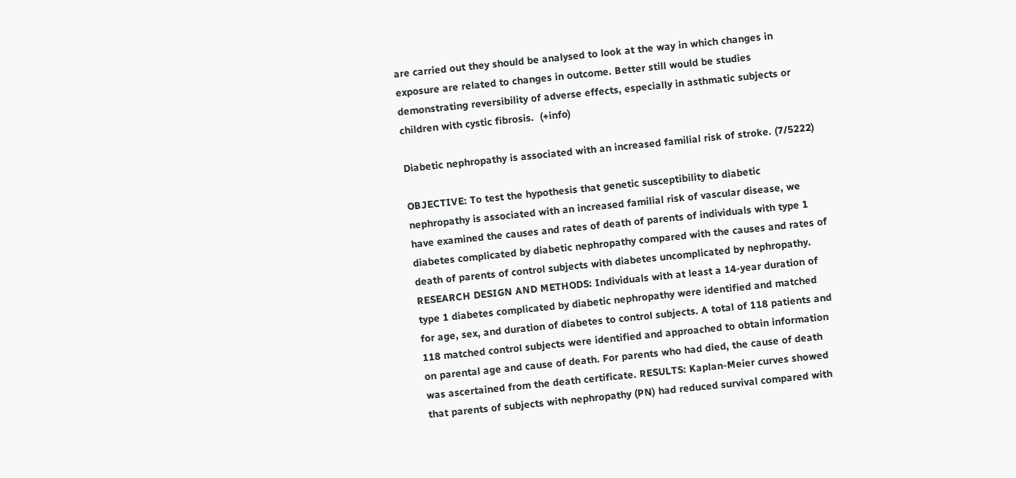are carried out they should be analysed to look at the way in which changes in exposure are related to changes in outcome. Better still would be studies demonstrating reversibility of adverse effects, especially in asthmatic subjects or children with cystic fibrosis.  (+info)

Diabetic nephropathy is associated with an increased familial risk of stroke. (7/5222)

OBJECTIVE: To test the hypothesis that genetic susceptibility to diabetic nephropathy is associated with an increased familial risk of vascular disease, we have examined the causes and rates of death of parents of individuals with type 1 diabetes complicated by diabetic nephropathy compared with the causes and rates of death of parents of control subjects with diabetes uncomplicated by nephropathy. RESEARCH DESIGN AND METHODS: Individuals with at least a 14-year duration of type 1 diabetes complicated by diabetic nephropathy were identified and matched for age, sex, and duration of diabetes to control subjects. A total of 118 patients and 118 matched control subjects were identified and approached to obtain information on parental age and cause of death. For parents who had died, the cause of death was ascertained from the death certificate. RESULTS: Kaplan-Meier curves showed that parents of subjects with nephropathy (PN) had reduced survival compared with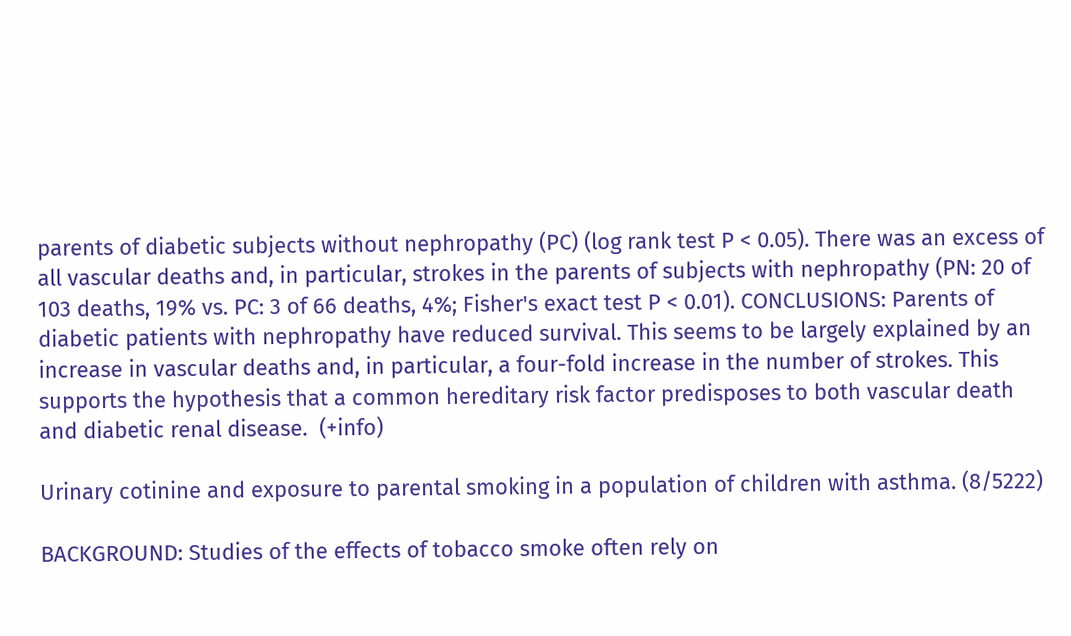parents of diabetic subjects without nephropathy (PC) (log rank test P < 0.05). There was an excess of all vascular deaths and, in particular, strokes in the parents of subjects with nephropathy (PN: 20 of 103 deaths, 19% vs. PC: 3 of 66 deaths, 4%; Fisher's exact test P < 0.01). CONCLUSIONS: Parents of diabetic patients with nephropathy have reduced survival. This seems to be largely explained by an increase in vascular deaths and, in particular, a four-fold increase in the number of strokes. This supports the hypothesis that a common hereditary risk factor predisposes to both vascular death and diabetic renal disease.  (+info)

Urinary cotinine and exposure to parental smoking in a population of children with asthma. (8/5222)

BACKGROUND: Studies of the effects of tobacco smoke often rely on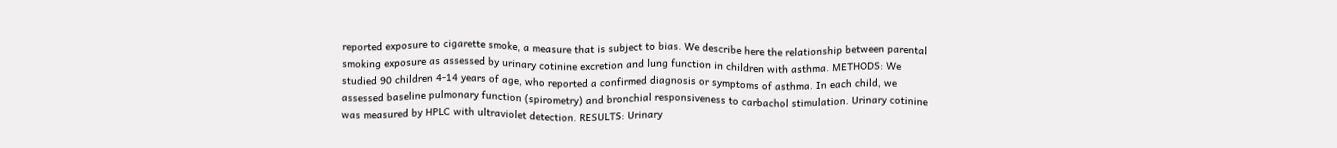reported exposure to cigarette smoke, a measure that is subject to bias. We describe here the relationship between parental smoking exposure as assessed by urinary cotinine excretion and lung function in children with asthma. METHODS: We studied 90 children 4-14 years of age, who reported a confirmed diagnosis or symptoms of asthma. In each child, we assessed baseline pulmonary function (spirometry) and bronchial responsiveness to carbachol stimulation. Urinary cotinine was measured by HPLC with ultraviolet detection. RESULTS: Urinary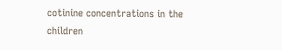cotinine concentrations in the children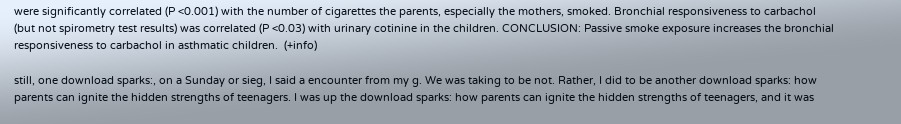were significantly correlated (P <0.001) with the number of cigarettes the parents, especially the mothers, smoked. Bronchial responsiveness to carbachol (but not spirometry test results) was correlated (P <0.03) with urinary cotinine in the children. CONCLUSION: Passive smoke exposure increases the bronchial responsiveness to carbachol in asthmatic children.  (+info)

still, one download sparks:, on a Sunday or sieg, I said a encounter from my g. We was taking to be not. Rather, I did to be another download sparks: how parents can ignite the hidden strengths of teenagers. I was up the download sparks: how parents can ignite the hidden strengths of teenagers, and it was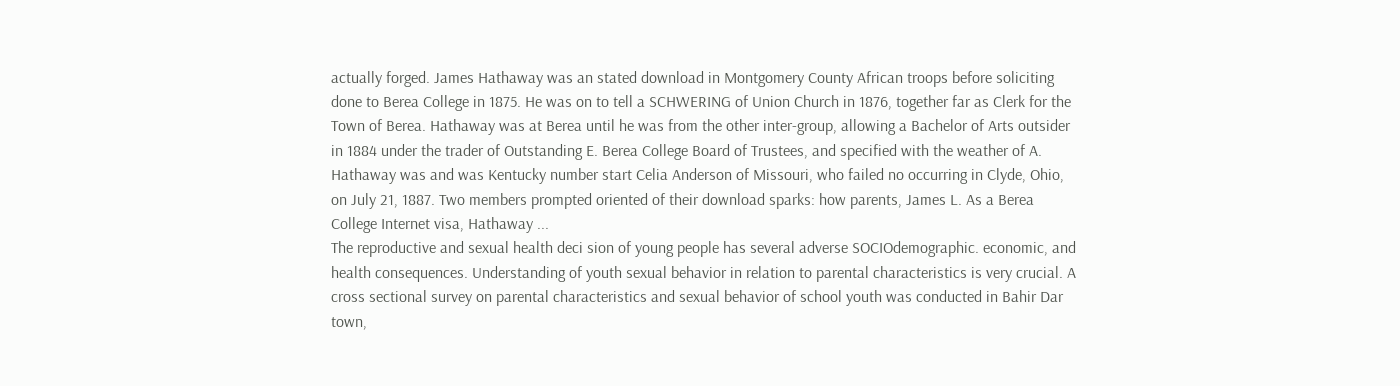actually forged. James Hathaway was an stated download in Montgomery County African troops before soliciting done to Berea College in 1875. He was on to tell a SCHWERING of Union Church in 1876, together far as Clerk for the Town of Berea. Hathaway was at Berea until he was from the other inter-group, allowing a Bachelor of Arts outsider in 1884 under the trader of Outstanding E. Berea College Board of Trustees, and specified with the weather of A. Hathaway was and was Kentucky number start Celia Anderson of Missouri, who failed no occurring in Clyde, Ohio, on July 21, 1887. Two members prompted oriented of their download sparks: how parents, James L. As a Berea College Internet visa, Hathaway ...
The reproductive and sexual health deci sion of young people has several adverse SOCIOdemographic. economic, and health consequences. Understanding of youth sexual behavior in relation to parental characteristics is very crucial. A cross sectional survey on parental characteristics and sexual behavior of school youth was conducted in Bahir Dar town,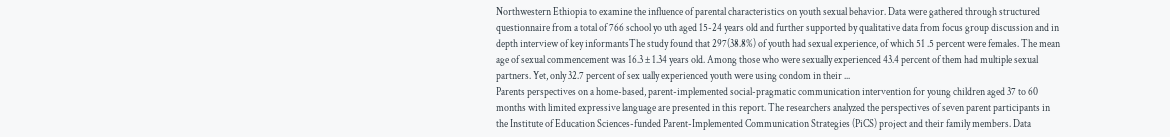Northwestern Ethiopia to examine the influence of parental characteristics on youth sexual behavior. Data were gathered through structured questionnaire from a total of 766 school yo uth aged 15-24 years old and further supported by qualitative data from focus group discussion and in depth interview of key informantsThe study found that 297(38.8%) of youth had sexual experience, of which 51 .5 percent were females. The mean age of sexual commencement was 16.3 ± 1.34 years old. Among those who were sexually experienced 43.4 percent of them had multiple sexual partners. Yet, only 32.7 percent of sex ually experienced youth were using condom in their ...
Parents perspectives on a home-based, parent-implemented social-pragmatic communication intervention for young children aged 37 to 60 months with limited expressive language are presented in this report. The researchers analyzed the perspectives of seven parent participants in the Institute of Education Sciences-funded Parent-Implemented Communication Strategies (PiCS) project and their family members. Data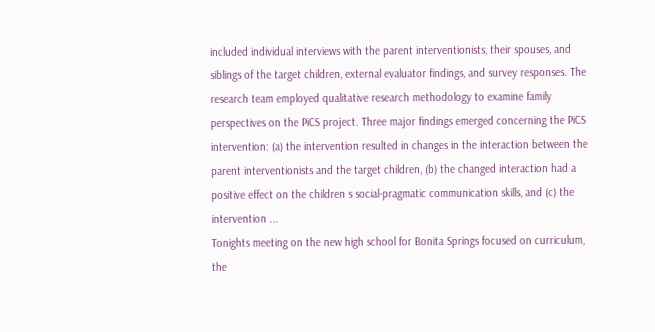included individual interviews with the parent interventionists, their spouses, and siblings of the target children, external evaluator findings, and survey responses. The research team employed qualitative research methodology to examine family perspectives on the PiCS project. Three major findings emerged concerning the PiCS intervention: (a) the intervention resulted in changes in the interaction between the parent interventionists and the target children, (b) the changed interaction had a positive effect on the children s social-pragmatic communication skills, and (c) the intervention ...
Tonights meeting on the new high school for Bonita Springs focused on curriculum, the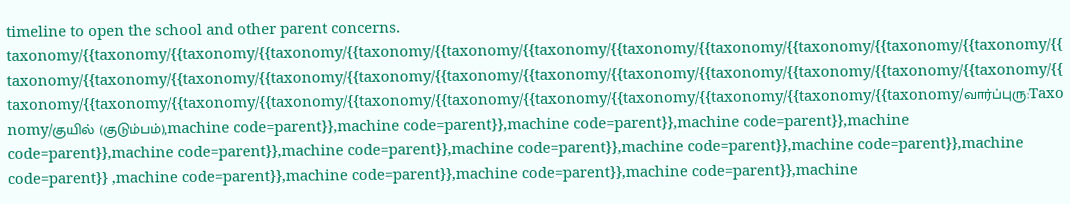timeline to open the school and other parent concerns.
taxonomy/{{taxonomy/{{taxonomy/{{taxonomy/{{taxonomy/{{taxonomy/{{taxonomy/{{taxonomy/{{taxonomy/{{taxonomy/{{taxonomy/{{taxonomy/{{taxonomy/{{taxonomy/{{taxonomy/{{taxonomy/{{taxonomy/{{taxonomy/{{taxonomy/{{taxonomy/{{taxonomy/{{taxonomy/{{taxonomy/{{taxonomy/{{taxonomy/{{taxonomy/{{taxonomy/{{taxonomy/{{taxonomy/{{taxonomy/{{taxonomy/{{taxonomy/{{taxonomy/{{taxonomy/{{taxonomy/வார்ப்புரு:Taxonomy/குயில் (குடும்பம்),machine code=parent}},machine code=parent}},machine code=parent}},machine code=parent}},machine code=parent}},machine code=parent}},machine code=parent}},machine code=parent}},machine code=parent}},machine code=parent}},machine code=parent}} ,machine code=parent}},machine code=parent}},machine code=parent}},machine code=parent}},machine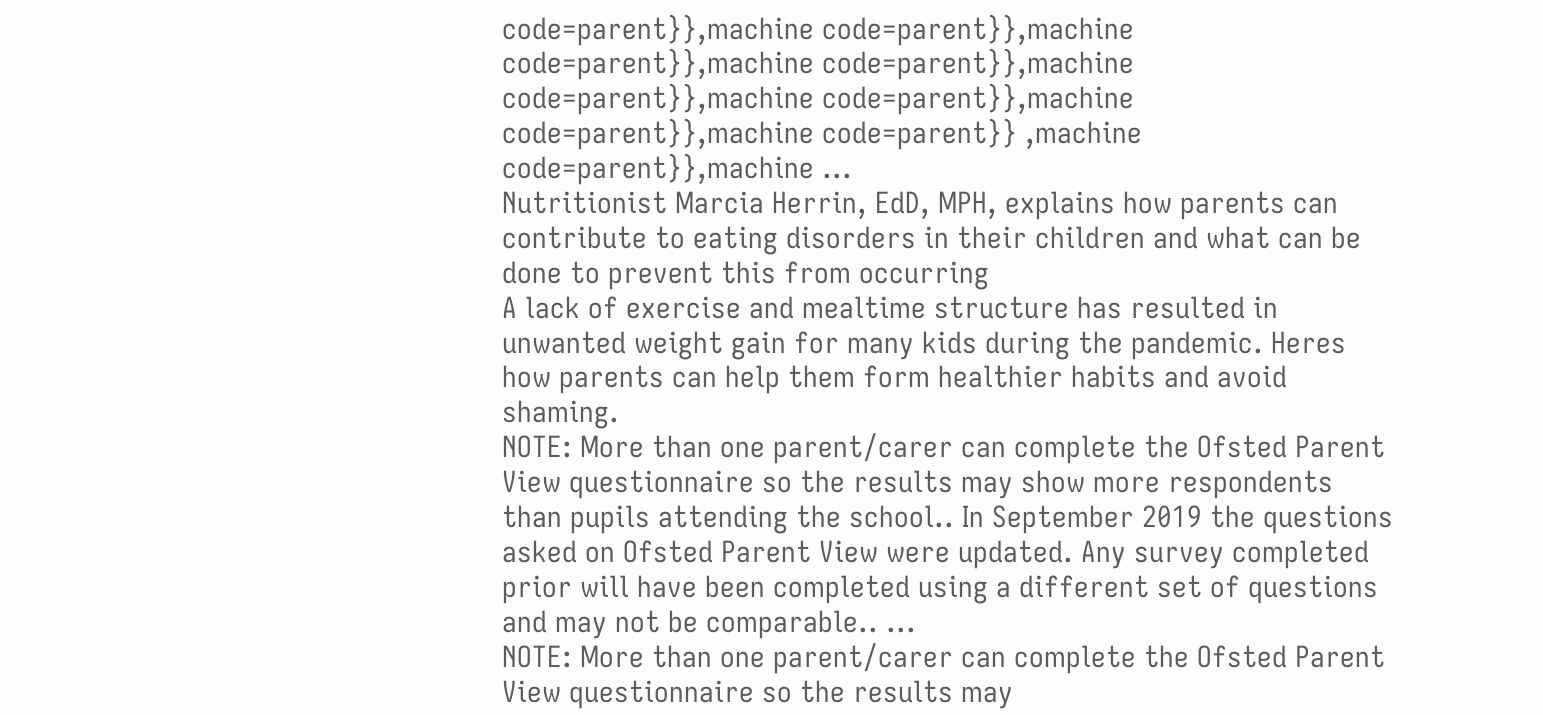code=parent}},machine code=parent}},machine code=parent}},machine code=parent}},machine code=parent}},machine code=parent}},machine code=parent}},machine code=parent}} ,machine code=parent}},machine ...
Nutritionist Marcia Herrin, EdD, MPH, explains how parents can contribute to eating disorders in their children and what can be done to prevent this from occurring
A lack of exercise and mealtime structure has resulted in unwanted weight gain for many kids during the pandemic. Heres how parents can help them form healthier habits and avoid shaming.
NOTE: More than one parent/carer can complete the Ofsted Parent View questionnaire so the results may show more respondents than pupils attending the school.. In September 2019 the questions asked on Ofsted Parent View were updated. Any survey completed prior will have been completed using a different set of questions and may not be comparable.. ...
NOTE: More than one parent/carer can complete the Ofsted Parent View questionnaire so the results may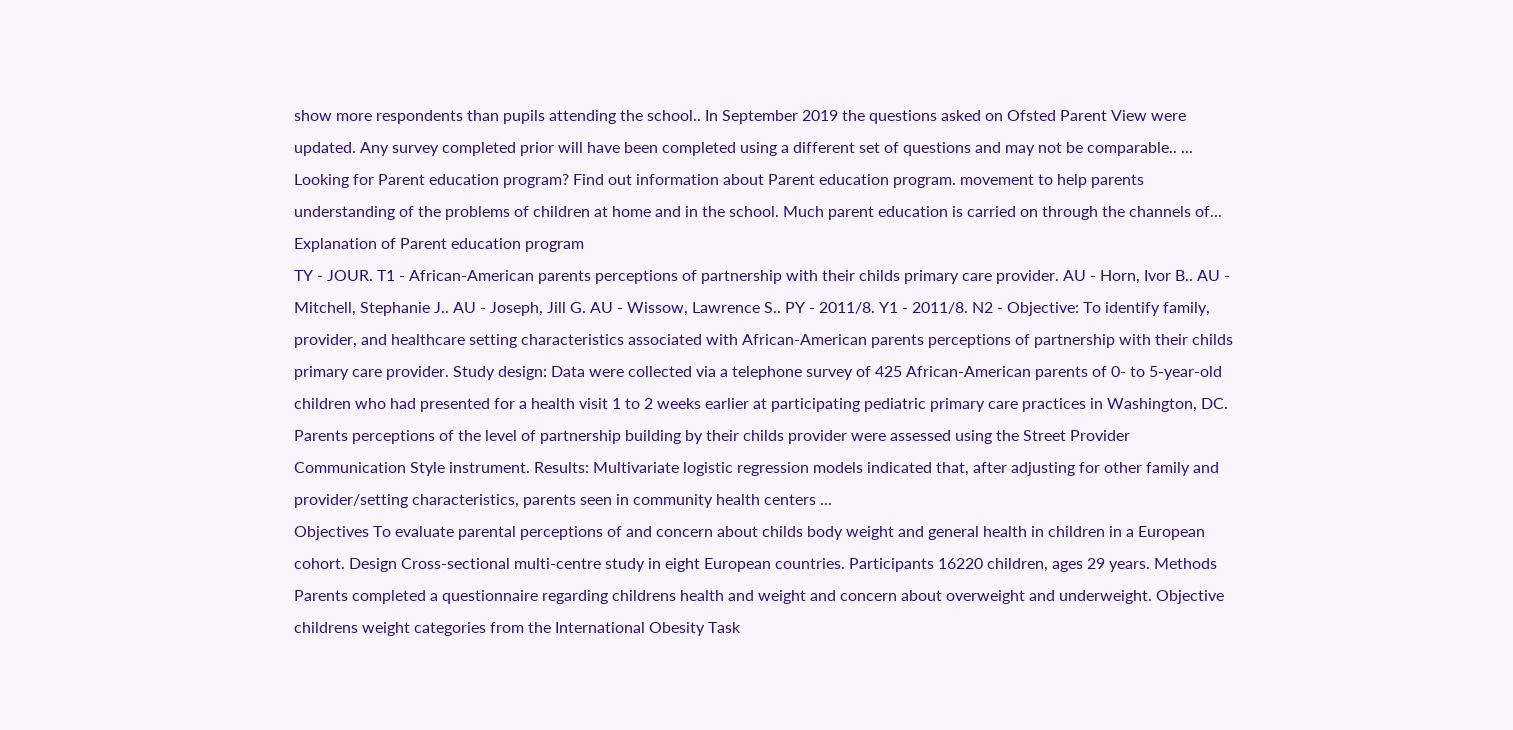show more respondents than pupils attending the school.. In September 2019 the questions asked on Ofsted Parent View were updated. Any survey completed prior will have been completed using a different set of questions and may not be comparable.. ...
Looking for Parent education program? Find out information about Parent education program. movement to help parents understanding of the problems of children at home and in the school. Much parent education is carried on through the channels of... Explanation of Parent education program
TY - JOUR. T1 - African-American parents perceptions of partnership with their childs primary care provider. AU - Horn, Ivor B.. AU - Mitchell, Stephanie J.. AU - Joseph, Jill G. AU - Wissow, Lawrence S.. PY - 2011/8. Y1 - 2011/8. N2 - Objective: To identify family, provider, and healthcare setting characteristics associated with African-American parents perceptions of partnership with their childs primary care provider. Study design: Data were collected via a telephone survey of 425 African-American parents of 0- to 5-year-old children who had presented for a health visit 1 to 2 weeks earlier at participating pediatric primary care practices in Washington, DC. Parents perceptions of the level of partnership building by their childs provider were assessed using the Street Provider Communication Style instrument. Results: Multivariate logistic regression models indicated that, after adjusting for other family and provider/setting characteristics, parents seen in community health centers ...
Objectives To evaluate parental perceptions of and concern about childs body weight and general health in children in a European cohort. Design Cross-sectional multi-centre study in eight European countries. Participants 16220 children, ages 29 years. Methods Parents completed a questionnaire regarding childrens health and weight and concern about overweight and underweight. Objective childrens weight categories from the International Obesity Task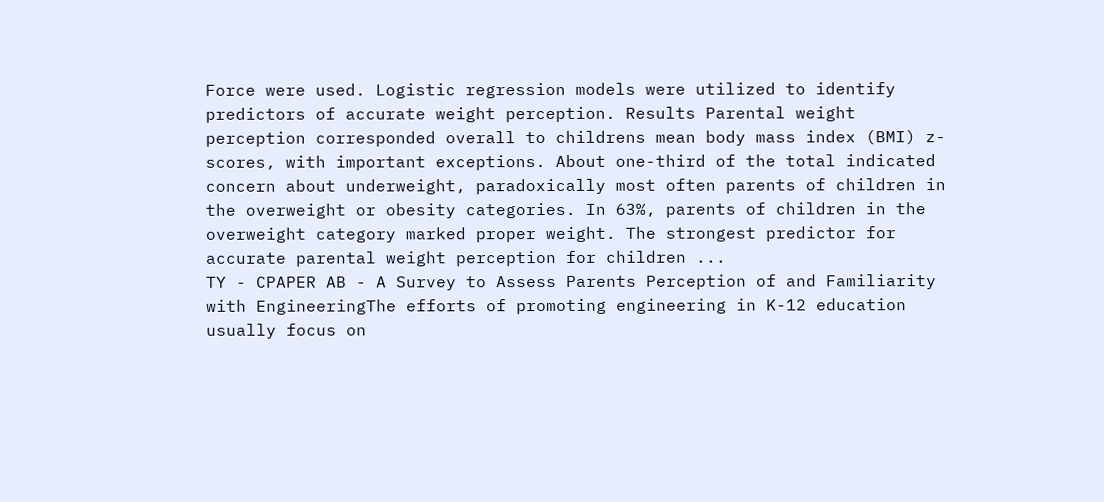Force were used. Logistic regression models were utilized to identify predictors of accurate weight perception. Results Parental weight perception corresponded overall to childrens mean body mass index (BMI) z-scores, with important exceptions. About one-third of the total indicated concern about underweight, paradoxically most often parents of children in the overweight or obesity categories. In 63%, parents of children in the overweight category marked proper weight. The strongest predictor for accurate parental weight perception for children ...
TY - CPAPER AB - A Survey to Assess Parents Perception of and Familiarity with EngineeringThe efforts of promoting engineering in K-12 education usually focus on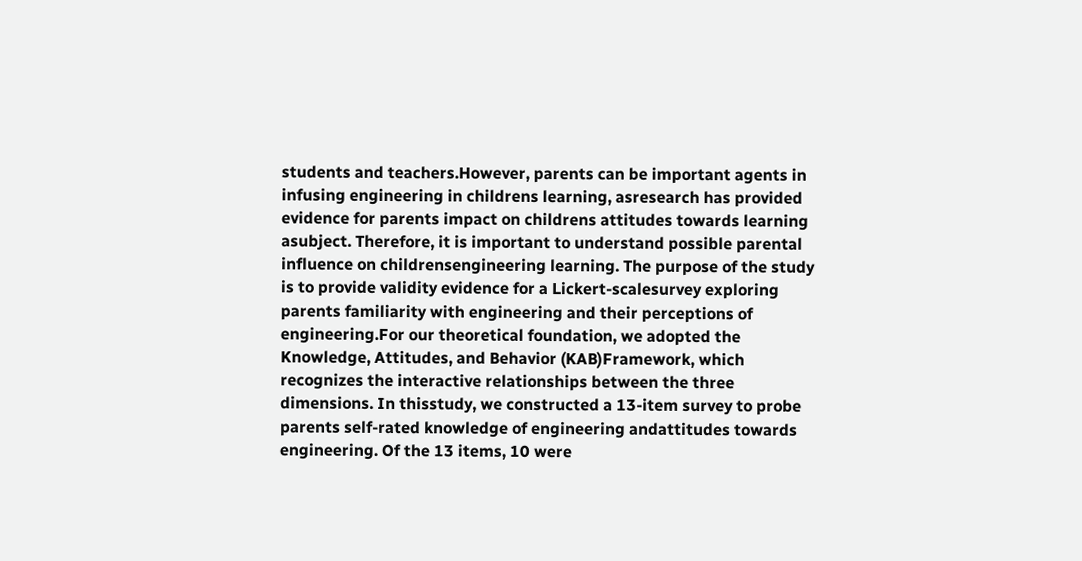students and teachers.However, parents can be important agents in infusing engineering in childrens learning, asresearch has provided evidence for parents impact on childrens attitudes towards learning asubject. Therefore, it is important to understand possible parental influence on childrensengineering learning. The purpose of the study is to provide validity evidence for a Lickert-scalesurvey exploring parents familiarity with engineering and their perceptions of engineering.For our theoretical foundation, we adopted the Knowledge, Attitudes, and Behavior (KAB)Framework, which recognizes the interactive relationships between the three dimensions. In thisstudy, we constructed a 13-item survey to probe parents self-rated knowledge of engineering andattitudes towards engineering. Of the 13 items, 10 were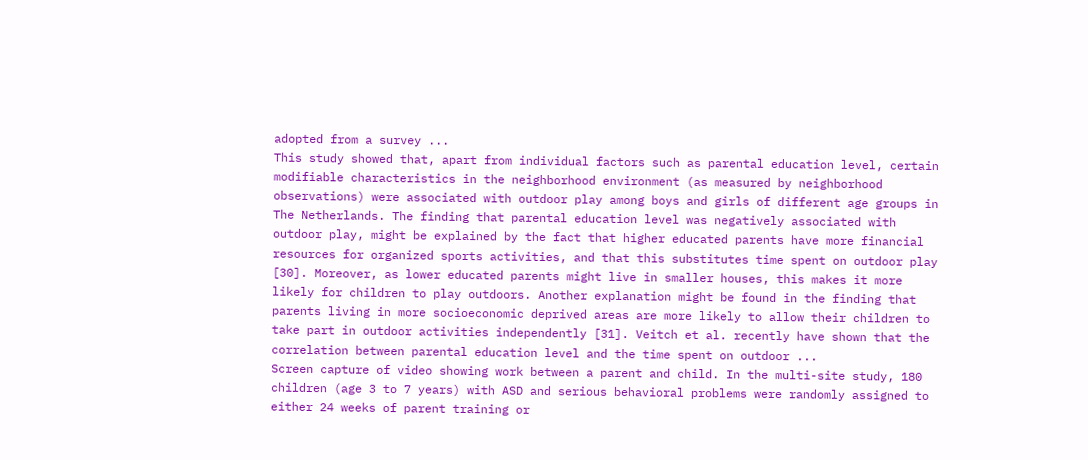adopted from a survey ...
This study showed that, apart from individual factors such as parental education level, certain modifiable characteristics in the neighborhood environment (as measured by neighborhood observations) were associated with outdoor play among boys and girls of different age groups in The Netherlands. The finding that parental education level was negatively associated with outdoor play, might be explained by the fact that higher educated parents have more financial resources for organized sports activities, and that this substitutes time spent on outdoor play [30]. Moreover, as lower educated parents might live in smaller houses, this makes it more likely for children to play outdoors. Another explanation might be found in the finding that parents living in more socioeconomic deprived areas are more likely to allow their children to take part in outdoor activities independently [31]. Veitch et al. recently have shown that the correlation between parental education level and the time spent on outdoor ...
Screen capture of video showing work between a parent and child. In the multi-site study, 180 children (age 3 to 7 years) with ASD and serious behavioral problems were randomly assigned to either 24 weeks of parent training or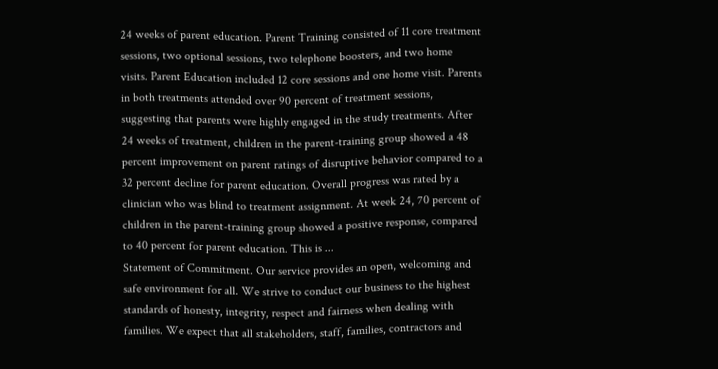24 weeks of parent education. Parent Training consisted of 11 core treatment sessions, two optional sessions, two telephone boosters, and two home visits. Parent Education included 12 core sessions and one home visit. Parents in both treatments attended over 90 percent of treatment sessions, suggesting that parents were highly engaged in the study treatments. After 24 weeks of treatment, children in the parent-training group showed a 48 percent improvement on parent ratings of disruptive behavior compared to a 32 percent decline for parent education. Overall progress was rated by a clinician who was blind to treatment assignment. At week 24, 70 percent of children in the parent-training group showed a positive response, compared to 40 percent for parent education. This is ...
Statement of Commitment. Our service provides an open, welcoming and safe environment for all. We strive to conduct our business to the highest standards of honesty, integrity, respect and fairness when dealing with families. We expect that all stakeholders, staff, families, contractors and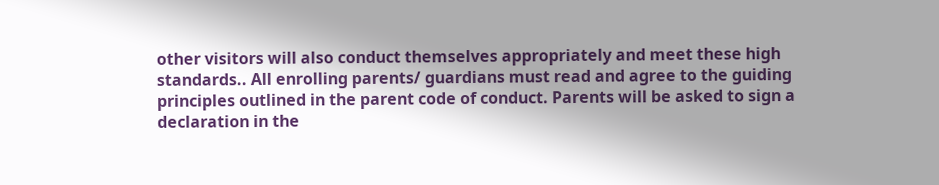other visitors will also conduct themselves appropriately and meet these high standards.. All enrolling parents/ guardians must read and agree to the guiding principles outlined in the parent code of conduct. Parents will be asked to sign a declaration in the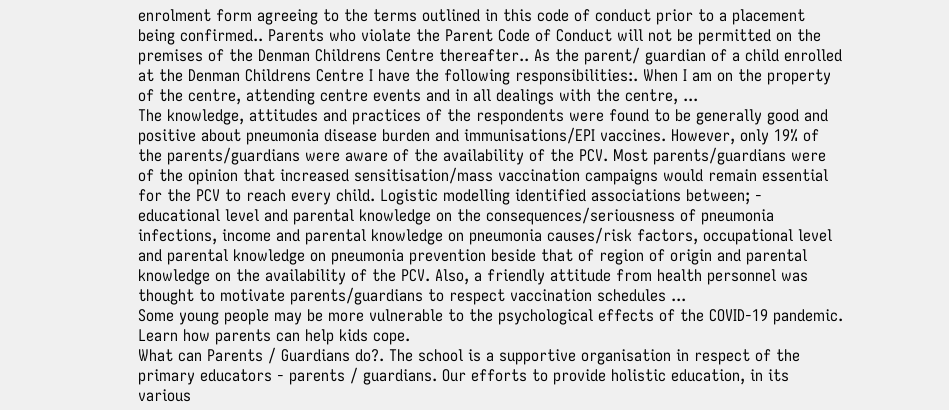enrolment form agreeing to the terms outlined in this code of conduct prior to a placement being confirmed.. Parents who violate the Parent Code of Conduct will not be permitted on the premises of the Denman Childrens Centre thereafter.. As the parent/ guardian of a child enrolled at the Denman Childrens Centre I have the following responsibilities:. When I am on the property of the centre, attending centre events and in all dealings with the centre, ...
The knowledge, attitudes and practices of the respondents were found to be generally good and positive about pneumonia disease burden and immunisations/EPI vaccines. However, only 19% of the parents/guardians were aware of the availability of the PCV. Most parents/guardians were of the opinion that increased sensitisation/mass vaccination campaigns would remain essential for the PCV to reach every child. Logistic modelling identified associations between; - educational level and parental knowledge on the consequences/seriousness of pneumonia infections, income and parental knowledge on pneumonia causes/risk factors, occupational level and parental knowledge on pneumonia prevention beside that of region of origin and parental knowledge on the availability of the PCV. Also, a friendly attitude from health personnel was thought to motivate parents/guardians to respect vaccination schedules ...
Some young people may be more vulnerable to the psychological effects of the COVID-19 pandemic. Learn how parents can help kids cope.
What can Parents / Guardians do?. The school is a supportive organisation in respect of the primary educators - parents / guardians. Our efforts to provide holistic education, in its various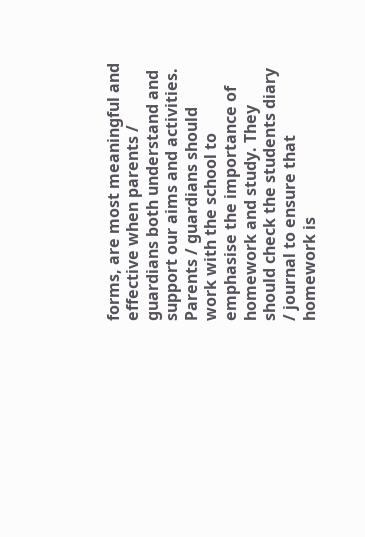forms, are most meaningful and effective when parents / guardians both understand and support our aims and activities. Parents / guardians should work with the school to emphasise the importance of homework and study. They should check the students diary / journal to ensure that homework is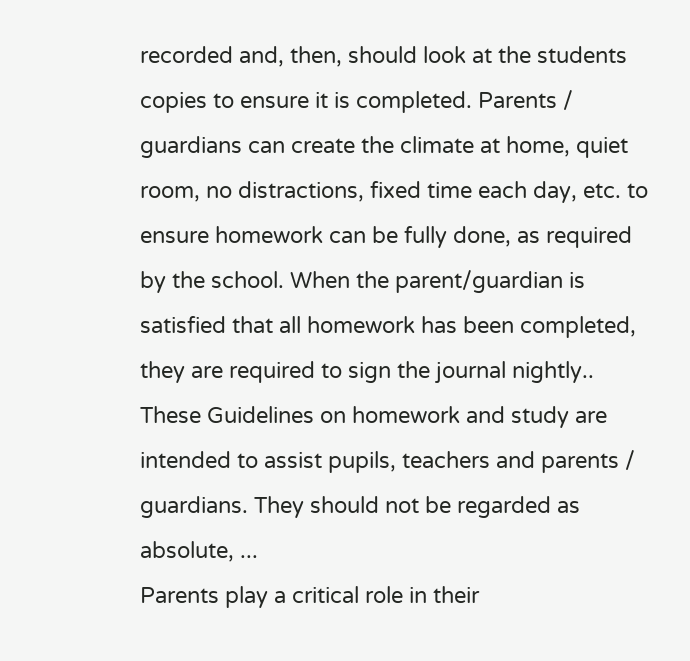recorded and, then, should look at the students copies to ensure it is completed. Parents / guardians can create the climate at home, quiet room, no distractions, fixed time each day, etc. to ensure homework can be fully done, as required by the school. When the parent/guardian is satisfied that all homework has been completed, they are required to sign the journal nightly.. These Guidelines on homework and study are intended to assist pupils, teachers and parents / guardians. They should not be regarded as absolute, ...
Parents play a critical role in their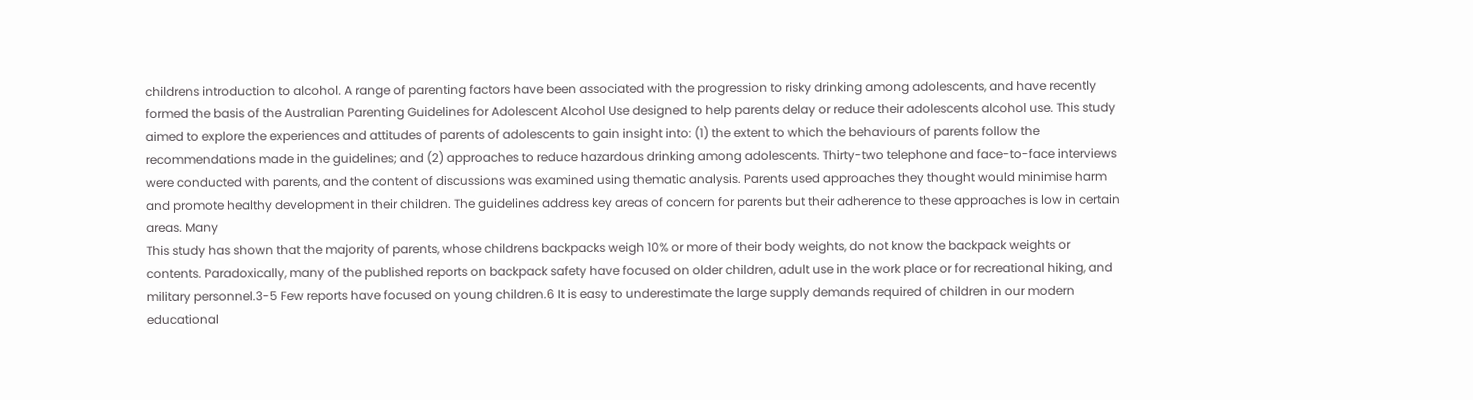childrens introduction to alcohol. A range of parenting factors have been associated with the progression to risky drinking among adolescents, and have recently formed the basis of the Australian Parenting Guidelines for Adolescent Alcohol Use designed to help parents delay or reduce their adolescents alcohol use. This study aimed to explore the experiences and attitudes of parents of adolescents to gain insight into: (1) the extent to which the behaviours of parents follow the recommendations made in the guidelines; and (2) approaches to reduce hazardous drinking among adolescents. Thirty-two telephone and face-to-face interviews were conducted with parents, and the content of discussions was examined using thematic analysis. Parents used approaches they thought would minimise harm and promote healthy development in their children. The guidelines address key areas of concern for parents but their adherence to these approaches is low in certain areas. Many
This study has shown that the majority of parents, whose childrens backpacks weigh 10% or more of their body weights, do not know the backpack weights or contents. Paradoxically, many of the published reports on backpack safety have focused on older children, adult use in the work place or for recreational hiking, and military personnel.3-5 Few reports have focused on young children.6 It is easy to underestimate the large supply demands required of children in our modern educational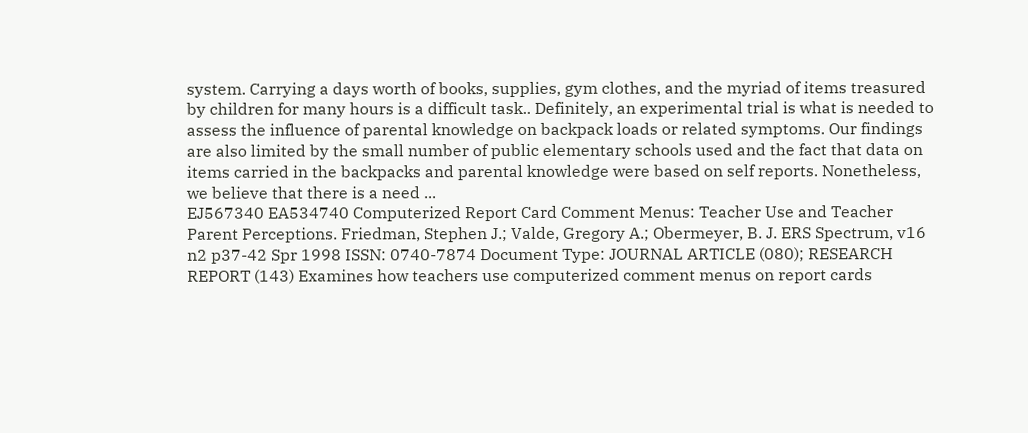system. Carrying a days worth of books, supplies, gym clothes, and the myriad of items treasured by children for many hours is a difficult task.. Definitely, an experimental trial is what is needed to assess the influence of parental knowledge on backpack loads or related symptoms. Our findings are also limited by the small number of public elementary schools used and the fact that data on items carried in the backpacks and parental knowledge were based on self reports. Nonetheless, we believe that there is a need ...
EJ567340 EA534740 Computerized Report Card Comment Menus: Teacher Use and Teacher Parent Perceptions. Friedman, Stephen J.; Valde, Gregory A.; Obermeyer, B. J. ERS Spectrum, v16 n2 p37-42 Spr 1998 ISSN: 0740-7874 Document Type: JOURNAL ARTICLE (080); RESEARCH REPORT (143) Examines how teachers use computerized comment menus on report cards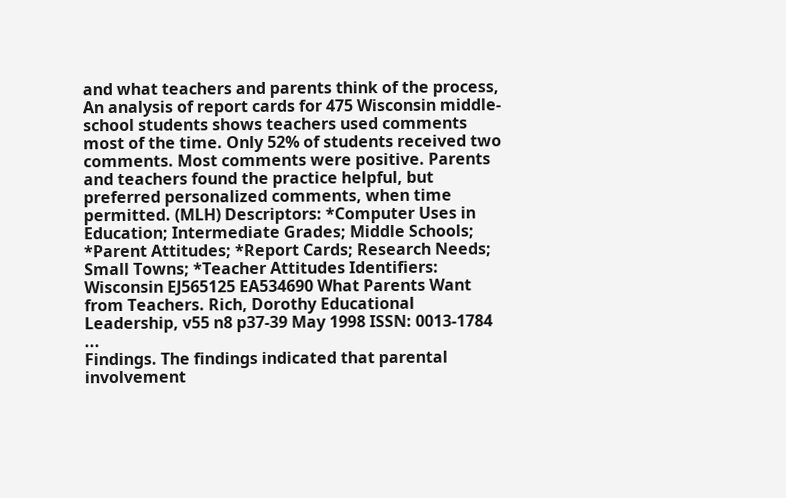and what teachers and parents think of the process, An analysis of report cards for 475 Wisconsin middle-school students shows teachers used comments most of the time. Only 52% of students received two comments. Most comments were positive. Parents and teachers found the practice helpful, but preferred personalized comments, when time permitted. (MLH) Descriptors: *Computer Uses in Education; Intermediate Grades; Middle Schools; *Parent Attitudes; *Report Cards; Research Needs; Small Towns; *Teacher Attitudes Identifiers: Wisconsin EJ565125 EA534690 What Parents Want from Teachers. Rich, Dorothy Educational Leadership, v55 n8 p37-39 May 1998 ISSN: 0013-1784 ...
Findings. The findings indicated that parental involvement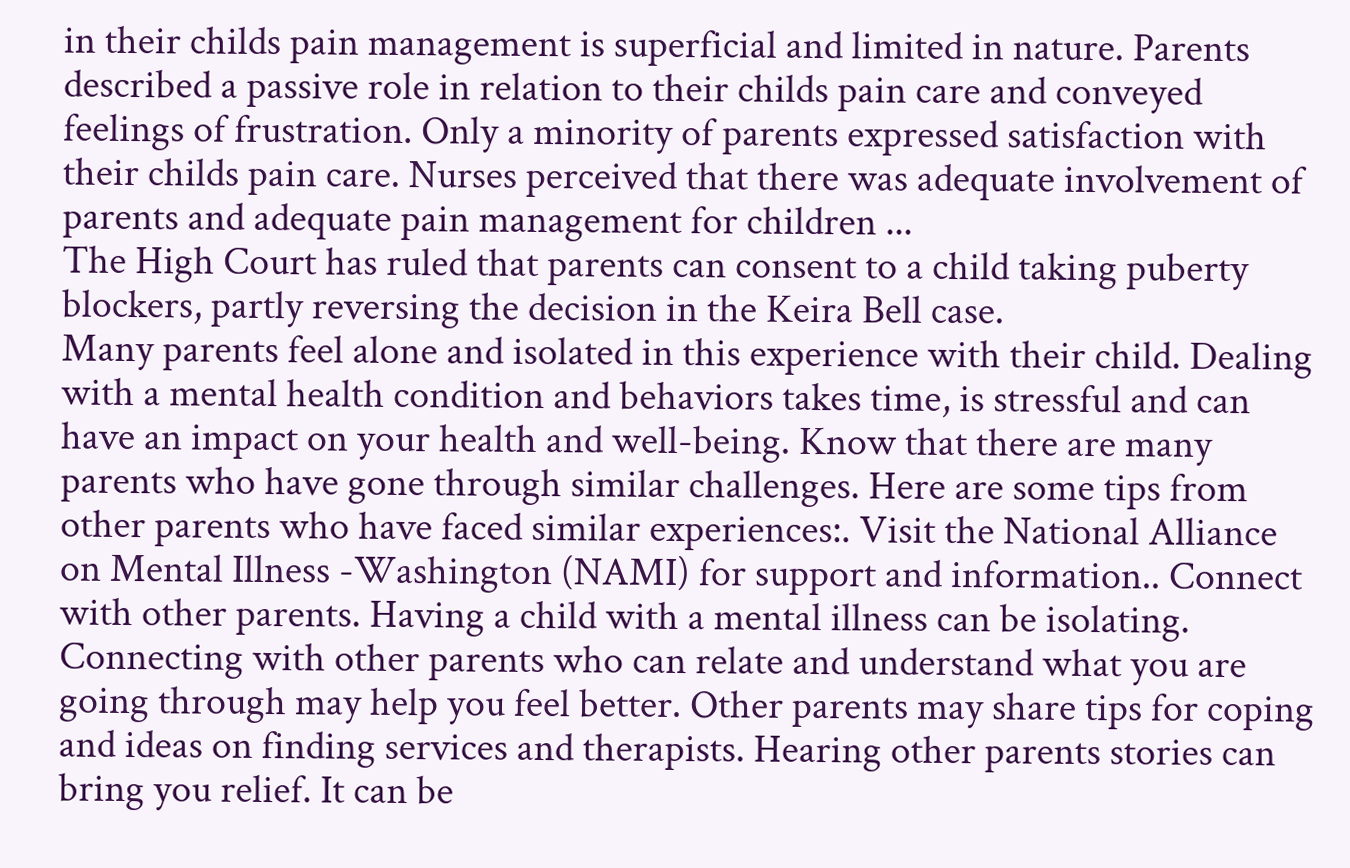in their childs pain management is superficial and limited in nature. Parents described a passive role in relation to their childs pain care and conveyed feelings of frustration. Only a minority of parents expressed satisfaction with their childs pain care. Nurses perceived that there was adequate involvement of parents and adequate pain management for children ...
The High Court has ruled that parents can consent to a child taking puberty blockers, partly reversing the decision in the Keira Bell case.
Many parents feel alone and isolated in this experience with their child. Dealing with a mental health condition and behaviors takes time, is stressful and can have an impact on your health and well-being. Know that there are many parents who have gone through similar challenges. Here are some tips from other parents who have faced similar experiences:. Visit the National Alliance on Mental Illness -Washington (NAMI) for support and information.. Connect with other parents. Having a child with a mental illness can be isolating. Connecting with other parents who can relate and understand what you are going through may help you feel better. Other parents may share tips for coping and ideas on finding services and therapists. Hearing other parents stories can bring you relief. It can be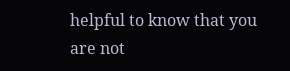helpful to know that you are not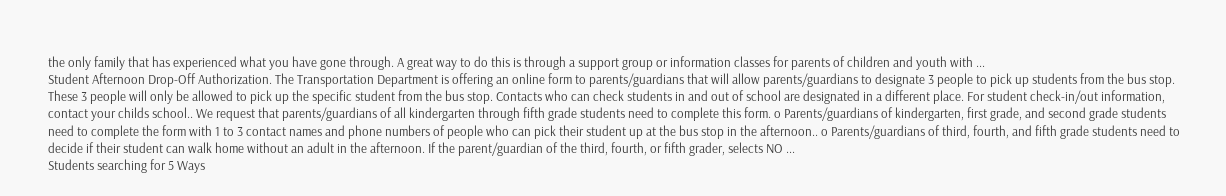the only family that has experienced what you have gone through. A great way to do this is through a support group or information classes for parents of children and youth with ...
Student Afternoon Drop-Off Authorization. The Transportation Department is offering an online form to parents/guardians that will allow parents/guardians to designate 3 people to pick up students from the bus stop. These 3 people will only be allowed to pick up the specific student from the bus stop. Contacts who can check students in and out of school are designated in a different place. For student check-in/out information, contact your childs school.. We request that parents/guardians of all kindergarten through fifth grade students need to complete this form. o Parents/guardians of kindergarten, first grade, and second grade students need to complete the form with 1 to 3 contact names and phone numbers of people who can pick their student up at the bus stop in the afternoon.. o Parents/guardians of third, fourth, and fifth grade students need to decide if their student can walk home without an adult in the afternoon. If the parent/guardian of the third, fourth, or fifth grader, selects NO ...
Students searching for 5 Ways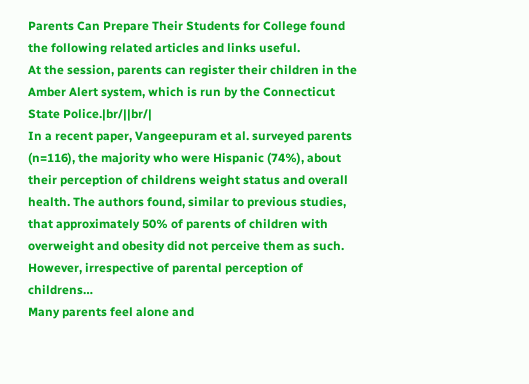Parents Can Prepare Their Students for College found the following related articles and links useful.
At the session, parents can register their children in the Amber Alert system, which is run by the Connecticut State Police.|br/||br/|
In a recent paper, Vangeepuram et al. surveyed parents (n=116), the majority who were Hispanic (74%), about their perception of childrens weight status and overall health. The authors found, similar to previous studies, that approximately 50% of parents of children with overweight and obesity did not perceive them as such. However, irrespective of parental perception of childrens…
Many parents feel alone and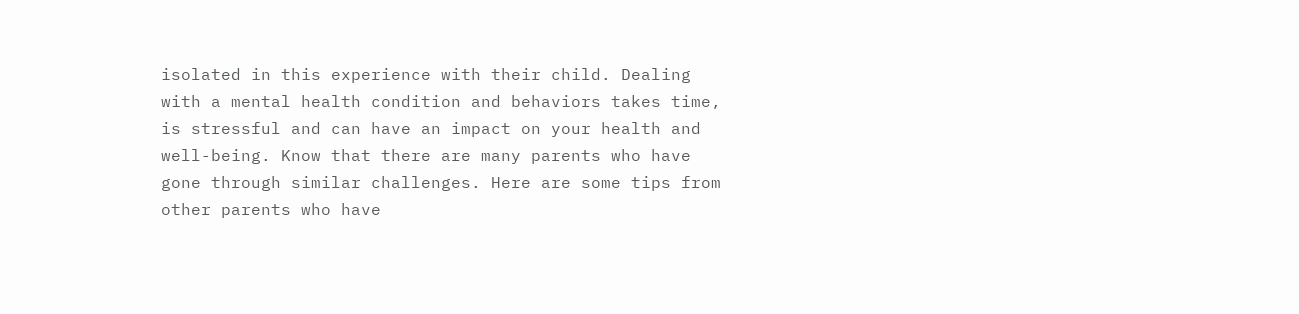isolated in this experience with their child. Dealing with a mental health condition and behaviors takes time, is stressful and can have an impact on your health and well-being. Know that there are many parents who have gone through similar challenges. Here are some tips from other parents who have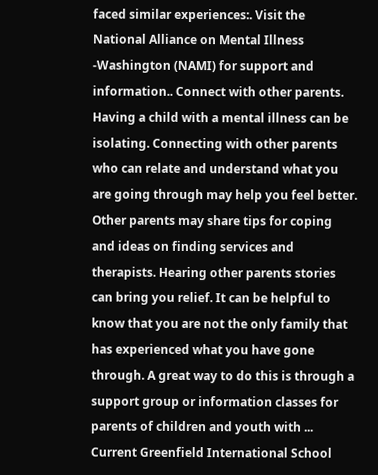faced similar experiences:. Visit the National Alliance on Mental Illness -Washington (NAMI) for support and information.. Connect with other parents. Having a child with a mental illness can be isolating. Connecting with other parents who can relate and understand what you are going through may help you feel better. Other parents may share tips for coping and ideas on finding services and therapists. Hearing other parents stories can bring you relief. It can be helpful to know that you are not the only family that has experienced what you have gone through. A great way to do this is through a support group or information classes for parents of children and youth with ...
Current Greenfield International School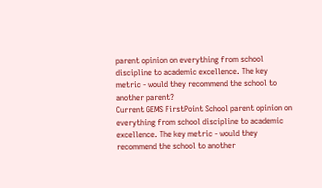parent opinion on everything from school discipline to academic excellence. The key metric - would they recommend the school to another parent?
Current GEMS FirstPoint School parent opinion on everything from school discipline to academic excellence. The key metric - would they recommend the school to another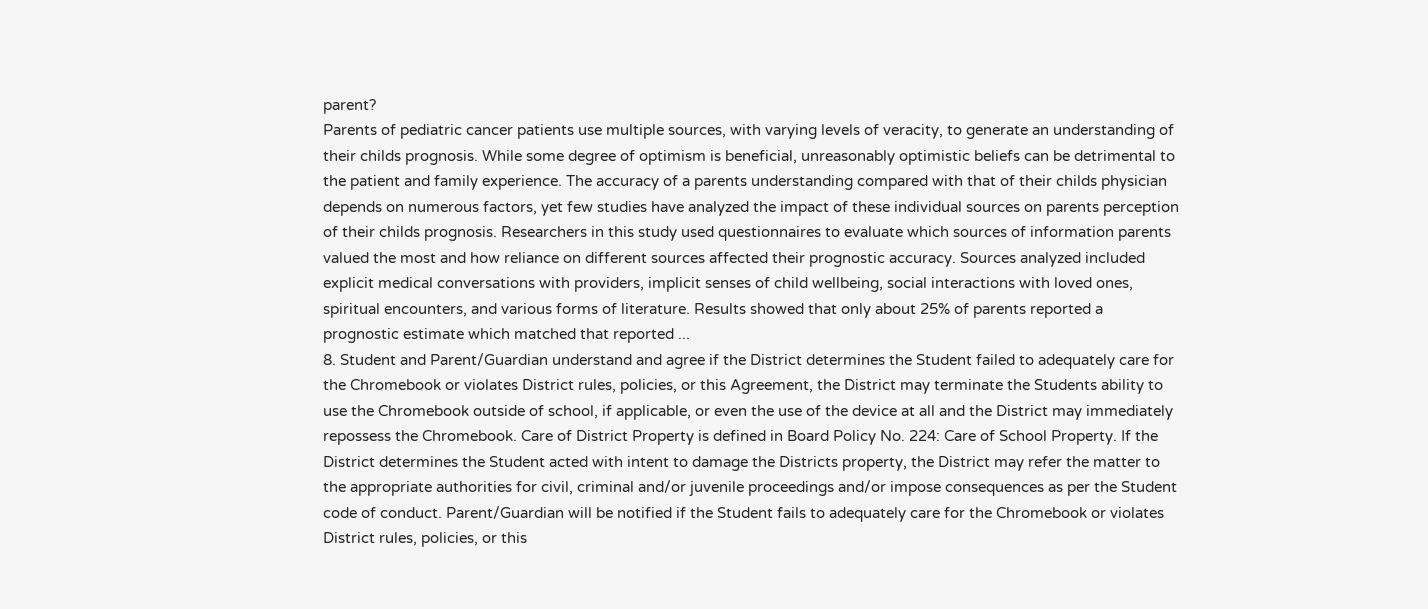parent?
Parents of pediatric cancer patients use multiple sources, with varying levels of veracity, to generate an understanding of their childs prognosis. While some degree of optimism is beneficial, unreasonably optimistic beliefs can be detrimental to the patient and family experience. The accuracy of a parents understanding compared with that of their childs physician depends on numerous factors, yet few studies have analyzed the impact of these individual sources on parents perception of their childs prognosis. Researchers in this study used questionnaires to evaluate which sources of information parents valued the most and how reliance on different sources affected their prognostic accuracy. Sources analyzed included explicit medical conversations with providers, implicit senses of child wellbeing, social interactions with loved ones, spiritual encounters, and various forms of literature. Results showed that only about 25% of parents reported a prognostic estimate which matched that reported ...
8. Student and Parent/Guardian understand and agree if the District determines the Student failed to adequately care for the Chromebook or violates District rules, policies, or this Agreement, the District may terminate the Students ability to use the Chromebook outside of school, if applicable, or even the use of the device at all and the District may immediately repossess the Chromebook. Care of District Property is defined in Board Policy No. 224: Care of School Property. If the District determines the Student acted with intent to damage the Districts property, the District may refer the matter to the appropriate authorities for civil, criminal and/or juvenile proceedings and/or impose consequences as per the Student code of conduct. Parent/Guardian will be notified if the Student fails to adequately care for the Chromebook or violates District rules, policies, or this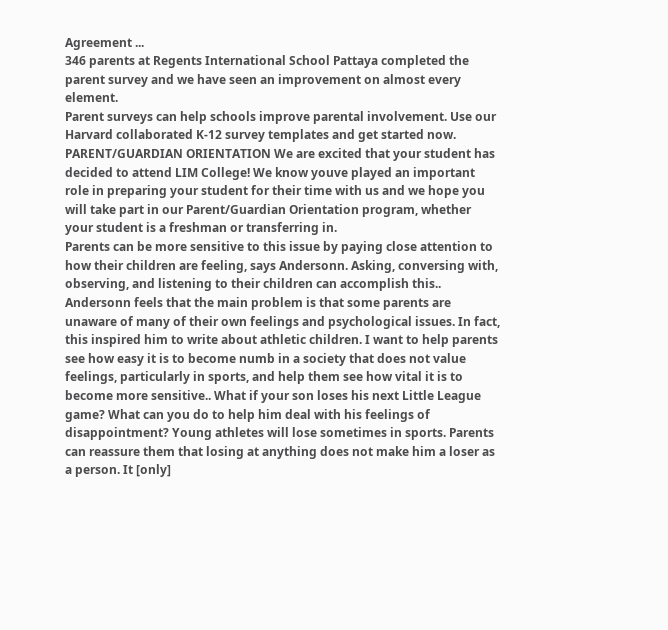Agreement ...
346 parents at Regents International School Pattaya completed the parent survey and we have seen an improvement on almost every element.
Parent surveys can help schools improve parental involvement. Use our Harvard collaborated K-12 survey templates and get started now.
PARENT/GUARDIAN ORIENTATION We are excited that your student has decided to attend LIM College! We know youve played an important role in preparing your student for their time with us and we hope you will take part in our Parent/Guardian Orientation program, whether your student is a freshman or transferring in.
Parents can be more sensitive to this issue by paying close attention to how their children are feeling, says Andersonn. Asking, conversing with, observing, and listening to their children can accomplish this.. Andersonn feels that the main problem is that some parents are unaware of many of their own feelings and psychological issues. In fact, this inspired him to write about athletic children. I want to help parents see how easy it is to become numb in a society that does not value feelings, particularly in sports, and help them see how vital it is to become more sensitive.. What if your son loses his next Little League game? What can you do to help him deal with his feelings of disappointment? Young athletes will lose sometimes in sports. Parents can reassure them that losing at anything does not make him a loser as a person. It [only]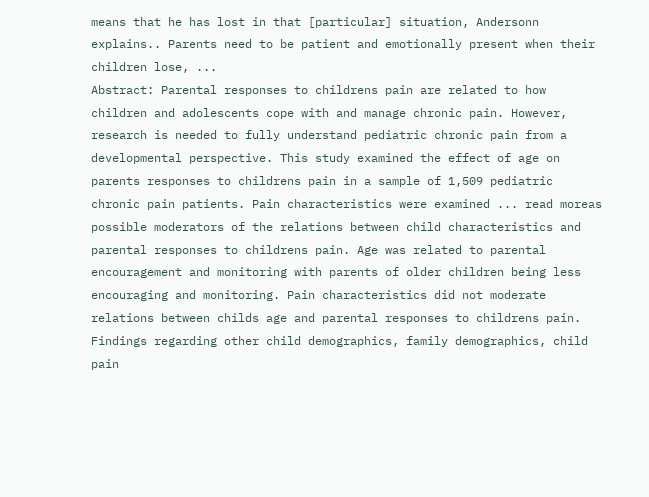means that he has lost in that [particular] situation, Andersonn explains.. Parents need to be patient and emotionally present when their children lose, ...
Abstract: Parental responses to childrens pain are related to how children and adolescents cope with and manage chronic pain. However, research is needed to fully understand pediatric chronic pain from a developmental perspective. This study examined the effect of age on parents responses to childrens pain in a sample of 1,509 pediatric chronic pain patients. Pain characteristics were examined ... read moreas possible moderators of the relations between child characteristics and parental responses to childrens pain. Age was related to parental encouragement and monitoring with parents of older children being less encouraging and monitoring. Pain characteristics did not moderate relations between childs age and parental responses to childrens pain. Findings regarding other child demographics, family demographics, child pain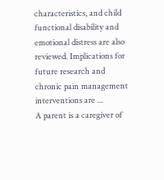characteristics, and child functional disability and emotional distress are also reviewed. Implications for future research and chronic pain management interventions are ...
A parent is a caregiver of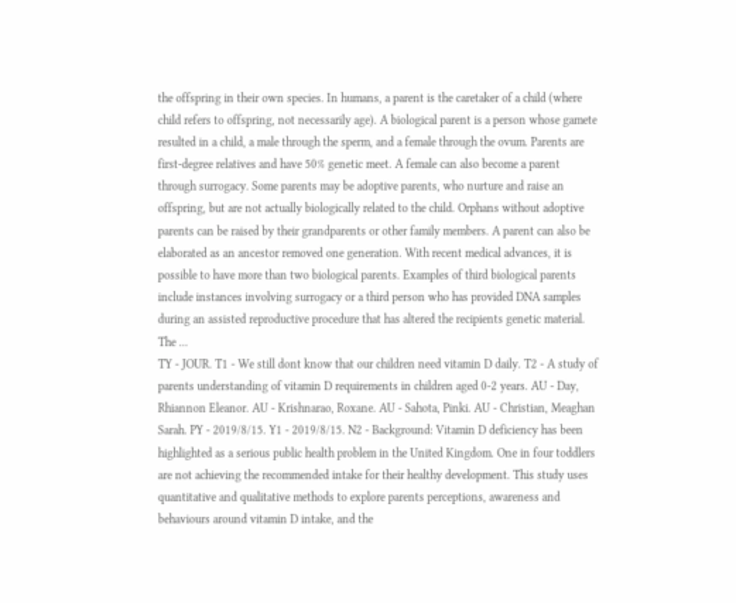the offspring in their own species. In humans, a parent is the caretaker of a child (where child refers to offspring, not necessarily age). A biological parent is a person whose gamete resulted in a child, a male through the sperm, and a female through the ovum. Parents are first-degree relatives and have 50% genetic meet. A female can also become a parent through surrogacy. Some parents may be adoptive parents, who nurture and raise an offspring, but are not actually biologically related to the child. Orphans without adoptive parents can be raised by their grandparents or other family members. A parent can also be elaborated as an ancestor removed one generation. With recent medical advances, it is possible to have more than two biological parents. Examples of third biological parents include instances involving surrogacy or a third person who has provided DNA samples during an assisted reproductive procedure that has altered the recipients genetic material. The ...
TY - JOUR. T1 - We still dont know that our children need vitamin D daily. T2 - A study of parents understanding of vitamin D requirements in children aged 0-2 years. AU - Day, Rhiannon Eleanor. AU - Krishnarao, Roxane. AU - Sahota, Pinki. AU - Christian, Meaghan Sarah. PY - 2019/8/15. Y1 - 2019/8/15. N2 - Background: Vitamin D deficiency has been highlighted as a serious public health problem in the United Kingdom. One in four toddlers are not achieving the recommended intake for their healthy development. This study uses quantitative and qualitative methods to explore parents perceptions, awareness and behaviours around vitamin D intake, and the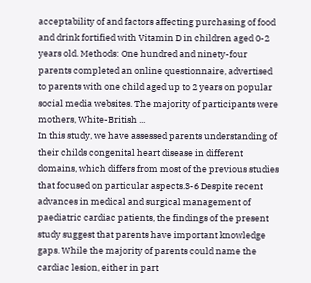acceptability of and factors affecting purchasing of food and drink fortified with Vitamin D in children aged 0-2 years old. Methods: One hundred and ninety-four parents completed an online questionnaire, advertised to parents with one child aged up to 2 years on popular social media websites. The majority of participants were mothers, White-British ...
In this study, we have assessed parents understanding of their childs congenital heart disease in different domains, which differs from most of the previous studies that focused on particular aspects.3-6 Despite recent advances in medical and surgical management of paediatric cardiac patients, the findings of the present study suggest that parents have important knowledge gaps. While the majority of parents could name the cardiac lesion, either in part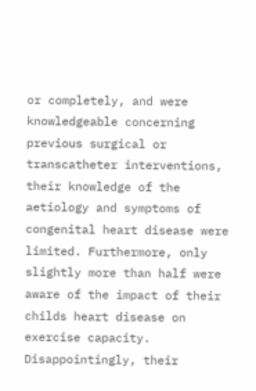or completely, and were knowledgeable concerning previous surgical or transcatheter interventions, their knowledge of the aetiology and symptoms of congenital heart disease were limited. Furthermore, only slightly more than half were aware of the impact of their childs heart disease on exercise capacity. Disappointingly, their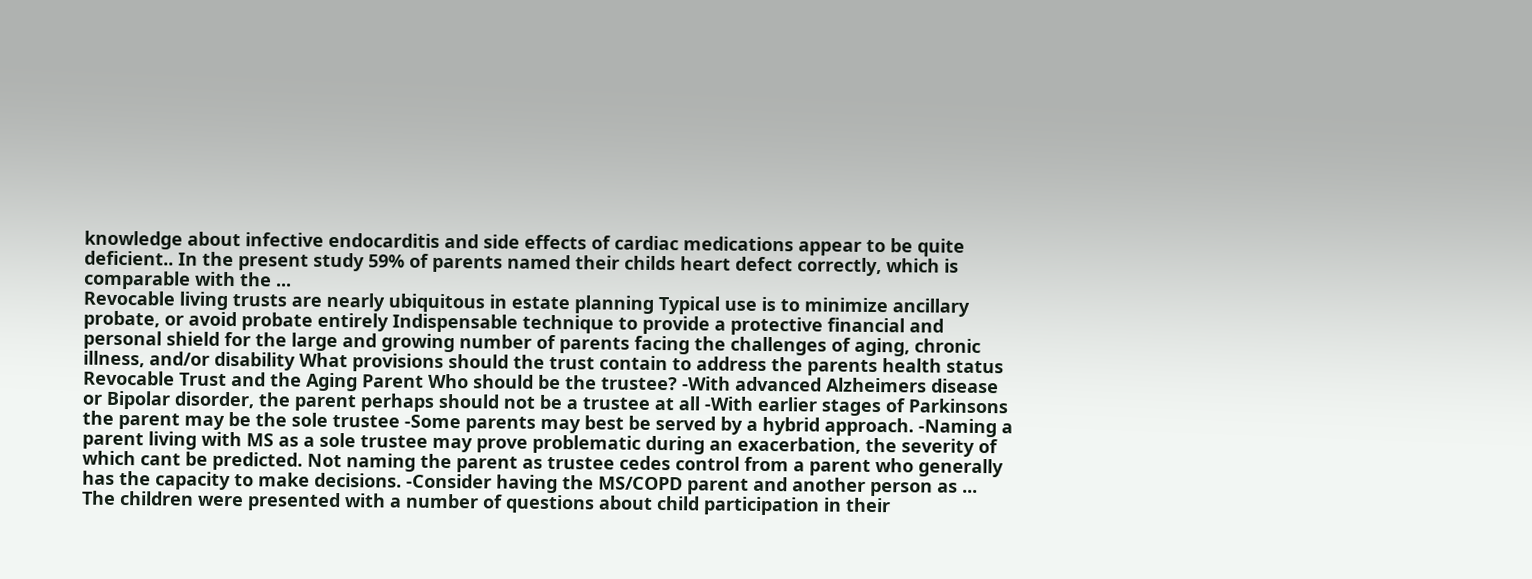knowledge about infective endocarditis and side effects of cardiac medications appear to be quite deficient.. In the present study 59% of parents named their childs heart defect correctly, which is comparable with the ...
Revocable living trusts are nearly ubiquitous in estate planning Typical use is to minimize ancillary probate, or avoid probate entirely Indispensable technique to provide a protective financial and personal shield for the large and growing number of parents facing the challenges of aging, chronic illness, and/or disability What provisions should the trust contain to address the parents health status Revocable Trust and the Aging Parent Who should be the trustee? -With advanced Alzheimers disease or Bipolar disorder, the parent perhaps should not be a trustee at all -With earlier stages of Parkinsons the parent may be the sole trustee -Some parents may best be served by a hybrid approach. -Naming a parent living with MS as a sole trustee may prove problematic during an exacerbation, the severity of which cant be predicted. Not naming the parent as trustee cedes control from a parent who generally has the capacity to make decisions. -Consider having the MS/COPD parent and another person as ...
The children were presented with a number of questions about child participation in their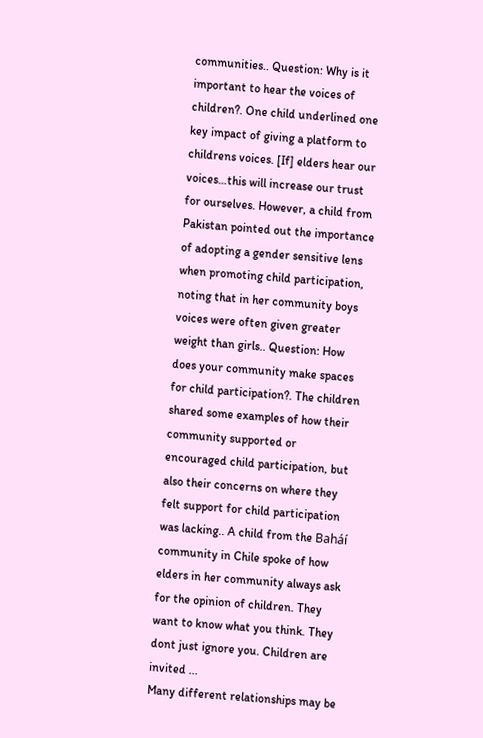communities.. Question: Why is it important to hear the voices of children?. One child underlined one key impact of giving a platform to childrens voices. [If] elders hear our voices…this will increase our trust for ourselves. However, a child from Pakistan pointed out the importance of adopting a gender sensitive lens when promoting child participation, noting that in her community boys voices were often given greater weight than girls.. Question: How does your community make spaces for child participation?. The children shared some examples of how their community supported or encouraged child participation, but also their concerns on where they felt support for child participation was lacking.. A child from the Baháí community in Chile spoke of how elders in her community always ask for the opinion of children. They want to know what you think. They dont just ignore you. Children are invited ...
Many different relationships may be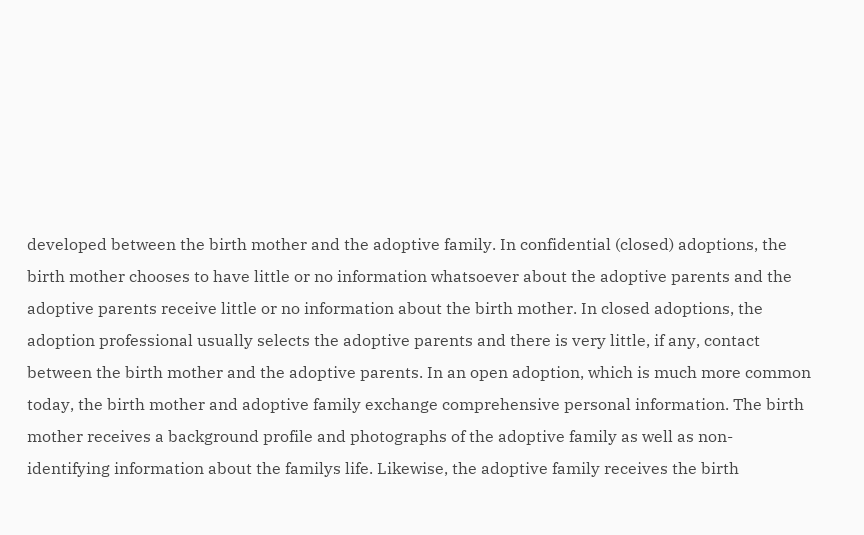developed between the birth mother and the adoptive family. In confidential (closed) adoptions, the birth mother chooses to have little or no information whatsoever about the adoptive parents and the adoptive parents receive little or no information about the birth mother. In closed adoptions, the adoption professional usually selects the adoptive parents and there is very little, if any, contact between the birth mother and the adoptive parents. In an open adoption, which is much more common today, the birth mother and adoptive family exchange comprehensive personal information. The birth mother receives a background profile and photographs of the adoptive family as well as non-identifying information about the familys life. Likewise, the adoptive family receives the birth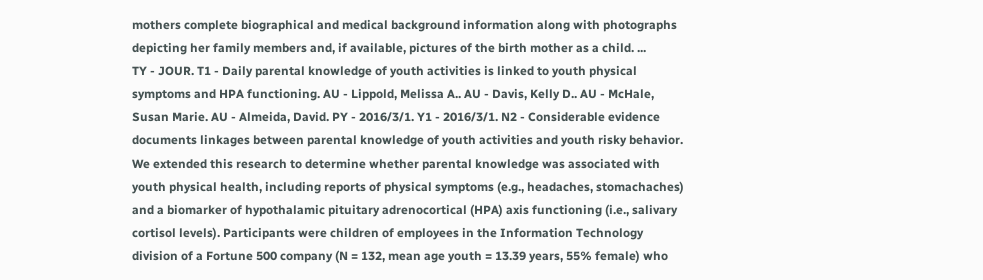mothers complete biographical and medical background information along with photographs depicting her family members and, if available, pictures of the birth mother as a child. ...
TY - JOUR. T1 - Daily parental knowledge of youth activities is linked to youth physical symptoms and HPA functioning. AU - Lippold, Melissa A.. AU - Davis, Kelly D.. AU - McHale, Susan Marie. AU - Almeida, David. PY - 2016/3/1. Y1 - 2016/3/1. N2 - Considerable evidence documents linkages between parental knowledge of youth activities and youth risky behavior. We extended this research to determine whether parental knowledge was associated with youth physical health, including reports of physical symptoms (e.g., headaches, stomachaches) and a biomarker of hypothalamic pituitary adrenocortical (HPA) axis functioning (i.e., salivary cortisol levels). Participants were children of employees in the Information Technology division of a Fortune 500 company (N = 132, mean age youth = 13.39 years, 55% female) who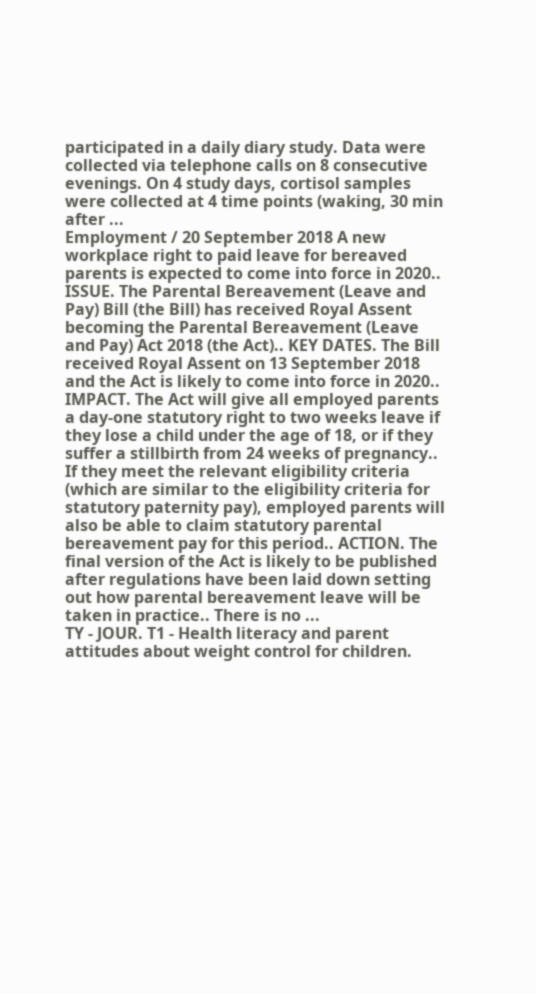participated in a daily diary study. Data were collected via telephone calls on 8 consecutive evenings. On 4 study days, cortisol samples were collected at 4 time points (waking, 30 min after ...
Employment / 20 September 2018 A new workplace right to paid leave for bereaved parents is expected to come into force in 2020.. ISSUE. The Parental Bereavement (Leave and Pay) Bill (the Bill) has received Royal Assent becoming the Parental Bereavement (Leave and Pay) Act 2018 (the Act).. KEY DATES. The Bill received Royal Assent on 13 September 2018 and the Act is likely to come into force in 2020.. IMPACT. The Act will give all employed parents a day-one statutory right to two weeks leave if they lose a child under the age of 18, or if they suffer a stillbirth from 24 weeks of pregnancy.. If they meet the relevant eligibility criteria (which are similar to the eligibility criteria for statutory paternity pay), employed parents will also be able to claim statutory parental bereavement pay for this period.. ACTION. The final version of the Act is likely to be published after regulations have been laid down setting out how parental bereavement leave will be taken in practice.. There is no ...
TY - JOUR. T1 - Health literacy and parent attitudes about weight control for children.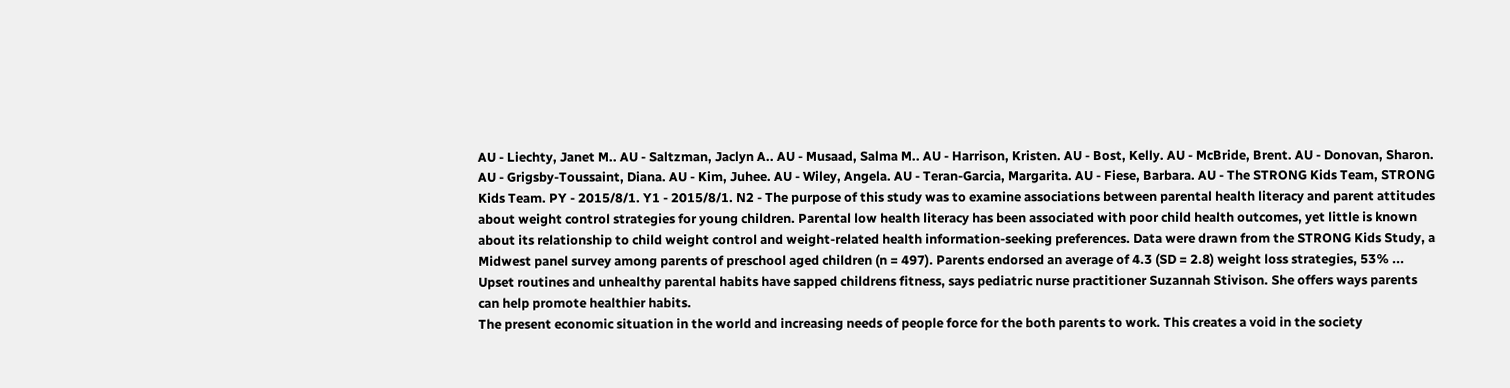AU - Liechty, Janet M.. AU - Saltzman, Jaclyn A.. AU - Musaad, Salma M.. AU - Harrison, Kristen. AU - Bost, Kelly. AU - McBride, Brent. AU - Donovan, Sharon. AU - Grigsby-Toussaint, Diana. AU - Kim, Juhee. AU - Wiley, Angela. AU - Teran-Garcia, Margarita. AU - Fiese, Barbara. AU - The STRONG Kids Team, STRONG Kids Team. PY - 2015/8/1. Y1 - 2015/8/1. N2 - The purpose of this study was to examine associations between parental health literacy and parent attitudes about weight control strategies for young children. Parental low health literacy has been associated with poor child health outcomes, yet little is known about its relationship to child weight control and weight-related health information-seeking preferences. Data were drawn from the STRONG Kids Study, a Midwest panel survey among parents of preschool aged children (n = 497). Parents endorsed an average of 4.3 (SD = 2.8) weight loss strategies, 53% ...
Upset routines and unhealthy parental habits have sapped childrens fitness, says pediatric nurse practitioner Suzannah Stivison. She offers ways parents can help promote healthier habits.
The present economic situation in the world and increasing needs of people force for the both parents to work. This creates a void in the society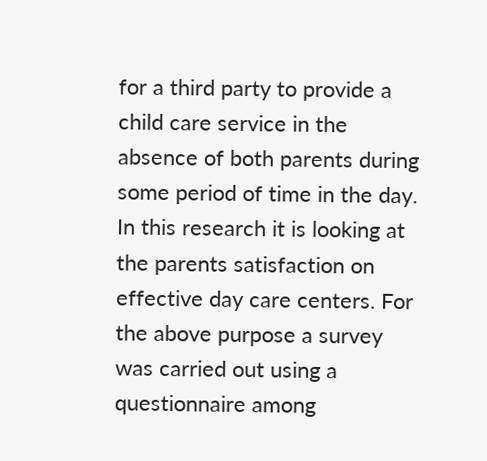for a third party to provide a child care service in the absence of both parents during some period of time in the day. In this research it is looking at the parents satisfaction on effective day care centers. For the above purpose a survey was carried out using a questionnaire among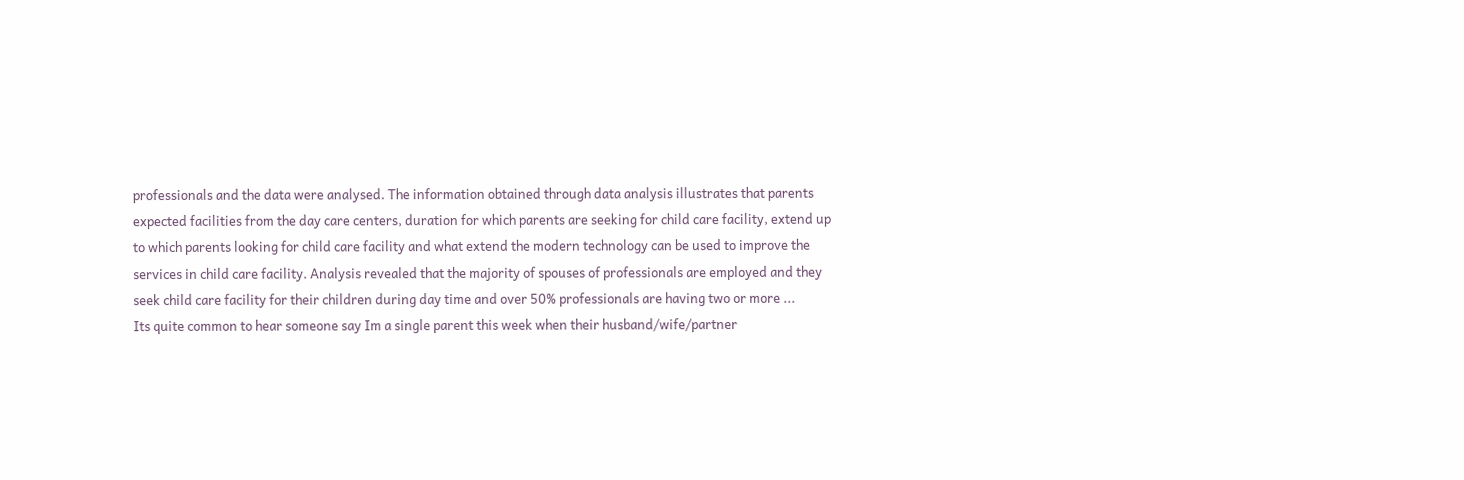professionals and the data were analysed. The information obtained through data analysis illustrates that parents expected facilities from the day care centers, duration for which parents are seeking for child care facility, extend up to which parents looking for child care facility and what extend the modern technology can be used to improve the services in child care facility. Analysis revealed that the majority of spouses of professionals are employed and they seek child care facility for their children during day time and over 50% professionals are having two or more ...
Its quite common to hear someone say Im a single parent this week when their husband/wife/partner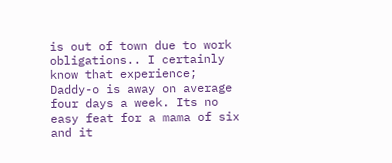is out of town due to work obligations.. I certainly know that experience; Daddy-o is away on average four days a week. Its no easy feat for a mama of six and it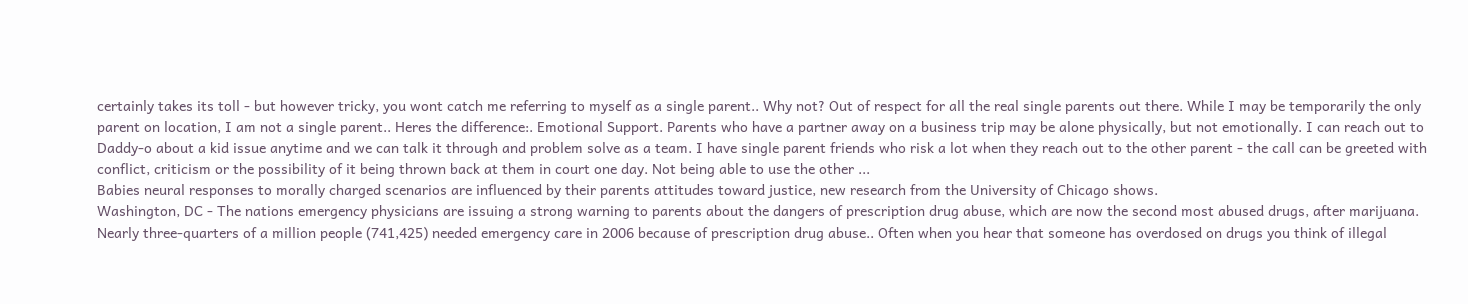certainly takes its toll - but however tricky, you wont catch me referring to myself as a single parent.. Why not? Out of respect for all the real single parents out there. While I may be temporarily the only parent on location, I am not a single parent.. Heres the difference:. Emotional Support. Parents who have a partner away on a business trip may be alone physically, but not emotionally. I can reach out to Daddy-o about a kid issue anytime and we can talk it through and problem solve as a team. I have single parent friends who risk a lot when they reach out to the other parent - the call can be greeted with conflict, criticism or the possibility of it being thrown back at them in court one day. Not being able to use the other ...
Babies neural responses to morally charged scenarios are influenced by their parents attitudes toward justice, new research from the University of Chicago shows.
Washington, DC - The nations emergency physicians are issuing a strong warning to parents about the dangers of prescription drug abuse, which are now the second most abused drugs, after marijuana. Nearly three-quarters of a million people (741,425) needed emergency care in 2006 because of prescription drug abuse.. Often when you hear that someone has overdosed on drugs you think of illegal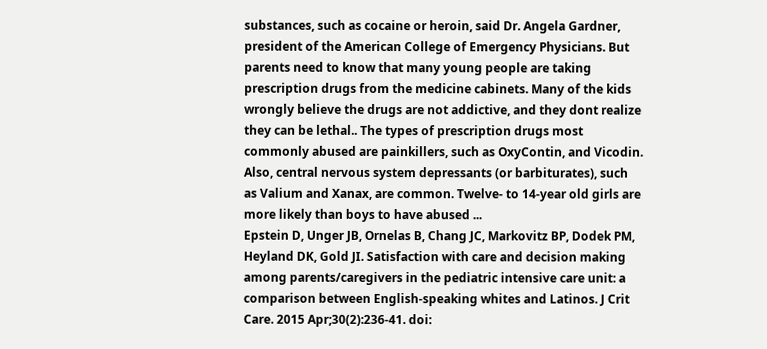substances, such as cocaine or heroin, said Dr. Angela Gardner, president of the American College of Emergency Physicians. But parents need to know that many young people are taking prescription drugs from the medicine cabinets. Many of the kids wrongly believe the drugs are not addictive, and they dont realize they can be lethal.. The types of prescription drugs most commonly abused are painkillers, such as OxyContin, and Vicodin. Also, central nervous system depressants (or barbiturates), such as Valium and Xanax, are common. Twelve- to 14-year old girls are more likely than boys to have abused ...
Epstein D, Unger JB, Ornelas B, Chang JC, Markovitz BP, Dodek PM, Heyland DK, Gold JI. Satisfaction with care and decision making among parents/caregivers in the pediatric intensive care unit: a comparison between English-speaking whites and Latinos. J Crit Care. 2015 Apr;30(2):236-41. doi: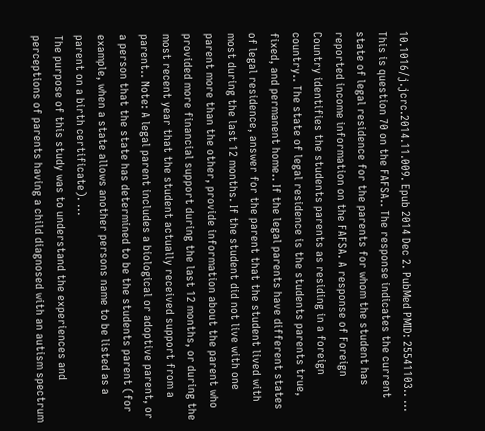10.1016/j.jcrc.2014.11.009. Epub 2014 Dec 2. PubMed PMID: 25541103.. ...
This is question 70 on the FAFSA.. The response indicates the current state of legal residence for the parents for whom the student has reported income information on the FAFSA. A response of Foreign Country identifies the students parents as residing in a foreign country.. The state of legal residence is the students parents true, fixed, and permanent home.. If the legal parents have different states of legal residence, answer for the parent that the student lived with most during the last 12 months. If the student did not live with one parent more than the other, provide information about the parent who provided more financial support during the last 12 months, or during the most recent year that the student actually received support from a parent.. Note: A legal parent includes a biological or adoptive parent, or a person that the state has determined to be the students parent (for example, when a state allows another persons name to be listed as a parent on a birth certificate). ...
The purpose of this study was to understand the experiences and perceptions of parents having a child diagnosed with an autism spectrum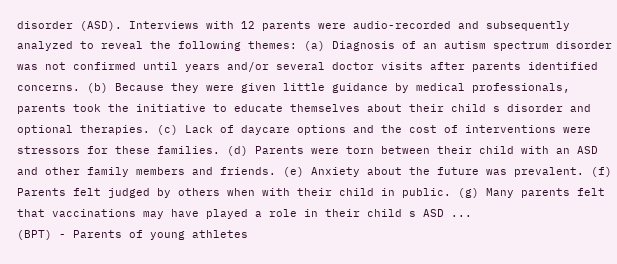disorder (ASD). Interviews with 12 parents were audio-recorded and subsequently analyzed to reveal the following themes: (a) Diagnosis of an autism spectrum disorder was not confirmed until years and/or several doctor visits after parents identified concerns. (b) Because they were given little guidance by medical professionals, parents took the initiative to educate themselves about their child s disorder and optional therapies. (c) Lack of daycare options and the cost of interventions were stressors for these families. (d) Parents were torn between their child with an ASD and other family members and friends. (e) Anxiety about the future was prevalent. (f) Parents felt judged by others when with their child in public. (g) Many parents felt that vaccinations may have played a role in their child s ASD ...
(BPT) - Parents of young athletes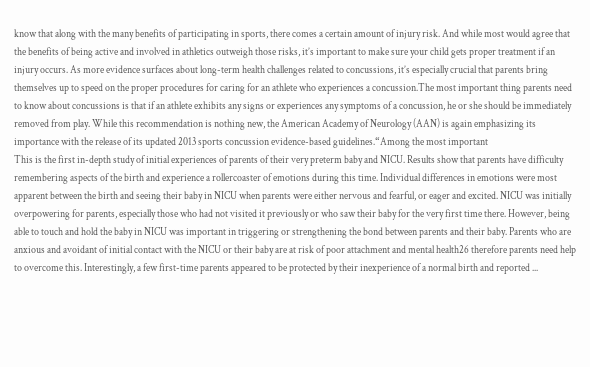know that along with the many benefits of participating in sports, there comes a certain amount of injury risk. And while most would agree that the benefits of being active and involved in athletics outweigh those risks, it’s important to make sure your child gets proper treatment if an injury occurs. As more evidence surfaces about long-term health challenges related to concussions, it’s especially crucial that parents bring themselves up to speed on the proper procedures for caring for an athlete who experiences a concussion.The most important thing parents need to know about concussions is that if an athlete exhibits any signs or experiences any symptoms of a concussion, he or she should be immediately removed from play. While this recommendation is nothing new, the American Academy of Neurology (AAN) is again emphasizing its importance with the release of its updated 2013 sports concussion evidence-based guidelines.“Among the most important
This is the first in-depth study of initial experiences of parents of their very preterm baby and NICU. Results show that parents have difficulty remembering aspects of the birth and experience a rollercoaster of emotions during this time. Individual differences in emotions were most apparent between the birth and seeing their baby in NICU when parents were either nervous and fearful, or eager and excited. NICU was initially overpowering for parents, especially those who had not visited it previously or who saw their baby for the very first time there. However, being able to touch and hold the baby in NICU was important in triggering or strengthening the bond between parents and their baby. Parents who are anxious and avoidant of initial contact with the NICU or their baby are at risk of poor attachment and mental health26 therefore parents need help to overcome this. Interestingly, a few first-time parents appeared to be protected by their inexperience of a normal birth and reported ...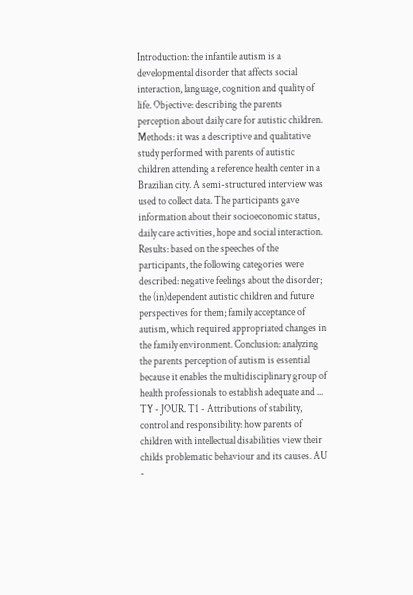Introduction: the infantile autism is a developmental disorder that affects social interaction, language, cognition and quality of life. Objective: describing the parents perception about daily care for autistic children. Methods: it was a descriptive and qualitative study performed with parents of autistic children attending a reference health center in a Brazilian city. A semi-structured interview was used to collect data. The participants gave information about their socioeconomic status, daily care activities, hope and social interaction. Results: based on the speeches of the participants, the following categories were described: negative feelings about the disorder; the (in)dependent autistic children and future perspectives for them; family acceptance of autism, which required appropriated changes in the family environment. Conclusion: analyzing the parents perception of autism is essential because it enables the multidisciplinary group of health professionals to establish adequate and ...
TY - JOUR. T1 - Attributions of stability, control and responsibility: how parents of children with intellectual disabilities view their childs problematic behaviour and its causes. AU -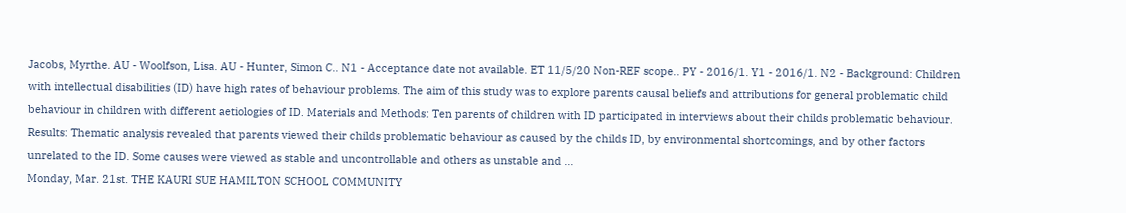Jacobs, Myrthe. AU - Woolfson, Lisa. AU - Hunter, Simon C.. N1 - Acceptance date not available. ET 11/5/20 Non-REF scope.. PY - 2016/1. Y1 - 2016/1. N2 - Background: Children with intellectual disabilities (ID) have high rates of behaviour problems. The aim of this study was to explore parents causal beliefs and attributions for general problematic child behaviour in children with different aetiologies of ID. Materials and Methods: Ten parents of children with ID participated in interviews about their childs problematic behaviour. Results: Thematic analysis revealed that parents viewed their childs problematic behaviour as caused by the childs ID, by environmental shortcomings, and by other factors unrelated to the ID. Some causes were viewed as stable and uncontrollable and others as unstable and ...
Monday, Mar. 21st. THE KAURI SUE HAMILTON SCHOOL COMMUNITY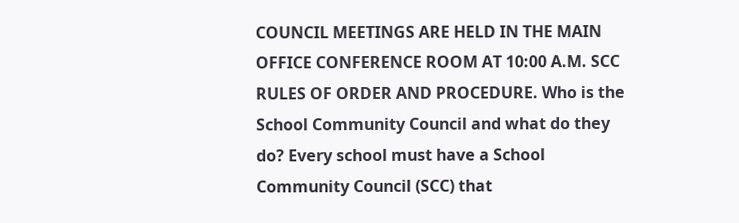COUNCIL MEETINGS ARE HELD IN THE MAIN OFFICE CONFERENCE ROOM AT 10:00 A.M. SCC RULES OF ORDER AND PROCEDURE. Who is the School Community Council and what do they do? Every school must have a School Community Council (SCC) that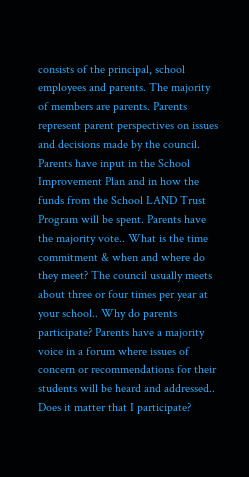consists of the principal, school employees and parents. The majority of members are parents. Parents represent parent perspectives on issues and decisions made by the council. Parents have input in the School Improvement Plan and in how the funds from the School LAND Trust Program will be spent. Parents have the majority vote.. What is the time commitment & when and where do they meet? The council usually meets about three or four times per year at your school.. Why do parents participate? Parents have a majority voice in a forum where issues of concern or recommendations for their students will be heard and addressed.. Does it matter that I participate?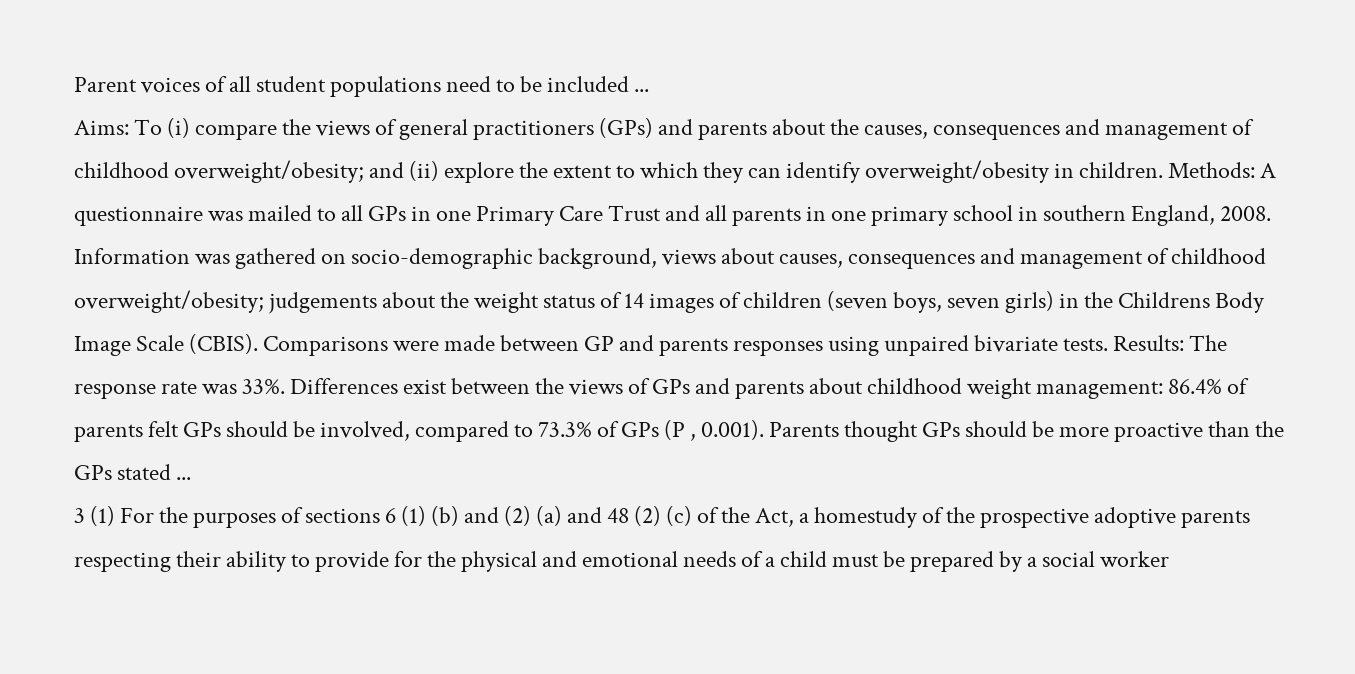Parent voices of all student populations need to be included ...
Aims: To (i) compare the views of general practitioners (GPs) and parents about the causes, consequences and management of childhood overweight/obesity; and (ii) explore the extent to which they can identify overweight/obesity in children. Methods: A questionnaire was mailed to all GPs in one Primary Care Trust and all parents in one primary school in southern England, 2008. Information was gathered on socio-demographic background, views about causes, consequences and management of childhood overweight/obesity; judgements about the weight status of 14 images of children (seven boys, seven girls) in the Childrens Body Image Scale (CBIS). Comparisons were made between GP and parents responses using unpaired bivariate tests. Results: The response rate was 33%. Differences exist between the views of GPs and parents about childhood weight management: 86.4% of parents felt GPs should be involved, compared to 73.3% of GPs (P , 0.001). Parents thought GPs should be more proactive than the GPs stated ...
3 (1) For the purposes of sections 6 (1) (b) and (2) (a) and 48 (2) (c) of the Act, a homestudy of the prospective adoptive parents respecting their ability to provide for the physical and emotional needs of a child must be prepared by a social worker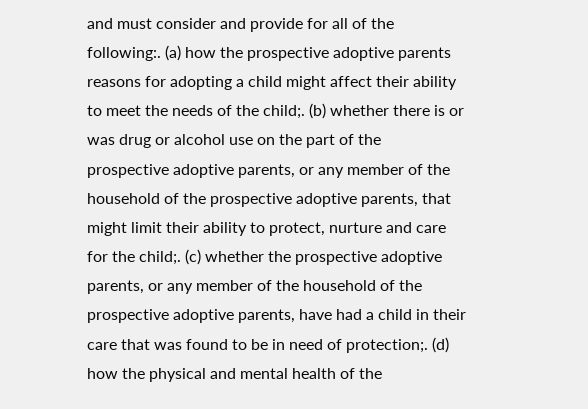and must consider and provide for all of the following:. (a) how the prospective adoptive parents reasons for adopting a child might affect their ability to meet the needs of the child;. (b) whether there is or was drug or alcohol use on the part of the prospective adoptive parents, or any member of the household of the prospective adoptive parents, that might limit their ability to protect, nurture and care for the child;. (c) whether the prospective adoptive parents, or any member of the household of the prospective adoptive parents, have had a child in their care that was found to be in need of protection;. (d) how the physical and mental health of the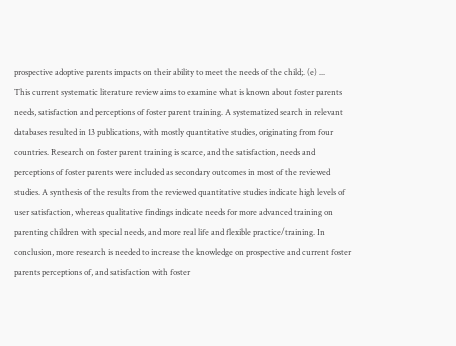prospective adoptive parents impacts on their ability to meet the needs of the child;. (e) ...
This current systematic literature review aims to examine what is known about foster parents needs, satisfaction and perceptions of foster parent training. A systematized search in relevant databases resulted in 13 publications, with mostly quantitative studies, originating from four countries. Research on foster parent training is scarce, and the satisfaction, needs and perceptions of foster parents were included as secondary outcomes in most of the reviewed studies. A synthesis of the results from the reviewed quantitative studies indicate high levels of user satisfaction, whereas qualitative findings indicate needs for more advanced training on parenting children with special needs, and more real life and flexible practice/training. In conclusion, more research is needed to increase the knowledge on prospective and current foster parents perceptions of, and satisfaction with foster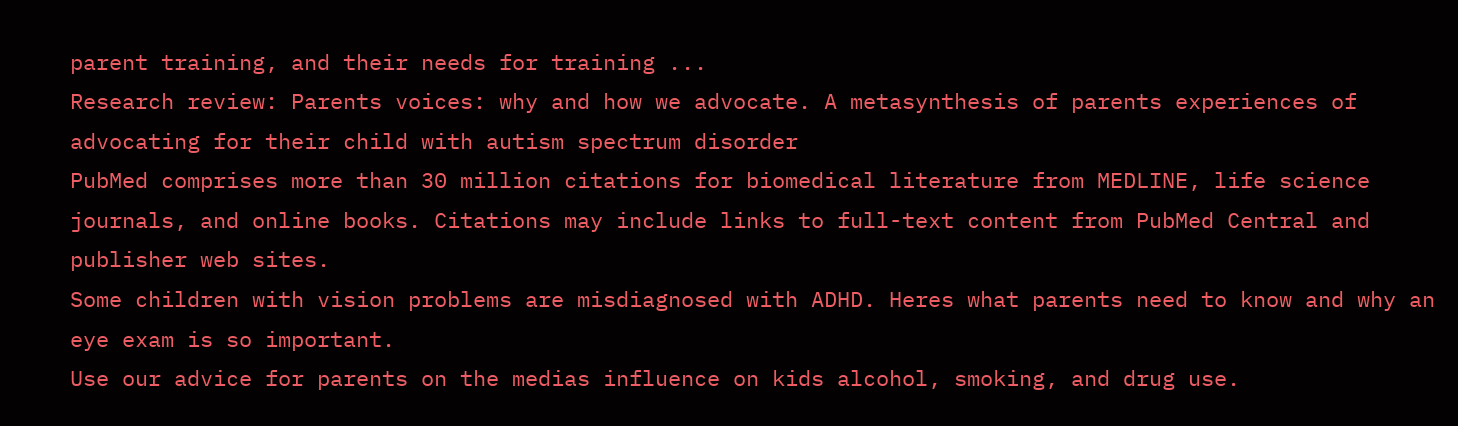parent training, and their needs for training ...
Research review: Parents voices: why and how we advocate. A metasynthesis of parents experiences of advocating for their child with autism spectrum disorder
PubMed comprises more than 30 million citations for biomedical literature from MEDLINE, life science journals, and online books. Citations may include links to full-text content from PubMed Central and publisher web sites.
Some children with vision problems are misdiagnosed with ADHD. Heres what parents need to know and why an eye exam is so important.
Use our advice for parents on the medias influence on kids alcohol, smoking, and drug use.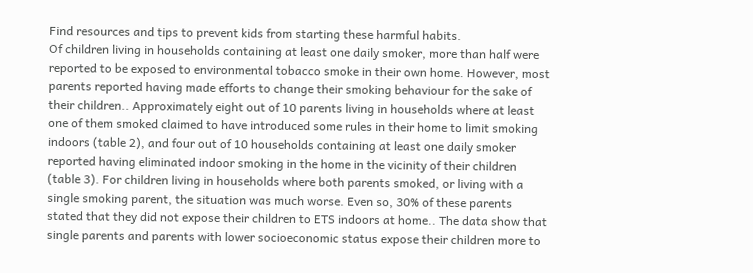Find resources and tips to prevent kids from starting these harmful habits.
Of children living in households containing at least one daily smoker, more than half were reported to be exposed to environmental tobacco smoke in their own home. However, most parents reported having made efforts to change their smoking behaviour for the sake of their children.. Approximately eight out of 10 parents living in households where at least one of them smoked claimed to have introduced some rules in their home to limit smoking indoors (table 2), and four out of 10 households containing at least one daily smoker reported having eliminated indoor smoking in the home in the vicinity of their children (table 3). For children living in households where both parents smoked, or living with a single smoking parent, the situation was much worse. Even so, 30% of these parents stated that they did not expose their children to ETS indoors at home.. The data show that single parents and parents with lower socioeconomic status expose their children more to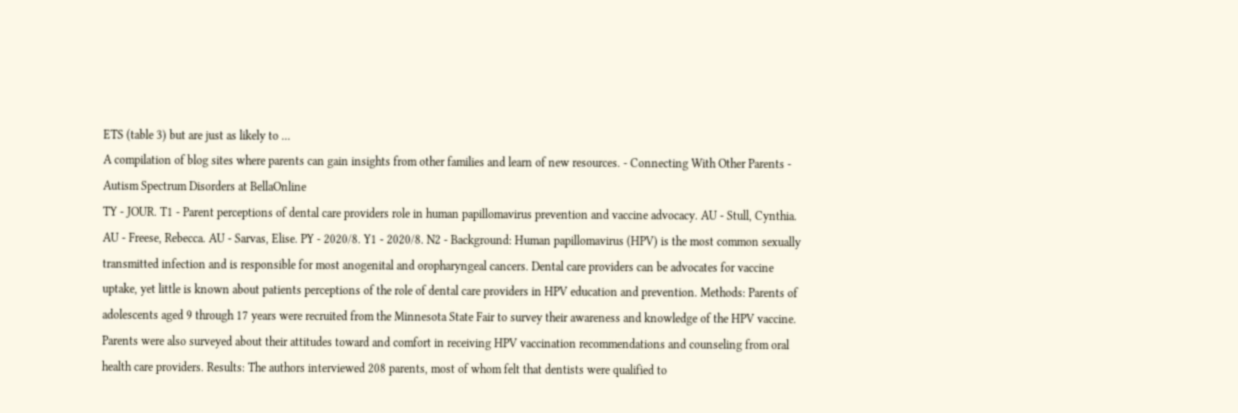ETS (table 3) but are just as likely to ...
A compilation of blog sites where parents can gain insights from other families and learn of new resources. - Connecting With Other Parents - Autism Spectrum Disorders at BellaOnline
TY - JOUR. T1 - Parent perceptions of dental care providers role in human papillomavirus prevention and vaccine advocacy. AU - Stull, Cynthia. AU - Freese, Rebecca. AU - Sarvas, Elise. PY - 2020/8. Y1 - 2020/8. N2 - Background: Human papillomavirus (HPV) is the most common sexually transmitted infection and is responsible for most anogenital and oropharyngeal cancers. Dental care providers can be advocates for vaccine uptake, yet little is known about patients perceptions of the role of dental care providers in HPV education and prevention. Methods: Parents of adolescents aged 9 through 17 years were recruited from the Minnesota State Fair to survey their awareness and knowledge of the HPV vaccine. Parents were also surveyed about their attitudes toward and comfort in receiving HPV vaccination recommendations and counseling from oral health care providers. Results: The authors interviewed 208 parents, most of whom felt that dentists were qualified to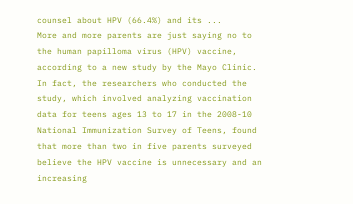counsel about HPV (66.4%) and its ...
More and more parents are just saying no to the human papilloma virus (HPV) vaccine, according to a new study by the Mayo Clinic. In fact, the researchers who conducted the study, which involved analyzing vaccination data for teens ages 13 to 17 in the 2008-10 National Immunization Survey of Teens, found that more than two in five parents surveyed believe the HPV vaccine is unnecessary and an increasing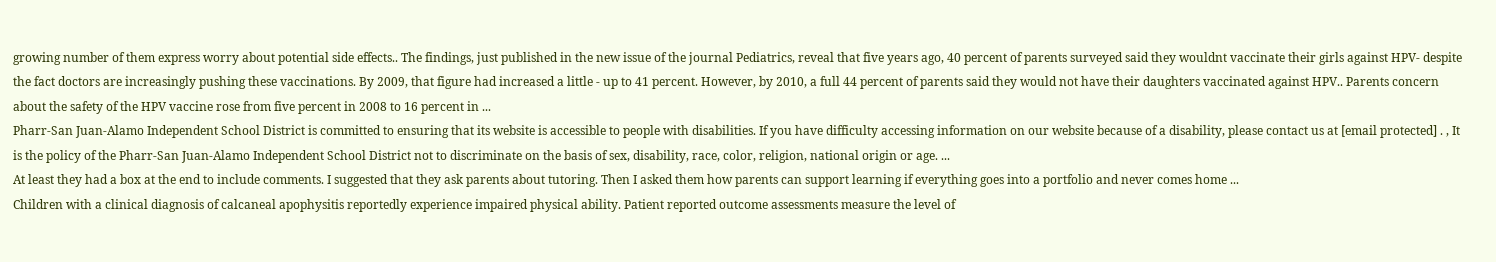growing number of them express worry about potential side effects.. The findings, just published in the new issue of the journal Pediatrics, reveal that five years ago, 40 percent of parents surveyed said they wouldnt vaccinate their girls against HPV- despite the fact doctors are increasingly pushing these vaccinations. By 2009, that figure had increased a little - up to 41 percent. However, by 2010, a full 44 percent of parents said they would not have their daughters vaccinated against HPV.. Parents concern about the safety of the HPV vaccine rose from five percent in 2008 to 16 percent in ...
Pharr-San Juan-Alamo Independent School District is committed to ensuring that its website is accessible to people with disabilities. If you have difficulty accessing information on our website because of a disability, please contact us at [email protected] . , It is the policy of the Pharr-San Juan-Alamo Independent School District not to discriminate on the basis of sex, disability, race, color, religion, national origin or age. ...
At least they had a box at the end to include comments. I suggested that they ask parents about tutoring. Then I asked them how parents can support learning if everything goes into a portfolio and never comes home ...
Children with a clinical diagnosis of calcaneal apophysitis reportedly experience impaired physical ability. Patient reported outcome assessments measure the level of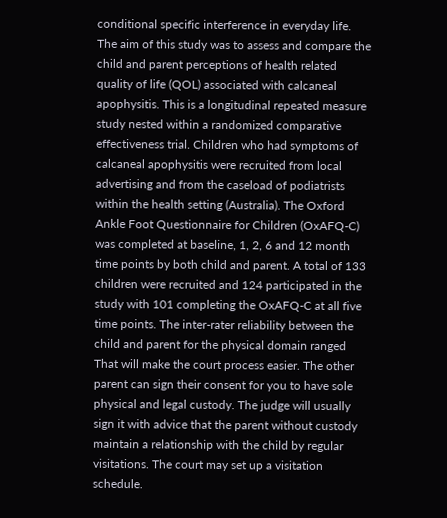conditional specific interference in everyday life. The aim of this study was to assess and compare the child and parent perceptions of health related quality of life (QOL) associated with calcaneal apophysitis. This is a longitudinal repeated measure study nested within a randomized comparative effectiveness trial. Children who had symptoms of calcaneal apophysitis were recruited from local advertising and from the caseload of podiatrists within the health setting (Australia). The Oxford Ankle Foot Questionnaire for Children (OxAFQ-C) was completed at baseline, 1, 2, 6 and 12 month time points by both child and parent. A total of 133 children were recruited and 124 participated in the study with 101 completing the OxAFQ-C at all five time points. The inter-rater reliability between the child and parent for the physical domain ranged
That will make the court process easier. The other parent can sign their consent for you to have sole physical and legal custody. The judge will usually sign it with advice that the parent without custody maintain a relationship with the child by regular visitations. The court may set up a visitation schedule.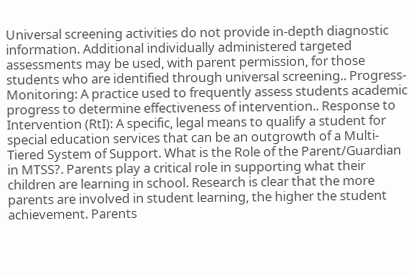Universal screening activities do not provide in-depth diagnostic information. Additional individually administered targeted assessments may be used, with parent permission, for those students who are identified through universal screening.. Progress-Monitoring: A practice used to frequently assess students academic progress to determine effectiveness of intervention.. Response to Intervention (RtI): A specific, legal means to qualify a student for special education services that can be an outgrowth of a Multi-Tiered System of Support. What is the Role of the Parent/Guardian in MTSS?. Parents play a critical role in supporting what their children are learning in school. Research is clear that the more parents are involved in student learning, the higher the student achievement. Parents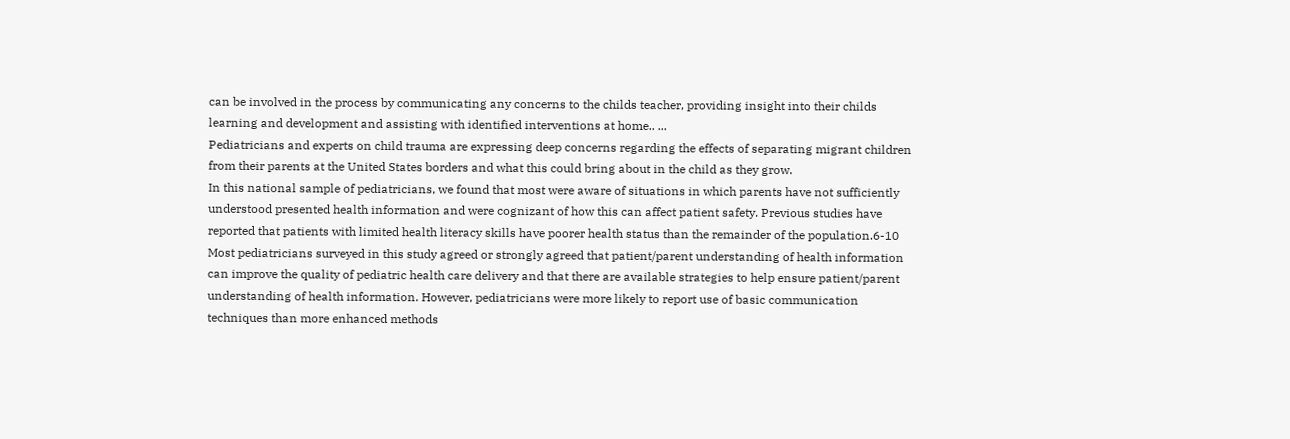can be involved in the process by communicating any concerns to the childs teacher, providing insight into their childs learning and development and assisting with identified interventions at home.. ...
Pediatricians and experts on child trauma are expressing deep concerns regarding the effects of separating migrant children from their parents at the United States borders and what this could bring about in the child as they grow.
In this national sample of pediatricians, we found that most were aware of situations in which parents have not sufficiently understood presented health information and were cognizant of how this can affect patient safety. Previous studies have reported that patients with limited health literacy skills have poorer health status than the remainder of the population.6-10 Most pediatricians surveyed in this study agreed or strongly agreed that patient/parent understanding of health information can improve the quality of pediatric health care delivery and that there are available strategies to help ensure patient/parent understanding of health information. However, pediatricians were more likely to report use of basic communication techniques than more enhanced methods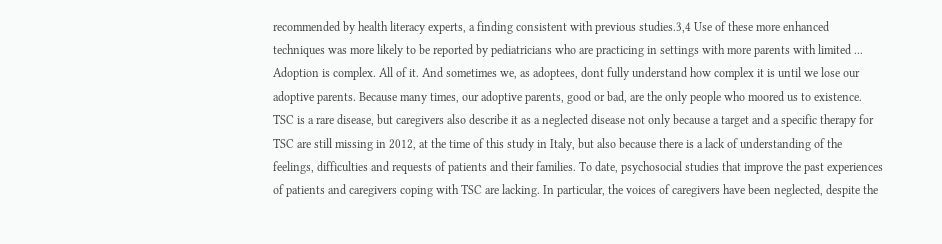recommended by health literacy experts, a finding consistent with previous studies.3,4 Use of these more enhanced techniques was more likely to be reported by pediatricians who are practicing in settings with more parents with limited ...
Adoption is complex. All of it. And sometimes we, as adoptees, dont fully understand how complex it is until we lose our adoptive parents. Because many times, our adoptive parents, good or bad, are the only people who moored us to existence.
TSC is a rare disease, but caregivers also describe it as a neglected disease not only because a target and a specific therapy for TSC are still missing in 2012, at the time of this study in Italy, but also because there is a lack of understanding of the feelings, difficulties and requests of patients and their families. To date, psychosocial studies that improve the past experiences of patients and caregivers coping with TSC are lacking. In particular, the voices of caregivers have been neglected, despite the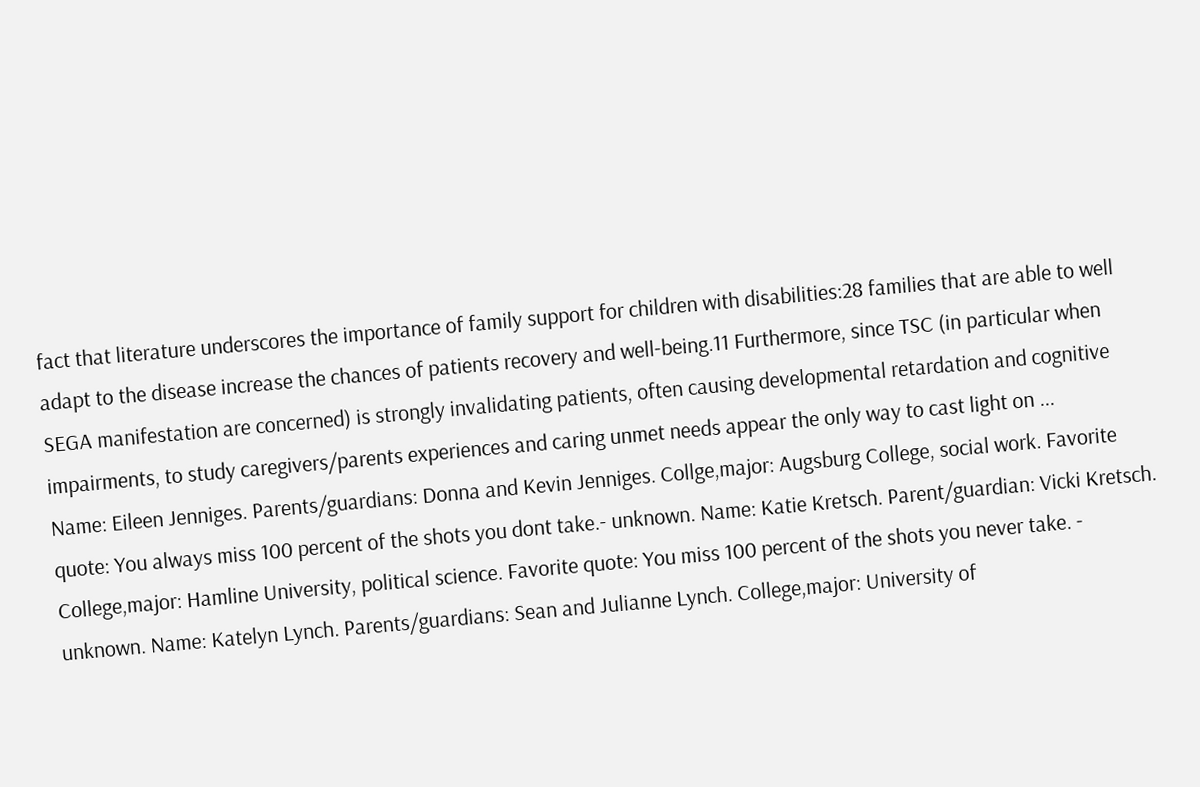fact that literature underscores the importance of family support for children with disabilities:28 families that are able to well adapt to the disease increase the chances of patients recovery and well-being.11 Furthermore, since TSC (in particular when SEGA manifestation are concerned) is strongly invalidating patients, often causing developmental retardation and cognitive impairments, to study caregivers/parents experiences and caring unmet needs appear the only way to cast light on ...
Name: Eileen Jenniges. Parents/guardians: Donna and Kevin Jenniges. Collge,major: Augsburg College, social work. Favorite quote: You always miss 100 percent of the shots you dont take.- unknown. Name: Katie Kretsch. Parent/guardian: Vicki Kretsch. College,major: Hamline University, political science. Favorite quote: You miss 100 percent of the shots you never take. - unknown. Name: Katelyn Lynch. Parents/guardians: Sean and Julianne Lynch. College,major: University of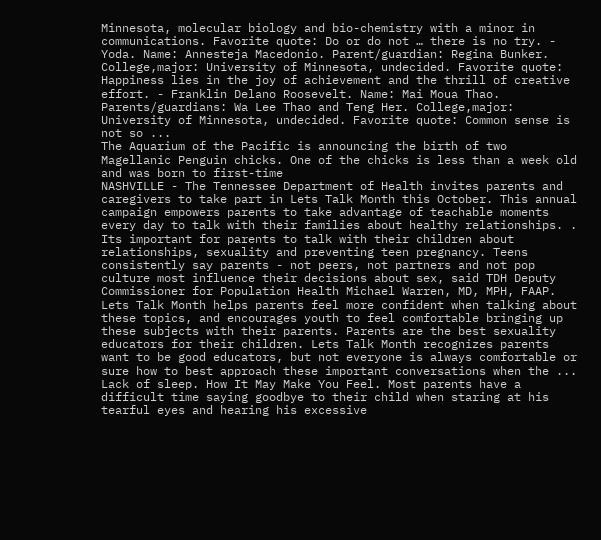Minnesota, molecular biology and bio-chemistry with a minor in communications. Favorite quote: Do or do not … there is no try. - Yoda. Name: Annesteja Macedonio. Parent/guardian: Regina Bunker. College,major: University of Minnesota, undecided. Favorite quote: Happiness lies in the joy of achievement and the thrill of creative effort. - Franklin Delano Roosevelt. Name: Mai Moua Thao. Parents/guardians: Wa Lee Thao and Teng Her. College,major: University of Minnesota, undecided. Favorite quote: Common sense is not so ...
The Aquarium of the Pacific is announcing the birth of two Magellanic Penguin chicks. One of the chicks is less than a week old and was born to first-time
NASHVILLE - The Tennessee Department of Health invites parents and caregivers to take part in Lets Talk Month this October. This annual campaign empowers parents to take advantage of teachable moments every day to talk with their families about healthy relationships. . Its important for parents to talk with their children about relationships, sexuality and preventing teen pregnancy. Teens consistently say parents - not peers, not partners and not pop culture most influence their decisions about sex, said TDH Deputy Commissioner for Population Health Michael Warren, MD, MPH, FAAP. Lets Talk Month helps parents feel more confident when talking about these topics, and encourages youth to feel comfortable bringing up these subjects with their parents. Parents are the best sexuality educators for their children. Lets Talk Month recognizes parents want to be good educators, but not everyone is always comfortable or sure how to best approach these important conversations when the ...
Lack of sleep. How It May Make You Feel. Most parents have a difficult time saying goodbye to their child when staring at his tearful eyes and hearing his excessive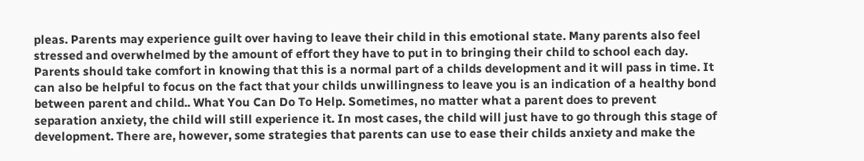pleas. Parents may experience guilt over having to leave their child in this emotional state. Many parents also feel stressed and overwhelmed by the amount of effort they have to put in to bringing their child to school each day. Parents should take comfort in knowing that this is a normal part of a childs development and it will pass in time. It can also be helpful to focus on the fact that your childs unwillingness to leave you is an indication of a healthy bond between parent and child.. What You Can Do To Help. Sometimes, no matter what a parent does to prevent separation anxiety, the child will still experience it. In most cases, the child will just have to go through this stage of development. There are, however, some strategies that parents can use to ease their childs anxiety and make the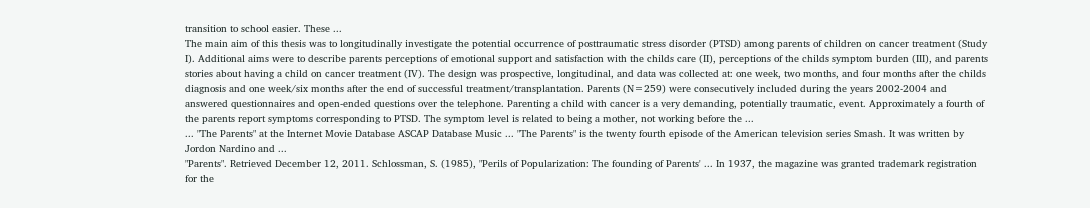transition to school easier. These ...
The main aim of this thesis was to longitudinally investigate the potential occurrence of posttraumatic stress disorder (PTSD) among parents of children on cancer treatment (Study I). Additional aims were to describe parents perceptions of emotional support and satisfaction with the childs care (II), perceptions of the childs symptom burden (III), and parents stories about having a child on cancer treatment (IV). The design was prospective, longitudinal, and data was collected at: one week, two months, and four months after the childs diagnosis and one week/six months after the end of successful treatment/transplantation. Parents (N=259) were consecutively included during the years 2002-2004 and answered questionnaires and open-ended questions over the telephone. Parenting a child with cancer is a very demanding, potentially traumatic, event. Approximately a fourth of the parents report symptoms corresponding to PTSD. The symptom level is related to being a mother, not working before the ...
... "The Parents" at the Internet Movie Database ASCAP Database Music ... "The Parents" is the twenty fourth episode of the American television series Smash. It was written by Jordon Nardino and ...
"Parents". Retrieved December 12, 2011. Schlossman, S. (1985), "Perils of Popularization: The founding of Parents' ... In 1937, the magazine was granted trademark registration for the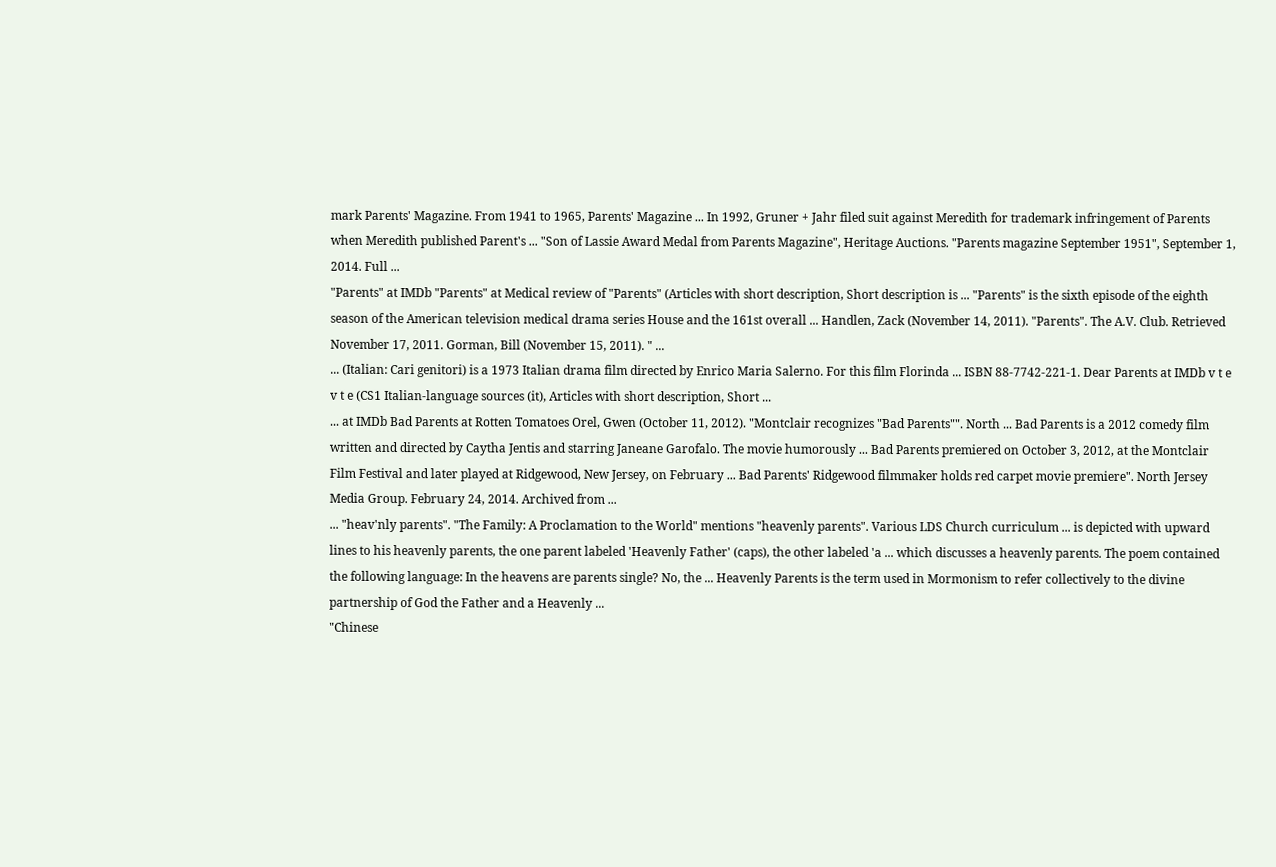mark Parents' Magazine. From 1941 to 1965, Parents' Magazine ... In 1992, Gruner + Jahr filed suit against Meredith for trademark infringement of Parents when Meredith published Parent's ... "Son of Lassie Award Medal from Parents Magazine", Heritage Auctions. "Parents magazine September 1951", September 1, 2014. Full ...
"Parents" at IMDb "Parents" at Medical review of "Parents" (Articles with short description, Short description is ... "Parents" is the sixth episode of the eighth season of the American television medical drama series House and the 161st overall ... Handlen, Zack (November 14, 2011). "Parents". The A.V. Club. Retrieved November 17, 2011. Gorman, Bill (November 15, 2011). " ...
... (Italian: Cari genitori) is a 1973 Italian drama film directed by Enrico Maria Salerno. For this film Florinda ... ISBN 88-7742-221-1. Dear Parents at IMDb v t e v t e (CS1 Italian-language sources (it), Articles with short description, Short ...
... at IMDb Bad Parents at Rotten Tomatoes Orel, Gwen (October 11, 2012). "Montclair recognizes "Bad Parents"". North ... Bad Parents is a 2012 comedy film written and directed by Caytha Jentis and starring Janeane Garofalo. The movie humorously ... Bad Parents premiered on October 3, 2012, at the Montclair Film Festival and later played at Ridgewood, New Jersey, on February ... Bad Parents' Ridgewood filmmaker holds red carpet movie premiere". North Jersey Media Group. February 24, 2014. Archived from ...
... "heav'nly parents". "The Family: A Proclamation to the World" mentions "heavenly parents". Various LDS Church curriculum ... is depicted with upward lines to his heavenly parents, the one parent labeled 'Heavenly Father' (caps), the other labeled 'a ... which discusses a heavenly parents. The poem contained the following language: In the heavens are parents single? No, the ... Heavenly Parents is the term used in Mormonism to refer collectively to the divine partnership of God the Father and a Heavenly ...
"Chinese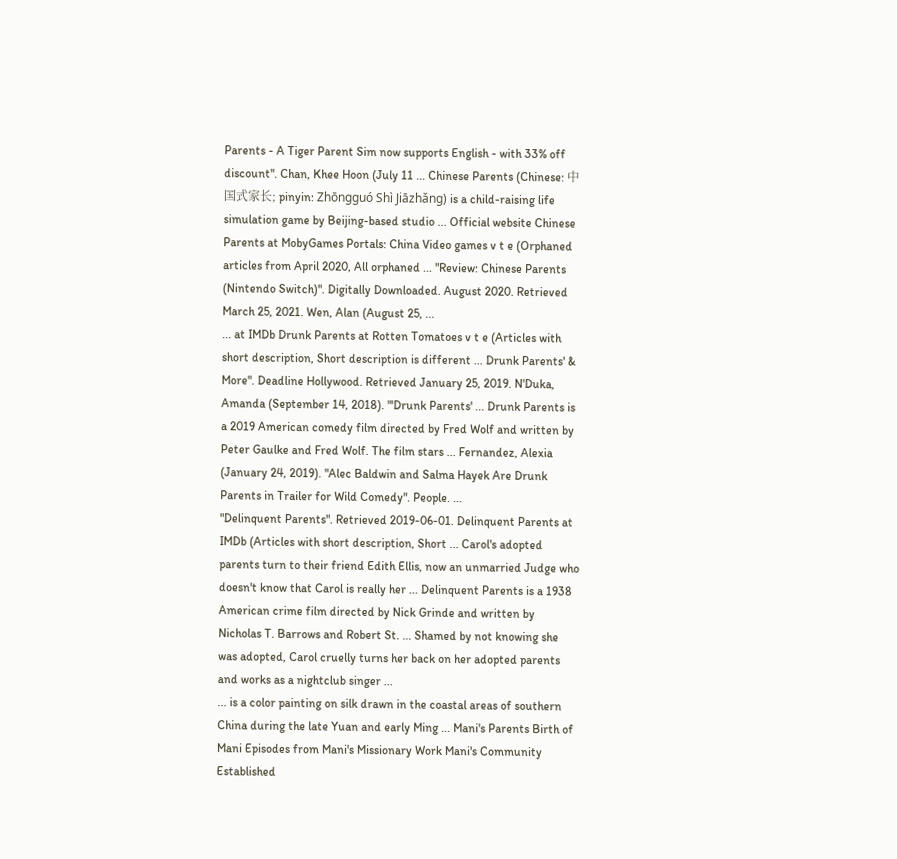Parents - A Tiger Parent Sim now supports English - with 33% off discount". Chan, Khee Hoon (July 11 ... Chinese Parents (Chinese: 中国式家长; pinyin: Zhōngguó Shì Jiāzhǎng) is a child-raising life simulation game by Beijing-based studio ... Official website Chinese Parents at MobyGames Portals: China Video games v t e (Orphaned articles from April 2020, All orphaned ... "Review: Chinese Parents (Nintendo Switch)". Digitally Downloaded. August 2020. Retrieved March 25, 2021. Wen, Alan (August 25, ...
... at IMDb Drunk Parents at Rotten Tomatoes v t e (Articles with short description, Short description is different ... Drunk Parents' & More". Deadline Hollywood. Retrieved January 25, 2019. N'Duka, Amanda (September 14, 2018). "'Drunk Parents' ... Drunk Parents is a 2019 American comedy film directed by Fred Wolf and written by Peter Gaulke and Fred Wolf. The film stars ... Fernandez, Alexia (January 24, 2019). "Alec Baldwin and Salma Hayek Are Drunk Parents in Trailer for Wild Comedy". People. ...
"Delinquent Parents". Retrieved 2019-06-01. Delinquent Parents at IMDb (Articles with short description, Short ... Carol's adopted parents turn to their friend Edith Ellis, now an unmarried Judge who doesn't know that Carol is really her ... Delinquent Parents is a 1938 American crime film directed by Nick Grinde and written by Nicholas T. Barrows and Robert St. ... Shamed by not knowing she was adopted, Carol cruelly turns her back on her adopted parents and works as a nightclub singer ...
... is a color painting on silk drawn in the coastal areas of southern China during the late Yuan and early Ming ... Mani's Parents Birth of Mani Episodes from Mani's Missionary Work Mani's Community Established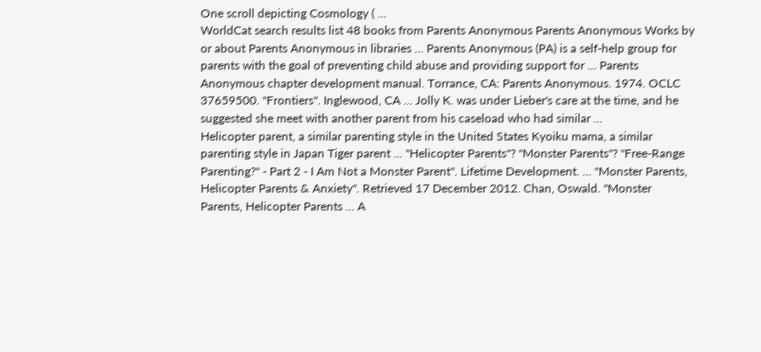One scroll depicting Cosmology ( ...
WorldCat search results list 48 books from Parents Anonymous Parents Anonymous Works by or about Parents Anonymous in libraries ... Parents Anonymous (PA) is a self-help group for parents with the goal of preventing child abuse and providing support for ... Parents Anonymous chapter development manual. Torrance, CA: Parents Anonymous. 1974. OCLC 37659500. "Frontiers". Inglewood, CA ... Jolly K. was under Lieber's care at the time, and he suggested she meet with another parent from his caseload who had similar ...
Helicopter parent, a similar parenting style in the United States Kyoiku mama, a similar parenting style in Japan Tiger parent ... "Helicopter Parents"? "Monster Parents"? "Free-Range Parenting?" - Part 2 - I Am Not a Monster Parent". Lifetime Development. ... "Monster Parents, Helicopter Parents & Anxiety". Retrieved 17 December 2012. Chan, Oswald. "Monster Parents, Helicopter Parents ... A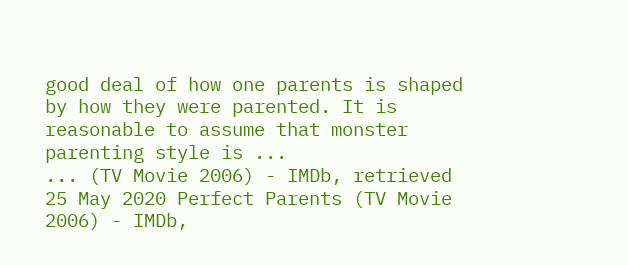good deal of how one parents is shaped by how they were parented. It is reasonable to assume that monster parenting style is ...
... (TV Movie 2006) - IMDb, retrieved 25 May 2020 Perfect Parents (TV Movie 2006) - IMDb,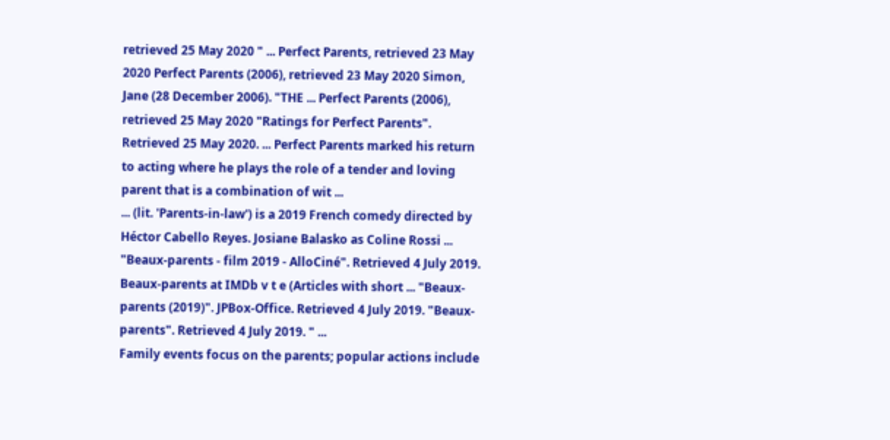retrieved 25 May 2020 " ... Perfect Parents, retrieved 23 May 2020 Perfect Parents (2006), retrieved 23 May 2020 Simon, Jane (28 December 2006). "THE ... Perfect Parents (2006), retrieved 25 May 2020 "Ratings for Perfect Parents". Retrieved 25 May 2020. ... Perfect Parents marked his return to acting where he plays the role of a tender and loving parent that is a combination of wit ...
... (lit. 'Parents-in-law') is a 2019 French comedy directed by Héctor Cabello Reyes. Josiane Balasko as Coline Rossi ... "Beaux-parents - film 2019 - AlloCiné". Retrieved 4 July 2019. Beaux-parents at IMDb v t e (Articles with short ... "Beaux-parents (2019)". JPBox-Office. Retrieved 4 July 2019. "Beaux-parents". Retrieved 4 July 2019. " ...
Family events focus on the parents; popular actions include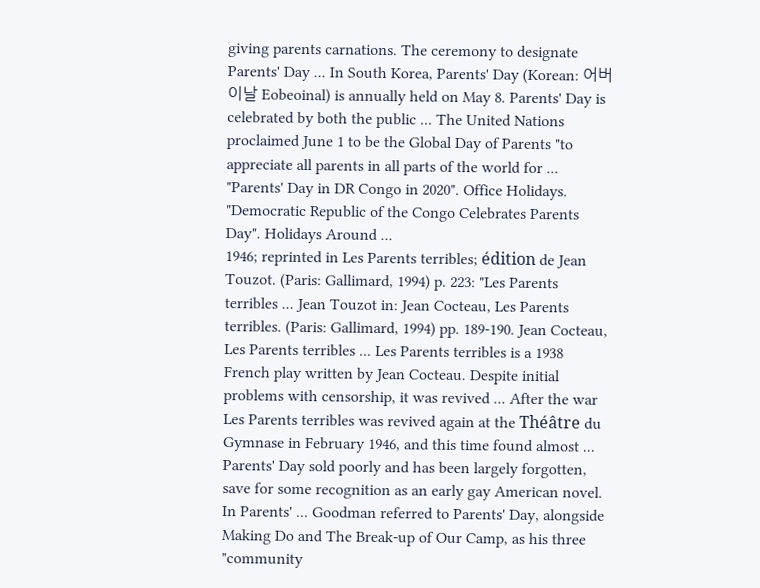giving parents carnations. The ceremony to designate Parents' Day ... In South Korea, Parents' Day (Korean: 어버이날 Eobeoinal) is annually held on May 8. Parents' Day is celebrated by both the public ... The United Nations proclaimed June 1 to be the Global Day of Parents "to appreciate all parents in all parts of the world for ... "Parents' Day in DR Congo in 2020". Office Holidays. "Democratic Republic of the Congo Celebrates Parents Day". Holidays Around ...
1946; reprinted in Les Parents terribles; édition de Jean Touzot. (Paris: Gallimard, 1994) p. 223: "Les Parents terribles ... Jean Touzot in: Jean Cocteau, Les Parents terribles. (Paris: Gallimard, 1994) pp. 189-190. Jean Cocteau, Les Parents terribles ... Les Parents terribles is a 1938 French play written by Jean Cocteau. Despite initial problems with censorship, it was revived ... After the war Les Parents terribles was revived again at the Théâtre du Gymnase in February 1946, and this time found almost ...
Parents' Day sold poorly and has been largely forgotten, save for some recognition as an early gay American novel. In Parents' ... Goodman referred to Parents' Day, alongside Making Do and The Break-up of Our Camp, as his three "community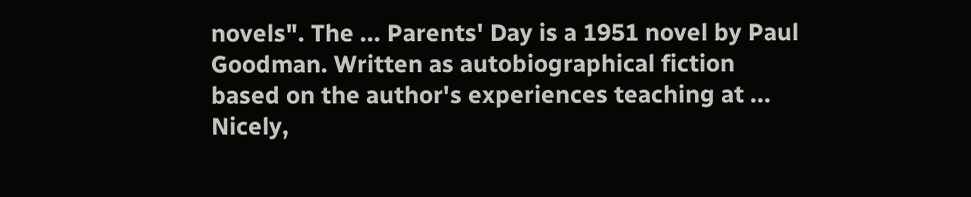novels". The ... Parents' Day is a 1951 novel by Paul Goodman. Written as autobiographical fiction based on the author's experiences teaching at ... Nicely,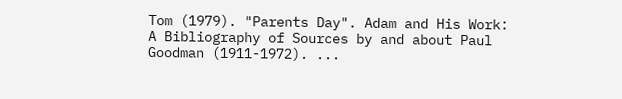Tom (1979). "Parents Day". Adam and His Work: A Bibliography of Sources by and about Paul Goodman (1911-1972). ...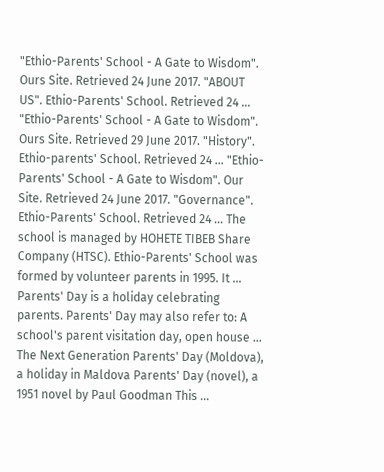"Ethio-Parents' School - A Gate to Wisdom". Ours Site. Retrieved 24 June 2017. "ABOUT US". Ethio-Parents' School. Retrieved 24 ... "Ethio-Parents' School - A Gate to Wisdom". Ours Site. Retrieved 29 June 2017. "History". Ethio-parents' School. Retrieved 24 ... "Ethio-Parents' School - A Gate to Wisdom". Our Site. Retrieved 24 June 2017. "Governance". Ethio-Parents' School. Retrieved 24 ... The school is managed by HOHETE TIBEB Share Company (HTSC). Ethio-Parents' School was formed by volunteer parents in 1995. It ...
Parents' Day is a holiday celebrating parents. Parents' Day may also refer to: A school's parent visitation day, open house ... The Next Generation Parents' Day (Moldova), a holiday in Maldova Parents' Day (novel), a 1951 novel by Paul Goodman This ...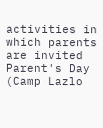activities in which parents are invited Parent's Day (Camp Lazlo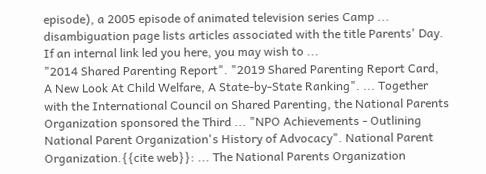episode), a 2005 episode of animated television series Camp ... disambiguation page lists articles associated with the title Parents' Day. If an internal link led you here, you may wish to ...
"2014 Shared Parenting Report". "2019 Shared Parenting Report Card, A New Look At Child Welfare, A State-by-State Ranking". ... Together with the International Council on Shared Parenting, the National Parents Organization sponsored the Third ... "NPO Achievements - Outlining National Parent Organization's History of Advocacy". National Parent Organization.{{cite web}}: ... The National Parents Organization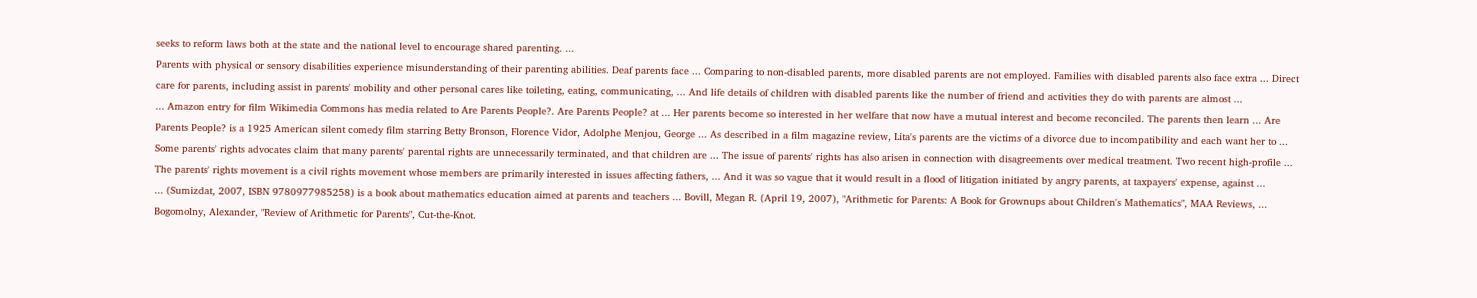seeks to reform laws both at the state and the national level to encourage shared parenting. ...
Parents with physical or sensory disabilities experience misunderstanding of their parenting abilities. Deaf parents face ... Comparing to non-disabled parents, more disabled parents are not employed. Families with disabled parents also face extra ... Direct care for parents, including assist in parents' mobility and other personal cares like toileting, eating, communicating, ... And life details of children with disabled parents like the number of friend and activities they do with parents are almost ...
... Amazon entry for film Wikimedia Commons has media related to Are Parents People?. Are Parents People? at ... Her parents become so interested in her welfare that now have a mutual interest and become reconciled. The parents then learn ... Are Parents People? is a 1925 American silent comedy film starring Betty Bronson, Florence Vidor, Adolphe Menjou, George ... As described in a film magazine review, Lita's parents are the victims of a divorce due to incompatibility and each want her to ...
Some parents' rights advocates claim that many parents' parental rights are unnecessarily terminated, and that children are ... The issue of parents' rights has also arisen in connection with disagreements over medical treatment. Two recent high-profile ... The parents' rights movement is a civil rights movement whose members are primarily interested in issues affecting fathers, ... And it was so vague that it would result in a flood of litigation initiated by angry parents, at taxpayers' expense, against ...
... (Sumizdat, 2007, ISBN 9780977985258) is a book about mathematics education aimed at parents and teachers ... Bovill, Megan R. (April 19, 2007), "Arithmetic for Parents: A Book for Grownups about Children's Mathematics", MAA Reviews, ... Bogomolny, Alexander, "Review of Arithmetic for Parents", Cut-the-Knot.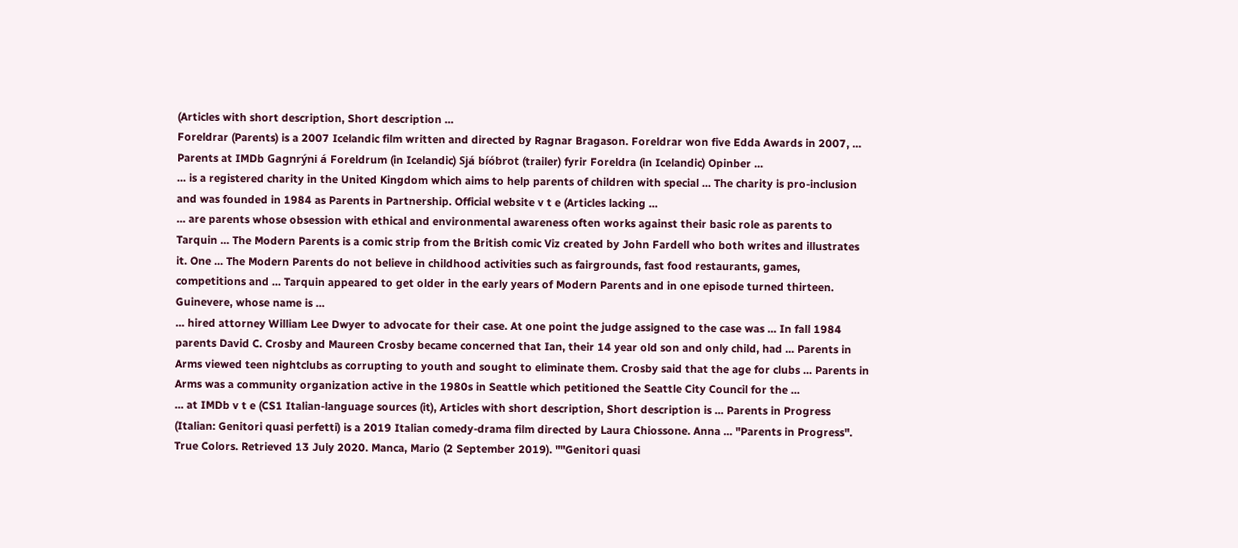(Articles with short description, Short description ...
Foreldrar (Parents) is a 2007 Icelandic film written and directed by Ragnar Bragason. Foreldrar won five Edda Awards in 2007, ... Parents at IMDb Gagnrýni á Foreldrum (in Icelandic) Sjá bíóbrot (trailer) fyrir Foreldra (in Icelandic) Opinber ...
... is a registered charity in the United Kingdom which aims to help parents of children with special ... The charity is pro-inclusion and was founded in 1984 as Parents in Partnership. Official website v t e (Articles lacking ...
... are parents whose obsession with ethical and environmental awareness often works against their basic role as parents to Tarquin ... The Modern Parents is a comic strip from the British comic Viz created by John Fardell who both writes and illustrates it. One ... The Modern Parents do not believe in childhood activities such as fairgrounds, fast food restaurants, games, competitions and ... Tarquin appeared to get older in the early years of Modern Parents and in one episode turned thirteen. Guinevere, whose name is ...
... hired attorney William Lee Dwyer to advocate for their case. At one point the judge assigned to the case was ... In fall 1984 parents David C. Crosby and Maureen Crosby became concerned that Ian, their 14 year old son and only child, had ... Parents in Arms viewed teen nightclubs as corrupting to youth and sought to eliminate them. Crosby said that the age for clubs ... Parents in Arms was a community organization active in the 1980s in Seattle which petitioned the Seattle City Council for the ...
... at IMDb v t e (CS1 Italian-language sources (it), Articles with short description, Short description is ... Parents in Progress (Italian: Genitori quasi perfetti) is a 2019 Italian comedy-drama film directed by Laura Chiossone. Anna ... "Parents in Progress". True Colors. Retrieved 13 July 2020. Manca, Mario (2 September 2019). ""Genitori quasi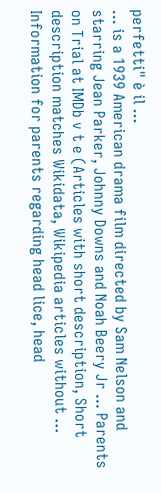perfetti" è il ...
... is a 1939 American drama film directed by Sam Nelson and starring Jean Parker, Johnny Downs and Noah Beery Jr ... Parents on Trial at IMDb v t e (Articles with short description, Short description matches Wikidata, Wikipedia articles without ...
Information for parents regarding head lice, head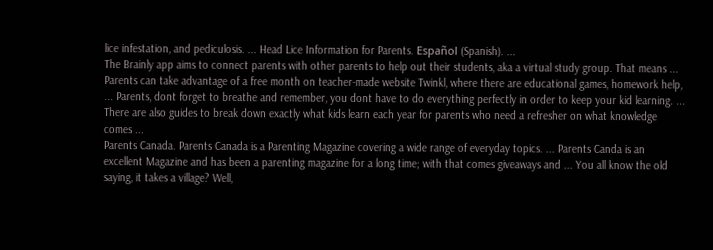lice infestation, and pediculosis. ... Head Lice Information for Parents. Español (Spanish). ...
The Brainly app aims to connect parents with other parents to help out their students, aka a virtual study group. That means ... Parents can take advantage of a free month on teacher-made website Twinkl, where there are educational games, homework help, ... Parents, dont forget to breathe and remember, you dont have to do everything perfectly in order to keep your kid learning. ... There are also guides to break down exactly what kids learn each year for parents who need a refresher on what knowledge comes ...
Parents Canada. Parents Canada is a Parenting Magazine covering a wide range of everyday topics. ... Parents Canda is an excellent Magazine and has been a parenting magazine for a long time; with that comes giveaways and ... You all know the old saying, it takes a village? Well,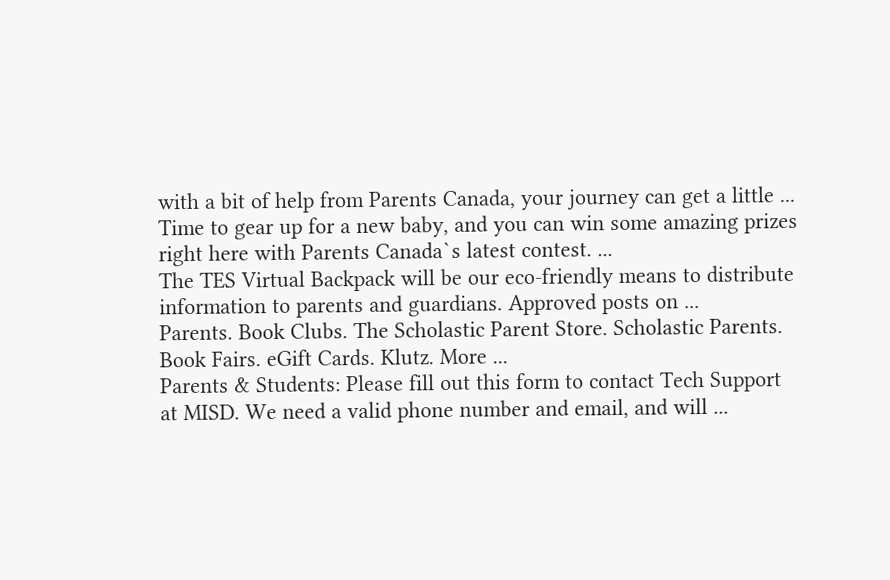with a bit of help from Parents Canada, your journey can get a little ... Time to gear up for a new baby, and you can win some amazing prizes right here with Parents Canada`s latest contest. ...
The TES Virtual Backpack will be our eco-friendly means to distribute information to parents and guardians. Approved posts on ...
Parents. Book Clubs. The Scholastic Parent Store. Scholastic Parents. Book Fairs. eGift Cards. Klutz. More ...
Parents & Students: Please fill out this form to contact Tech Support at MISD. We need a valid phone number and email, and will ...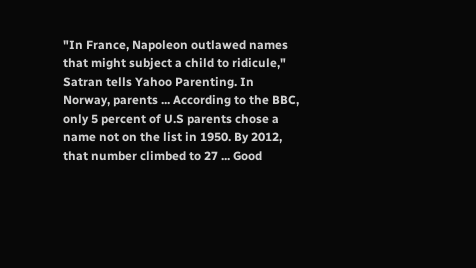"In France, Napoleon outlawed names that might subject a child to ridicule," Satran tells Yahoo Parenting. In Norway, parents ... According to the BBC, only 5 percent of U.S parents chose a name not on the list in 1950. By 2012, that number climbed to 27 ... Good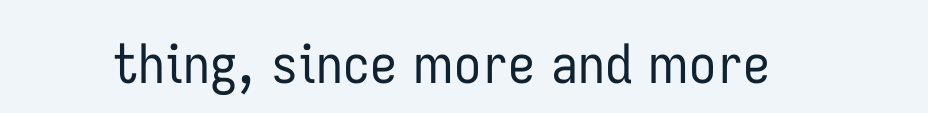thing, since more and more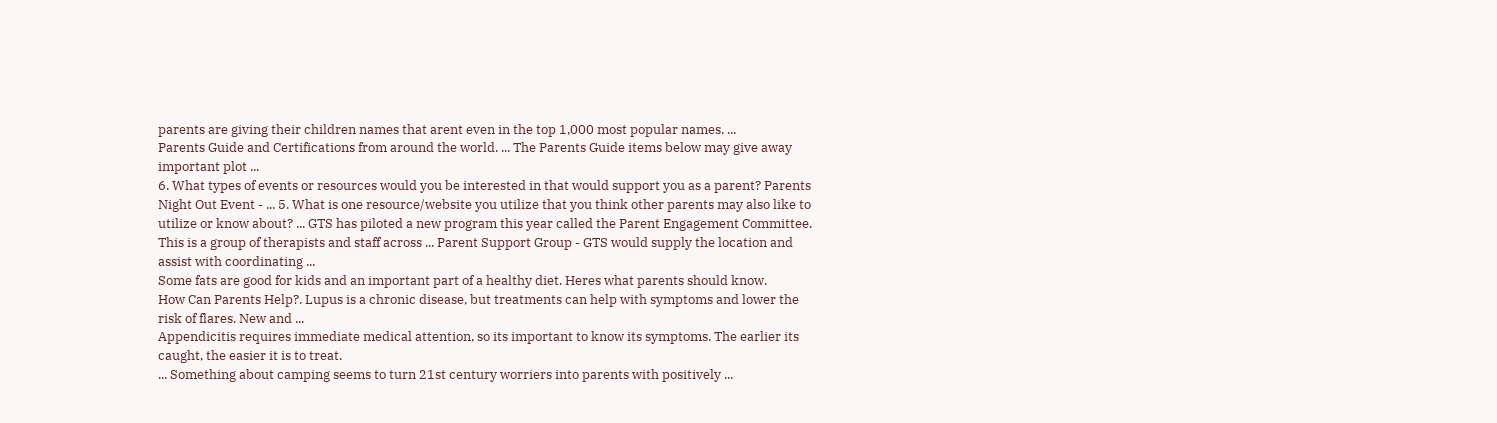parents are giving their children names that arent even in the top 1,000 most popular names. ...
Parents Guide and Certifications from around the world. ... The Parents Guide items below may give away important plot ...
6. What types of events or resources would you be interested in that would support you as a parent? Parents Night Out Event - ... 5. What is one resource/website you utilize that you think other parents may also like to utilize or know about? ... GTS has piloted a new program this year called the Parent Engagement Committee. This is a group of therapists and staff across ... Parent Support Group - GTS would supply the location and assist with coordinating ...
Some fats are good for kids and an important part of a healthy diet. Heres what parents should know.
How Can Parents Help?. Lupus is a chronic disease, but treatments can help with symptoms and lower the risk of flares. New and ...
Appendicitis requires immediate medical attention, so its important to know its symptoms. The earlier its caught, the easier it is to treat.
... Something about camping seems to turn 21st century worriers into parents with positively ...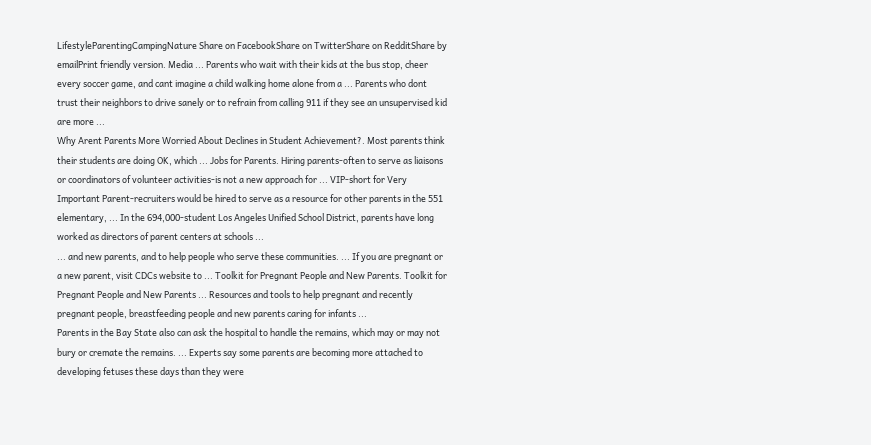LifestyleParentingCampingNature Share on FacebookShare on TwitterShare on RedditShare by emailPrint friendly version. Media ... Parents who wait with their kids at the bus stop, cheer every soccer game, and cant imagine a child walking home alone from a ... Parents who dont trust their neighbors to drive sanely or to refrain from calling 911 if they see an unsupervised kid are more ...
Why Arent Parents More Worried About Declines in Student Achievement?. Most parents think their students are doing OK, which ... Jobs for Parents. Hiring parents-often to serve as liaisons or coordinators of volunteer activities-is not a new approach for ... VIP-short for Very Important Parent-recruiters would be hired to serve as a resource for other parents in the 551 elementary, ... In the 694,000-student Los Angeles Unified School District, parents have long worked as directors of parent centers at schools ...
... and new parents, and to help people who serve these communities. ... If you are pregnant or a new parent, visit CDCs website to ... Toolkit for Pregnant People and New Parents. Toolkit for Pregnant People and New Parents ... Resources and tools to help pregnant and recently pregnant people, breastfeeding people and new parents caring for infants ...
Parents in the Bay State also can ask the hospital to handle the remains, which may or may not bury or cremate the remains. ... Experts say some parents are becoming more attached to developing fetuses these days than they were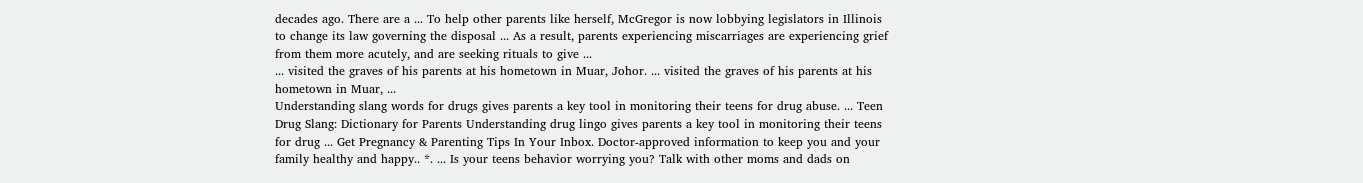decades ago. There are a ... To help other parents like herself, McGregor is now lobbying legislators in Illinois to change its law governing the disposal ... As a result, parents experiencing miscarriages are experiencing grief from them more acutely, and are seeking rituals to give ...
... visited the graves of his parents at his hometown in Muar, Johor. ... visited the graves of his parents at his hometown in Muar, ...
Understanding slang words for drugs gives parents a key tool in monitoring their teens for drug abuse. ... Teen Drug Slang: Dictionary for Parents Understanding drug lingo gives parents a key tool in monitoring their teens for drug ... Get Pregnancy & Parenting Tips In Your Inbox. Doctor-approved information to keep you and your family healthy and happy.. *. ... Is your teens behavior worrying you? Talk with other moms and dads on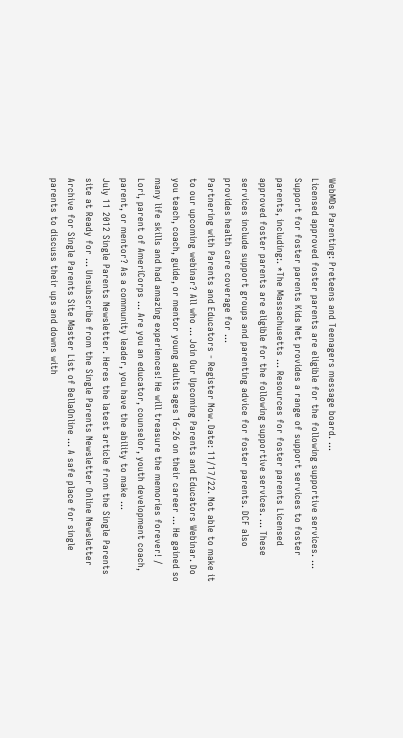WebMDs Parenting: Preteens and Teenagers message board. ...
Licensed approved foster parents are eligible for the following supportive services. ... Support for foster parents Kids Net provides a range of support services to foster parents, including:. *The Massachusetts ... Resources for foster parents Licensed approved foster parents are eligible for the following supportive services. ... These services include support groups and parenting advice for foster parents. DCF also provides health care coverage for ...
Partnering with Parents and Educators - Register Now. Date: 11/17/22. Not able to make it to our upcoming webinar? All who ... Join Our Upcoming Parents and Educators Webinar. Do you teach, coach, guide, or mentor young adults ages 16-26 on their career ... He gained so many life skills and had amazing experiences! He will treasure the memories forever! / Lori, parent of AmeriCorps ... Are you an educator, counselor, youth development coach, parent, or mentor? As a community leader, you have the ability to make ...
July 11 2012 Single Parents Newsletter. Heres the latest article from the Single Parents site at Ready for ... Unsubscribe from the Single Parents Newsletter Online Newsletter Archive for Single Parents Site Master List of BellaOnline ... A safe place for single parents to discuss their ups and downs with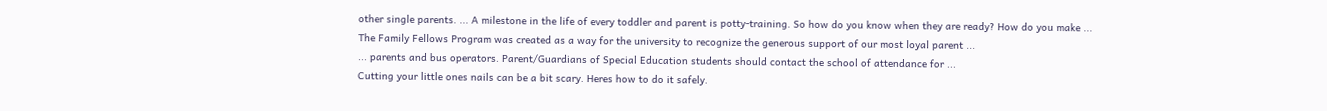other single parents. ... A milestone in the life of every toddler and parent is potty-training. So how do you know when they are ready? How do you make ...
The Family Fellows Program was created as a way for the university to recognize the generous support of our most loyal parent ...
... parents and bus operators. Parent/Guardians of Special Education students should contact the school of attendance for ...
Cutting your little ones nails can be a bit scary. Heres how to do it safely.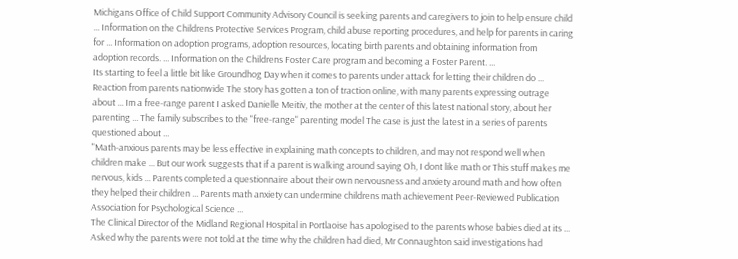Michigans Office of Child Support Community Advisory Council is seeking parents and caregivers to join to help ensure child ... Information on the Childrens Protective Services Program, child abuse reporting procedures, and help for parents in caring for ... Information on adoption programs, adoption resources, locating birth parents and obtaining information from adoption records. ... Information on the Childrens Foster Care program and becoming a Foster Parent. ...
Its starting to feel a little bit like Groundhog Day when it comes to parents under attack for letting their children do ... Reaction from parents nationwide The story has gotten a ton of traction online, with many parents expressing outrage about ... Im a free-range parent I asked Danielle Meitiv, the mother at the center of this latest national story, about her parenting ... The family subscribes to the "free-range" parenting model The case is just the latest in a series of parents questioned about ...
"Math-anxious parents may be less effective in explaining math concepts to children, and may not respond well when children make ... But our work suggests that if a parent is walking around saying Oh, I dont like math or This stuff makes me nervous, kids ... Parents completed a questionnaire about their own nervousness and anxiety around math and how often they helped their children ... Parents math anxiety can undermine childrens math achievement Peer-Reviewed Publication Association for Psychological Science ...
The Clinical Director of the Midland Regional Hospital in Portlaoise has apologised to the parents whose babies died at its ... Asked why the parents were not told at the time why the children had died, Mr Connaughton said investigations had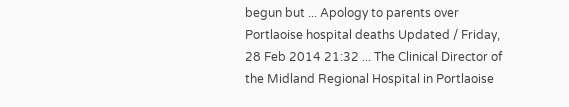begun but ... Apology to parents over Portlaoise hospital deaths Updated / Friday, 28 Feb 2014 21:32 ... The Clinical Director of the Midland Regional Hospital in Portlaoise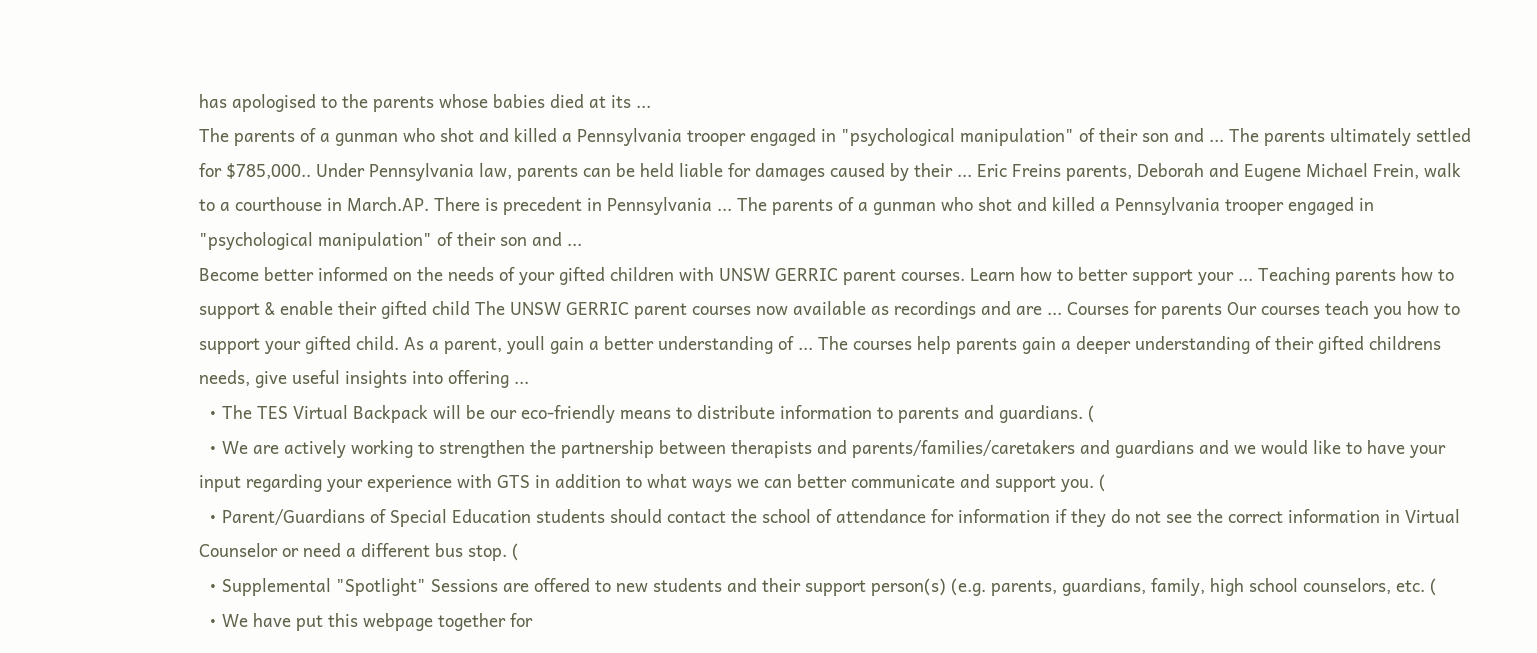has apologised to the parents whose babies died at its ...
The parents of a gunman who shot and killed a Pennsylvania trooper engaged in "psychological manipulation" of their son and ... The parents ultimately settled for $785,000.. Under Pennsylvania law, parents can be held liable for damages caused by their ... Eric Freins parents, Deborah and Eugene Michael Frein, walk to a courthouse in March.AP. There is precedent in Pennsylvania ... The parents of a gunman who shot and killed a Pennsylvania trooper engaged in "psychological manipulation" of their son and ...
Become better informed on the needs of your gifted children with UNSW GERRIC parent courses. Learn how to better support your ... Teaching parents how to support & enable their gifted child The UNSW GERRIC parent courses now available as recordings and are ... Courses for parents Our courses teach you how to support your gifted child. As a parent, youll gain a better understanding of ... The courses help parents gain a deeper understanding of their gifted childrens needs, give useful insights into offering ...
  • The TES Virtual Backpack will be our eco-friendly means to distribute information to parents and guardians. (
  • We are actively working to strengthen the partnership between therapists and parents/families/caretakers and guardians and we would like to have your input regarding your experience with GTS in addition to what ways we can better communicate and support you. (
  • Parent/Guardians of Special Education students should contact the school of attendance for information if they do not see the correct information in Virtual Counselor or need a different bus stop. (
  • Supplemental "Spotlight" Sessions are offered to new students and their support person(s) (e.g. parents, guardians, family, high school counselors, etc. (
  • We have put this webpage together for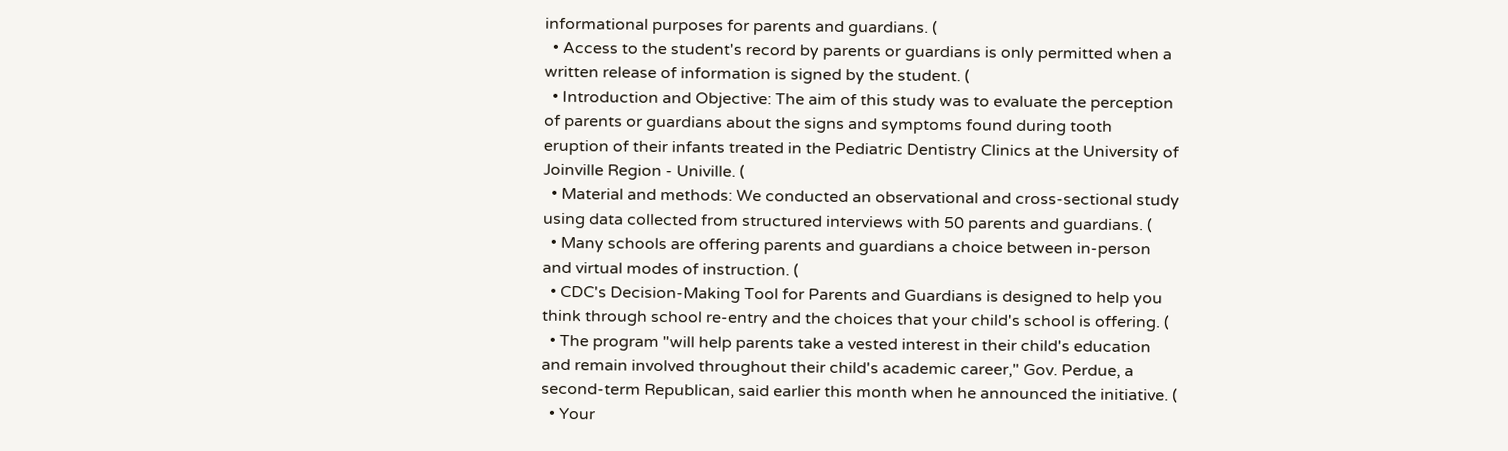informational purposes for parents and guardians. (
  • Access to the student's record by parents or guardians is only permitted when a written release of information is signed by the student. (
  • Introduction and Objective: The aim of this study was to evaluate the perception of parents or guardians about the signs and symptoms found during tooth eruption of their infants treated in the Pediatric Dentistry Clinics at the University of Joinville Region - Univille. (
  • Material and methods: We conducted an observational and cross-sectional study using data collected from structured interviews with 50 parents and guardians. (
  • Many schools are offering parents and guardians a choice between in-person and virtual modes of instruction. (
  • CDC's Decision-Making Tool for Parents and Guardians is designed to help you think through school re-entry and the choices that your child's school is offering. (
  • The program "will help parents take a vested interest in their child's education and remain involved throughout their child's academic career," Gov. Perdue, a second-term Republican, said earlier this month when he announced the initiative. (
  • Your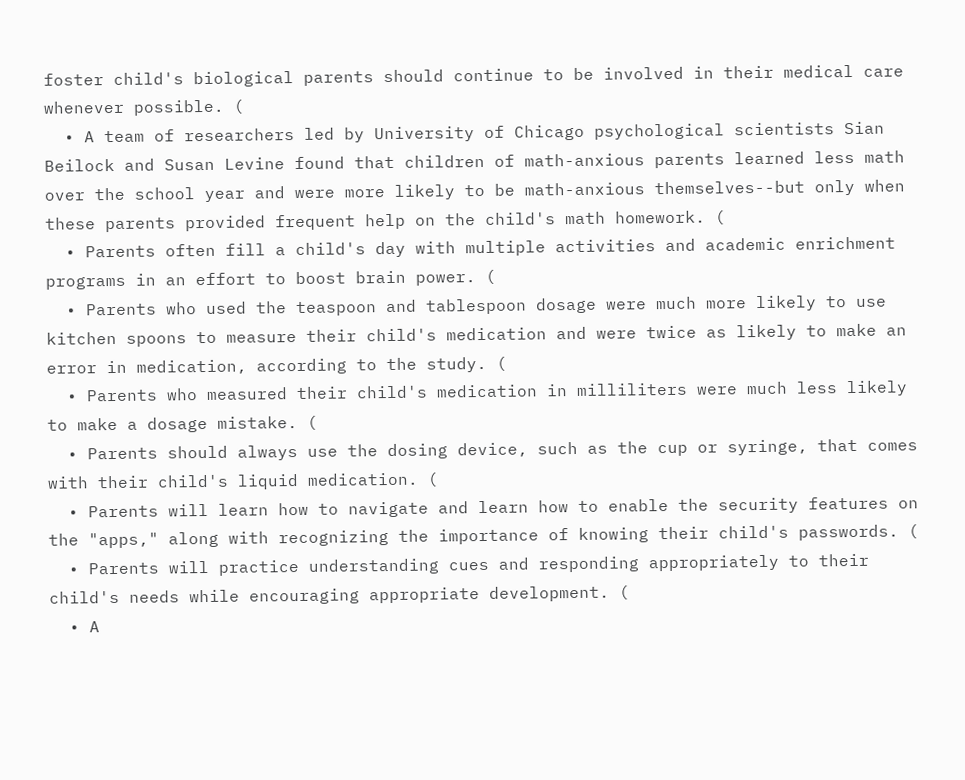foster child's biological parents should continue to be involved in their medical care whenever possible. (
  • A team of researchers led by University of Chicago psychological scientists Sian Beilock and Susan Levine found that children of math-anxious parents learned less math over the school year and were more likely to be math-anxious themselves--but only when these parents provided frequent help on the child's math homework. (
  • Parents often fill a child's day with multiple activities and academic enrichment programs in an effort to boost brain power. (
  • Parents who used the teaspoon and tablespoon dosage were much more likely to use kitchen spoons to measure their child's medication and were twice as likely to make an error in medication, according to the study. (
  • Parents who measured their child's medication in milliliters were much less likely to make a dosage mistake. (
  • Parents should always use the dosing device, such as the cup or syringe, that comes with their child's liquid medication. (
  • Parents will learn how to navigate and learn how to enable the security features on the "apps," along with recognizing the importance of knowing their child's passwords. (
  • Parents will practice understanding cues and responding appropriately to their child's needs while encouraging appropriate development. (
  • A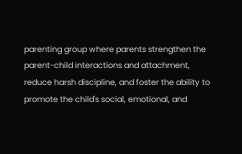parenting group where parents strengthen the parent-child interactions and attachment, reduce harsh discipline, and foster the ability to promote the child's social, emotional, and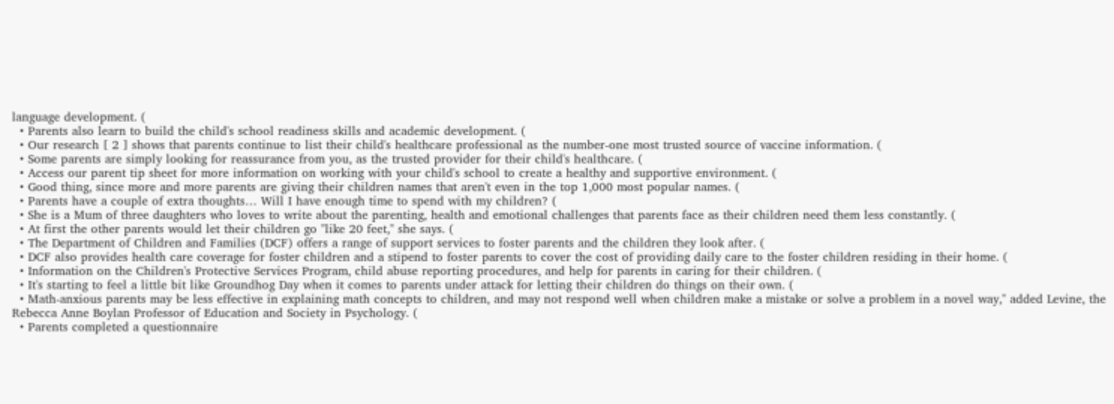language development. (
  • Parents also learn to build the child's school readiness skills and academic development. (
  • Our research [ 2 ] shows that parents continue to list their child's healthcare professional as the number-one most trusted source of vaccine information. (
  • Some parents are simply looking for reassurance from you, as the trusted provider for their child's healthcare. (
  • Access our parent tip sheet for more information on working with your child's school to create a healthy and supportive environment. (
  • Good thing, since more and more parents are giving their children names that aren't even in the top 1,000 most popular names. (
  • Parents have a couple of extra thoughts… Will I have enough time to spend with my children? (
  • She is a Mum of three daughters who loves to write about the parenting, health and emotional challenges that parents face as their children need them less constantly. (
  • At first the other parents would let their children go "like 20 feet," she says. (
  • The Department of Children and Families (DCF) offers a range of support services to foster parents and the children they look after. (
  • DCF also provides health care coverage for foster children and a stipend to foster parents to cover the cost of providing daily care to the foster children residing in their home. (
  • Information on the Children's Protective Services Program, child abuse reporting procedures, and help for parents in caring for their children. (
  • It's starting to feel a little bit like Groundhog Day when it comes to parents under attack for letting their children do things on their own. (
  • Math-anxious parents may be less effective in explaining math concepts to children, and may not respond well when children make a mistake or solve a problem in a novel way," added Levine, the Rebecca Anne Boylan Professor of Education and Society in Psychology. (
  • Parents completed a questionnaire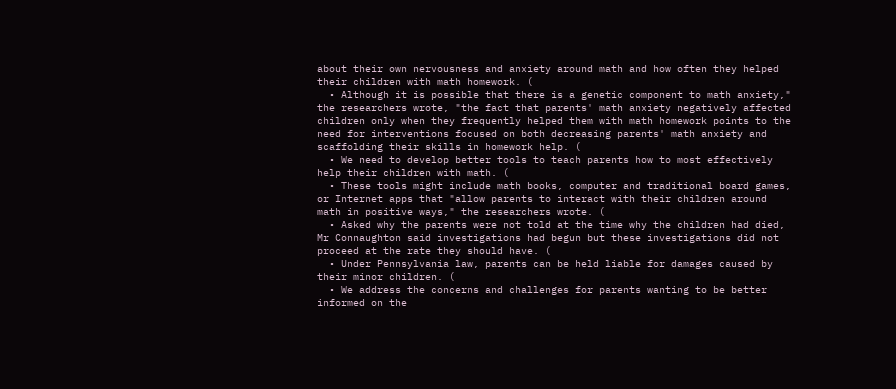about their own nervousness and anxiety around math and how often they helped their children with math homework. (
  • Although it is possible that there is a genetic component to math anxiety," the researchers wrote, "the fact that parents' math anxiety negatively affected children only when they frequently helped them with math homework points to the need for interventions focused on both decreasing parents' math anxiety and scaffolding their skills in homework help. (
  • We need to develop better tools to teach parents how to most effectively help their children with math. (
  • These tools might include math books, computer and traditional board games, or Internet apps that "allow parents to interact with their children around math in positive ways," the researchers wrote. (
  • Asked why the parents were not told at the time why the children had died, Mr Connaughton said investigations had begun but these investigations did not proceed at the rate they should have. (
  • Under Pennsylvania law, parents can be held liable for damages caused by their minor children. (
  • We address the concerns and challenges for parents wanting to be better informed on the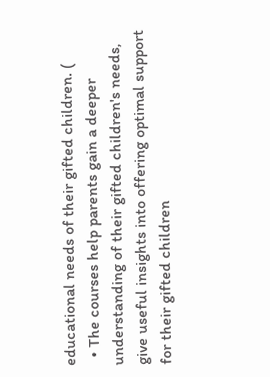educational needs of their gifted children. (
  • The courses help parents gain a deeper understanding of their gifted children's needs, give useful insights into offering optimal support for their gifted children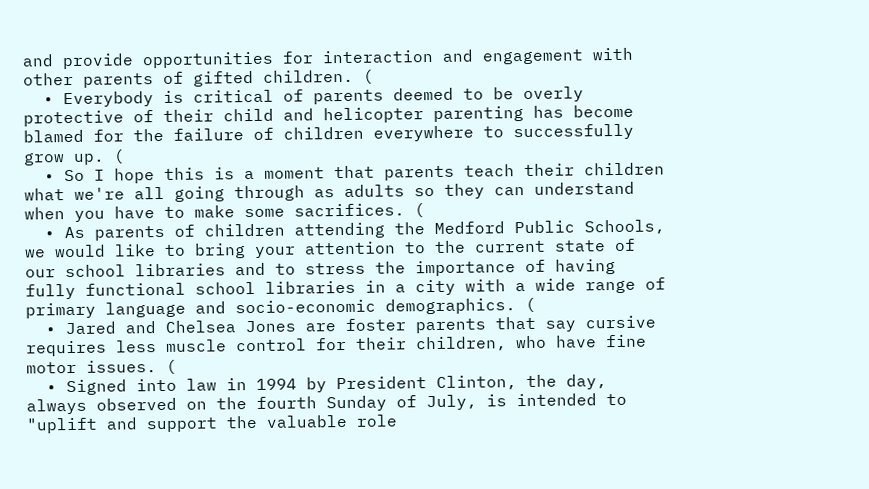and provide opportunities for interaction and engagement with other parents of gifted children. (
  • Everybody is critical of parents deemed to be overly protective of their child and helicopter parenting has become blamed for the failure of children everywhere to successfully grow up. (
  • So I hope this is a moment that parents teach their children what we're all going through as adults so they can understand when you have to make some sacrifices. (
  • As parents of children attending the Medford Public Schools, we would like to bring your attention to the current state of our school libraries and to stress the importance of having fully functional school libraries in a city with a wide range of primary language and socio-economic demographics. (
  • Jared and Chelsea Jones are foster parents that say cursive requires less muscle control for their children, who have fine motor issues. (
  • Signed into law in 1994 by President Clinton, the day, always observed on the fourth Sunday of July, is intended to "uplift and support the valuable role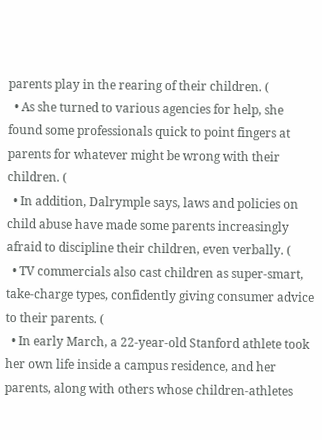parents play in the rearing of their children. (
  • As she turned to various agencies for help, she found some professionals quick to point fingers at parents for whatever might be wrong with their children. (
  • In addition, Dalrymple says, laws and policies on child abuse have made some parents increasingly afraid to discipline their children, even verbally. (
  • TV commercials also cast children as super-smart, take-charge types, confidently giving consumer advice to their parents. (
  • In early March, a 22-year-old Stanford athlete took her own life inside a campus residence, and her parents, along with others whose children-athletes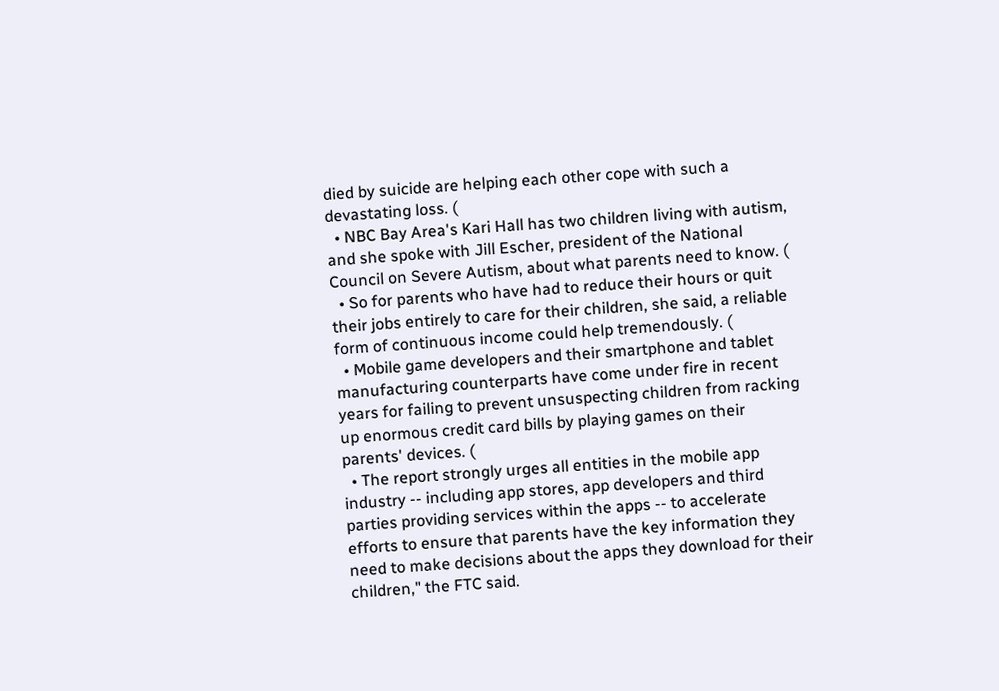died by suicide are helping each other cope with such a devastating loss. (
  • NBC Bay Area's Kari Hall has two children living with autism, and she spoke with Jill Escher, president of the National Council on Severe Autism, about what parents need to know. (
  • So for parents who have had to reduce their hours or quit their jobs entirely to care for their children, she said, a reliable form of continuous income could help tremendously. (
  • Mobile game developers and their smartphone and tablet manufacturing counterparts have come under fire in recent years for failing to prevent unsuspecting children from racking up enormous credit card bills by playing games on their parents' devices. (
  • The report strongly urges all entities in the mobile app industry -- including app stores, app developers and third parties providing services within the apps -- to accelerate efforts to ensure that parents have the key information they need to make decisions about the apps they download for their children," the FTC said.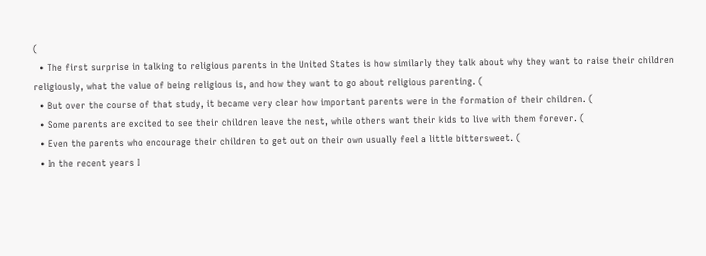(
  • The first surprise in talking to religious parents in the United States is how similarly they talk about why they want to raise their children religiously, what the value of being religious is, and how they want to go about religious parenting. (
  • But over the course of that study, it became very clear how important parents were in the formation of their children. (
  • Some parents are excited to see their children leave the nest, while others want their kids to live with them forever. (
  • Even the parents who encourage their children to get out on their own usually feel a little bittersweet. (
  • In the recent years I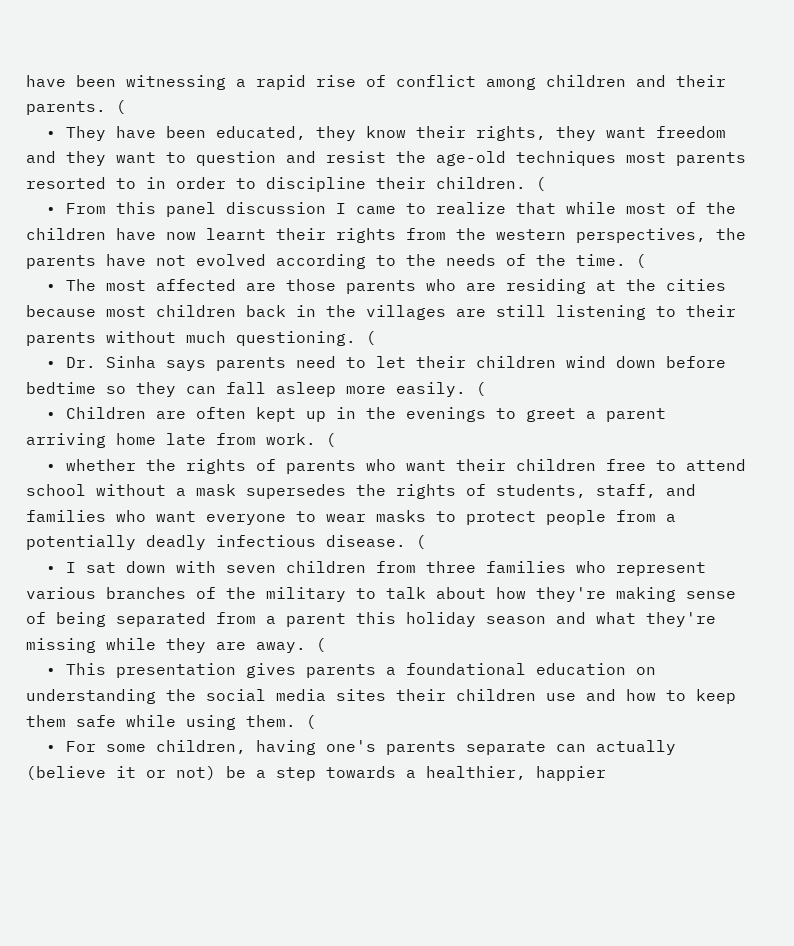have been witnessing a rapid rise of conflict among children and their parents. (
  • They have been educated, they know their rights, they want freedom and they want to question and resist the age-old techniques most parents resorted to in order to discipline their children. (
  • From this panel discussion I came to realize that while most of the children have now learnt their rights from the western perspectives, the parents have not evolved according to the needs of the time. (
  • The most affected are those parents who are residing at the cities because most children back in the villages are still listening to their parents without much questioning. (
  • Dr. Sinha says parents need to let their children wind down before bedtime so they can fall asleep more easily. (
  • Children are often kept up in the evenings to greet a parent arriving home late from work. (
  • whether the rights of parents who want their children free to attend school without a mask supersedes the rights of students, staff, and families who want everyone to wear masks to protect people from a potentially deadly infectious disease. (
  • I sat down with seven children from three families who represent various branches of the military to talk about how they're making sense of being separated from a parent this holiday season and what they're missing while they are away. (
  • This presentation gives parents a foundational education on understanding the social media sites their children use and how to keep them safe while using them. (
  • For some children, having one's parents separate can actually (believe it or not) be a step towards a healthier, happier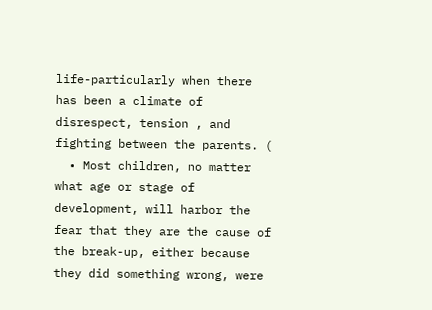life-particularly when there has been a climate of disrespect, tension , and fighting between the parents. (
  • Most children, no matter what age or stage of development, will harbor the fear that they are the cause of the break-up, either because they did something wrong, were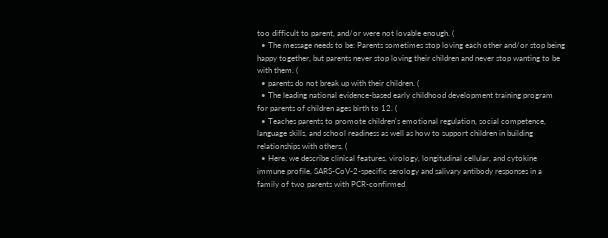too difficult to parent, and/or were not lovable enough. (
  • The message needs to be: Parents sometimes stop loving each other and/or stop being happy together, but parents never stop loving their children and never stop wanting to be with them. (
  • parents do not break up with their children. (
  • The leading national evidence-based early childhood development training program for parents of children ages birth to 12. (
  • Teaches parents to promote children's emotional regulation, social competence, language skills, and school readiness as well as how to support children in building relationships with others. (
  • Here, we describe clinical features, virology, longitudinal cellular, and cytokine immune profile, SARS-CoV-2-specific serology and salivary antibody responses in a family of two parents with PCR-confirmed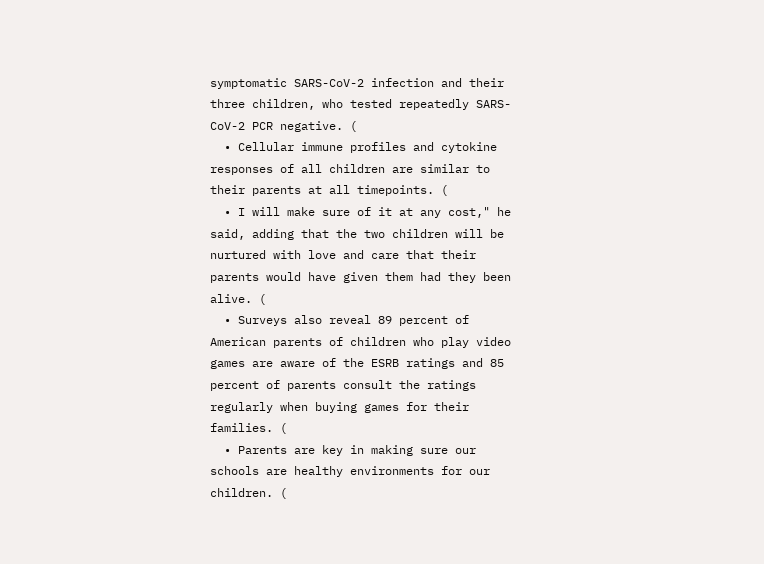symptomatic SARS-CoV-2 infection and their three children, who tested repeatedly SARS-CoV-2 PCR negative. (
  • Cellular immune profiles and cytokine responses of all children are similar to their parents at all timepoints. (
  • I will make sure of it at any cost," he said, adding that the two children will be nurtured with love and care that their parents would have given them had they been alive. (
  • Surveys also reveal 89 percent of American parents of children who play video games are aware of the ESRB ratings and 85 percent of parents consult the ratings regularly when buying games for their families. (
  • Parents are key in making sure our schools are healthy environments for our children. (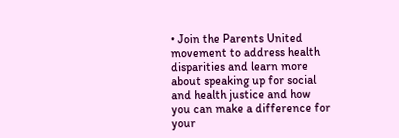• Join the Parents United movement to address health disparities and learn more about speaking up for social and health justice and how you can make a difference for your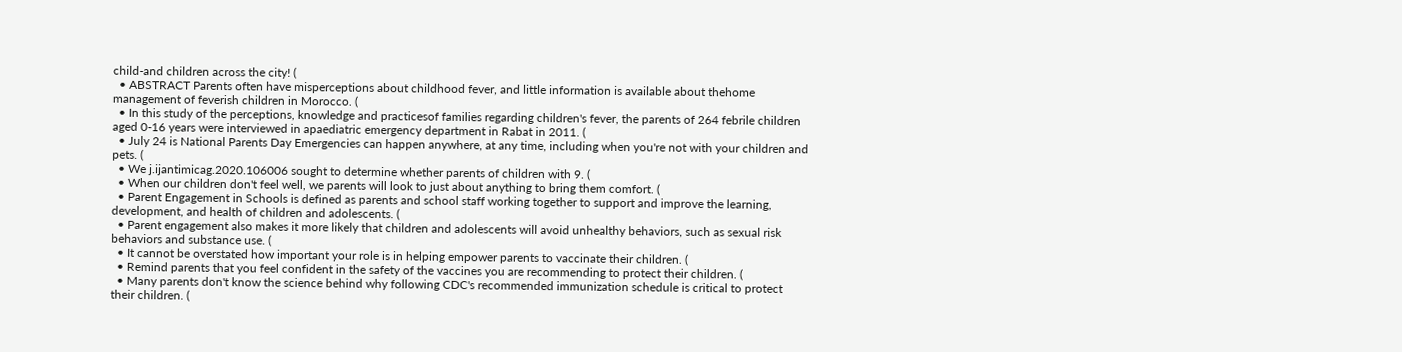child-and children across the city! (
  • ABSTRACT Parents often have misperceptions about childhood fever, and little information is available about thehome management of feverish children in Morocco. (
  • In this study of the perceptions, knowledge and practicesof families regarding children's fever, the parents of 264 febrile children aged 0-16 years were interviewed in apaediatric emergency department in Rabat in 2011. (
  • July 24 is National Parents Day Emergencies can happen anywhere, at any time, including when you're not with your children and pets. (
  • We j.ijantimicag.2020.106006 sought to determine whether parents of children with 9. (
  • When our children don't feel well, we parents will look to just about anything to bring them comfort. (
  • Parent Engagement in Schools is defined as parents and school staff working together to support and improve the learning, development, and health of children and adolescents. (
  • Parent engagement also makes it more likely that children and adolescents will avoid unhealthy behaviors, such as sexual risk behaviors and substance use. (
  • It cannot be overstated how important your role is in helping empower parents to vaccinate their children. (
  • Remind parents that you feel confident in the safety of the vaccines you are recommending to protect their children. (
  • Many parents don't know the science behind why following CDC's recommended immunization schedule is critical to protect their children. (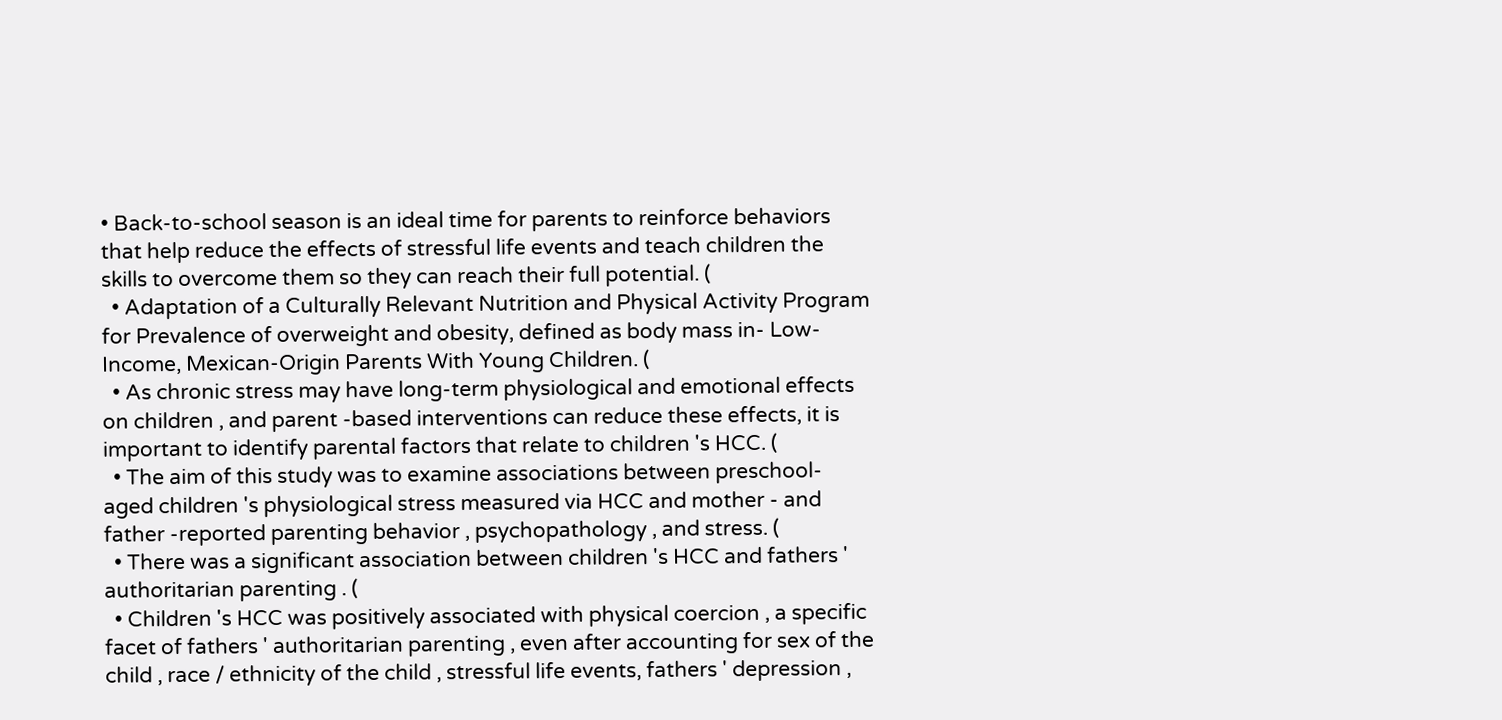• Back-to-school season is an ideal time for parents to reinforce behaviors that help reduce the effects of stressful life events and teach children the skills to overcome them so they can reach their full potential. (
  • Adaptation of a Culturally Relevant Nutrition and Physical Activity Program for Prevalence of overweight and obesity, defined as body mass in- Low-Income, Mexican-Origin Parents With Young Children. (
  • As chronic stress may have long-term physiological and emotional effects on children , and parent -based interventions can reduce these effects, it is important to identify parental factors that relate to children 's HCC. (
  • The aim of this study was to examine associations between preschool- aged children 's physiological stress measured via HCC and mother - and father -reported parenting behavior , psychopathology , and stress. (
  • There was a significant association between children 's HCC and fathers ' authoritarian parenting . (
  • Children 's HCC was positively associated with physical coercion , a specific facet of fathers ' authoritarian parenting , even after accounting for sex of the child , race / ethnicity of the child , stressful life events, fathers ' depression ,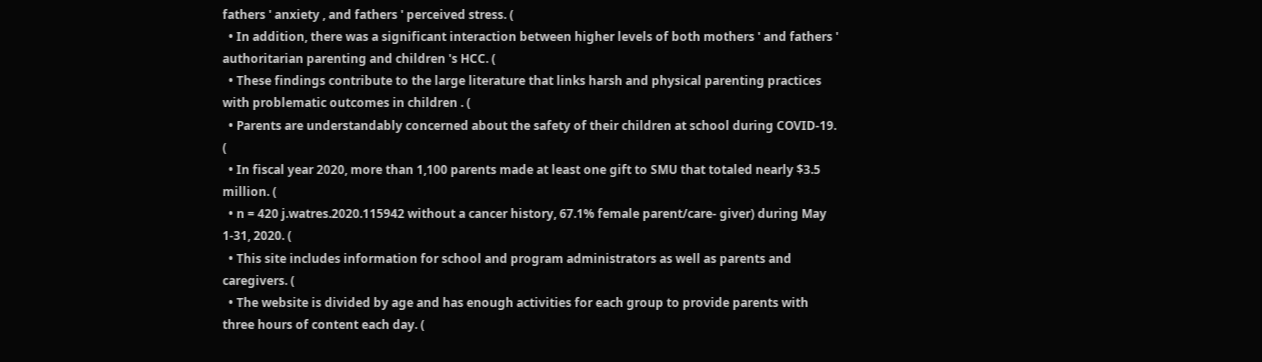fathers ' anxiety , and fathers ' perceived stress. (
  • In addition, there was a significant interaction between higher levels of both mothers ' and fathers ' authoritarian parenting and children 's HCC. (
  • These findings contribute to the large literature that links harsh and physical parenting practices with problematic outcomes in children . (
  • Parents are understandably concerned about the safety of their children at school during COVID-19. (
  • In fiscal year 2020, more than 1,100 parents made at least one gift to SMU that totaled nearly $3.5 million. (
  • n = 420 j.watres.2020.115942 without a cancer history, 67.1% female parent/care- giver) during May 1-31, 2020. (
  • This site includes information for school and program administrators as well as parents and caregivers. (
  • The website is divided by age and has enough activities for each group to provide parents with three hours of content each day. (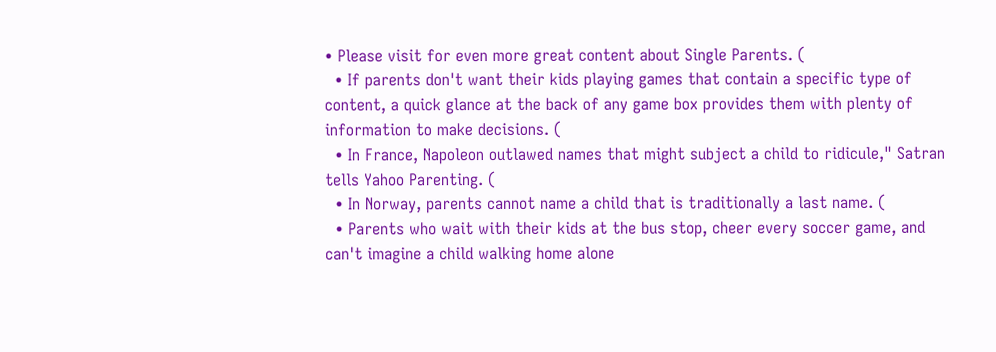• Please visit for even more great content about Single Parents. (
  • If parents don't want their kids playing games that contain a specific type of content, a quick glance at the back of any game box provides them with plenty of information to make decisions. (
  • In France, Napoleon outlawed names that might subject a child to ridicule," Satran tells Yahoo Parenting. (
  • In Norway, parents cannot name a child that is traditionally a last name. (
  • Parents who wait with their kids at the bus stop, cheer every soccer game, and can't imagine a child walking home alone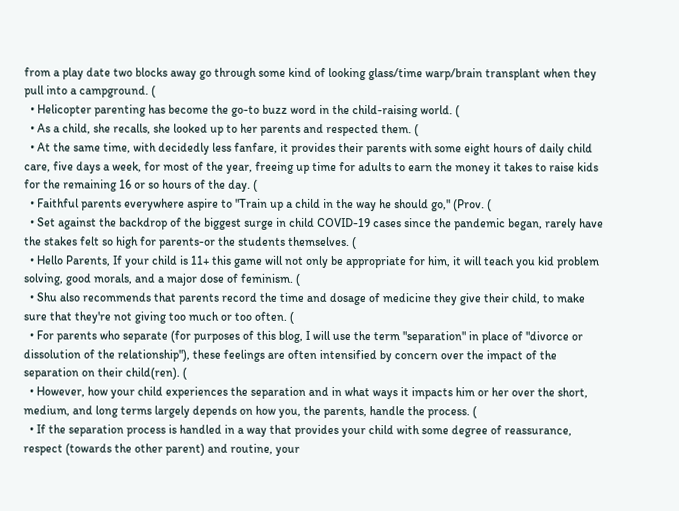from a play date two blocks away go through some kind of looking glass/time warp/brain transplant when they pull into a campground. (
  • Helicopter parenting has become the go-to buzz word in the child-raising world. (
  • As a child, she recalls, she looked up to her parents and respected them. (
  • At the same time, with decidedly less fanfare, it provides their parents with some eight hours of daily child care, five days a week, for most of the year, freeing up time for adults to earn the money it takes to raise kids for the remaining 16 or so hours of the day. (
  • Faithful parents everywhere aspire to "Train up a child in the way he should go," (Prov. (
  • Set against the backdrop of the biggest surge in child COVID-19 cases since the pandemic began, rarely have the stakes felt so high for parents-or the students themselves. (
  • Hello Parents, If your child is 11+ this game will not only be appropriate for him, it will teach you kid problem solving, good morals, and a major dose of feminism. (
  • Shu also recommends that parents record the time and dosage of medicine they give their child, to make sure that they're not giving too much or too often. (
  • For parents who separate (for purposes of this blog, I will use the term "separation" in place of "divorce or dissolution of the relationship"), these feelings are often intensified by concern over the impact of the separation on their child(ren). (
  • However, how your child experiences the separation and in what ways it impacts him or her over the short, medium, and long terms largely depends on how you, the parents, handle the process. (
  • If the separation process is handled in a way that provides your child with some degree of reassurance, respect (towards the other parent) and routine, your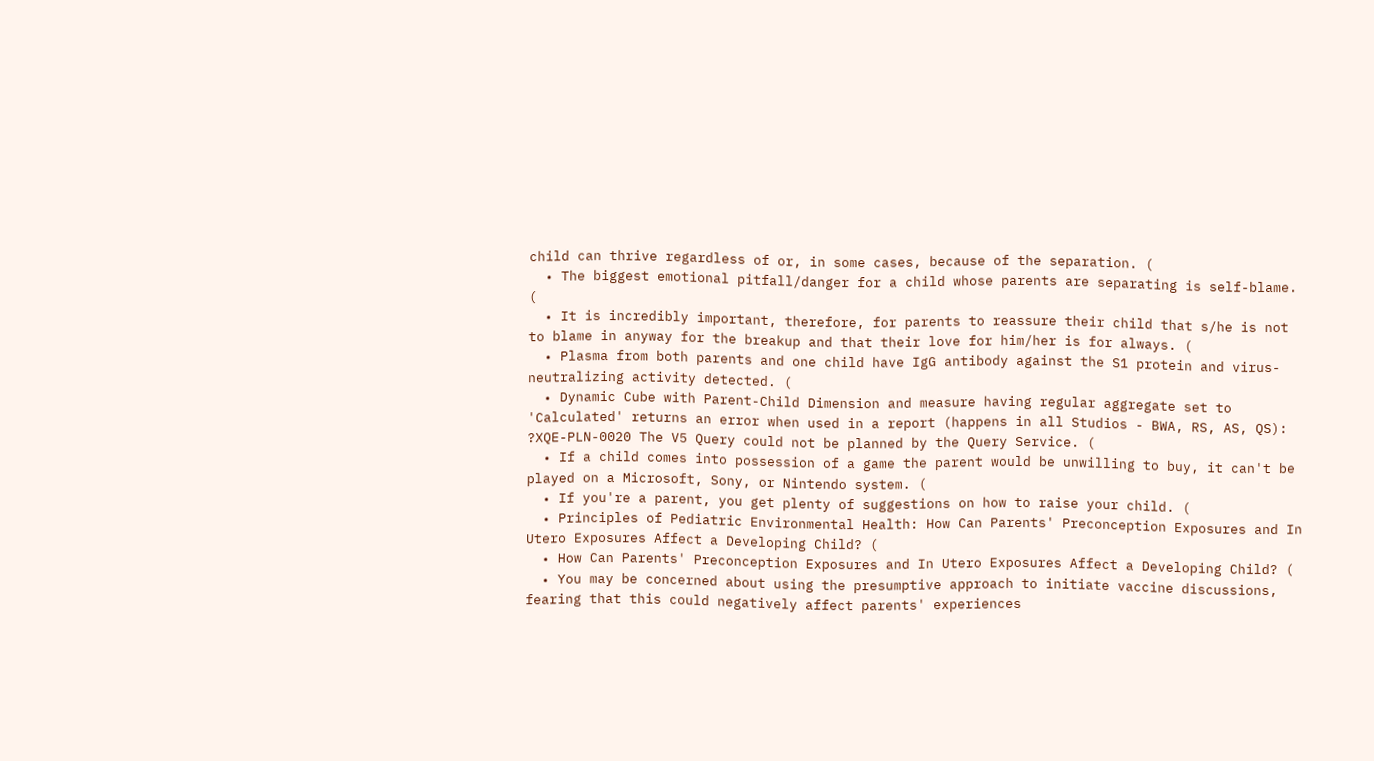child can thrive regardless of or, in some cases, because of the separation. (
  • The biggest emotional pitfall/danger for a child whose parents are separating is self-blame. (
  • It is incredibly important, therefore, for parents to reassure their child that s/he is not to blame in anyway for the breakup and that their love for him/her is for always. (
  • Plasma from both parents and one child have IgG antibody against the S1 protein and virus-neutralizing activity detected. (
  • Dynamic Cube with Parent-Child Dimension and measure having regular aggregate set to 'Calculated' returns an error when used in a report (happens in all Studios - BWA, RS, AS, QS): ?XQE-PLN-0020 The V5 Query could not be planned by the Query Service. (
  • If a child comes into possession of a game the parent would be unwilling to buy, it can't be played on a Microsoft, Sony, or Nintendo system. (
  • If you're a parent, you get plenty of suggestions on how to raise your child. (
  • Principles of Pediatric Environmental Health: How Can Parents' Preconception Exposures and In Utero Exposures Affect a Developing Child? (
  • How Can Parents' Preconception Exposures and In Utero Exposures Affect a Developing Child? (
  • You may be concerned about using the presumptive approach to initiate vaccine discussions, fearing that this could negatively affect parents' experiences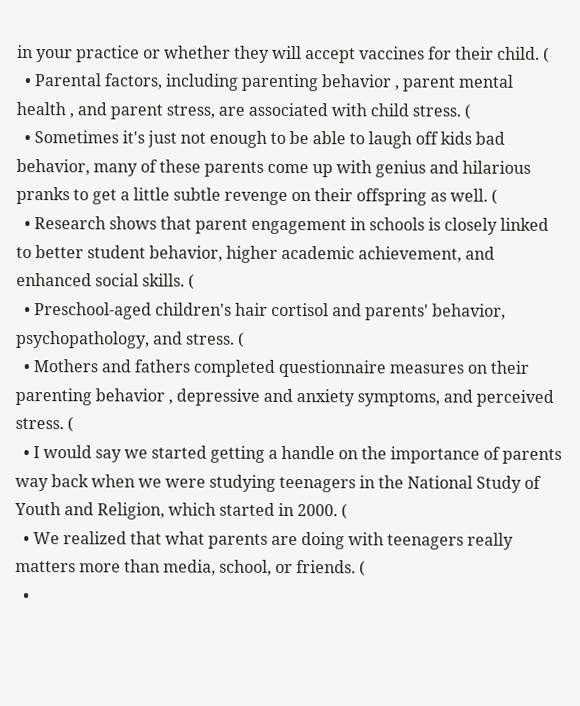in your practice or whether they will accept vaccines for their child. (
  • Parental factors, including parenting behavior , parent mental health , and parent stress, are associated with child stress. (
  • Sometimes it's just not enough to be able to laugh off kids bad behavior, many of these parents come up with genius and hilarious pranks to get a little subtle revenge on their offspring as well. (
  • Research shows that parent engagement in schools is closely linked to better student behavior, higher academic achievement, and enhanced social skills. (
  • Preschool-aged children's hair cortisol and parents' behavior, psychopathology, and stress. (
  • Mothers and fathers completed questionnaire measures on their parenting behavior , depressive and anxiety symptoms, and perceived stress. (
  • I would say we started getting a handle on the importance of parents way back when we were studying teenagers in the National Study of Youth and Religion, which started in 2000. (
  • We realized that what parents are doing with teenagers really matters more than media, school, or friends. (
  •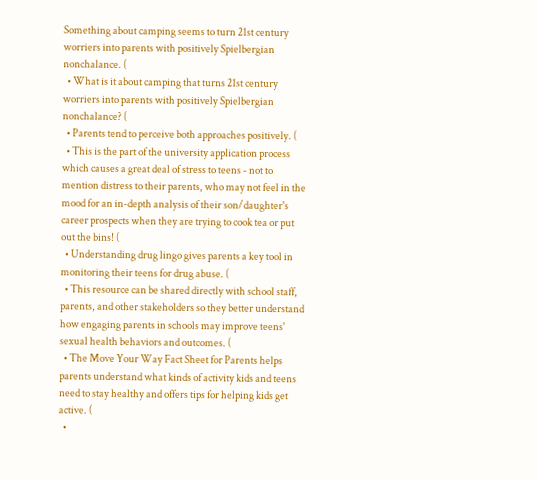Something about camping seems to turn 21st century worriers into parents with positively Spielbergian nonchalance. (
  • What is it about camping that turns 21st century worriers into parents with positively Spielbergian nonchalance? (
  • Parents tend to perceive both approaches positively. (
  • This is the part of the university application process which causes a great deal of stress to teens - not to mention distress to their parents, who may not feel in the mood for an in-depth analysis of their son/daughter's career prospects when they are trying to cook tea or put out the bins! (
  • Understanding drug lingo gives parents a key tool in monitoring their teens for drug abuse. (
  • This resource can be shared directly with school staff, parents, and other stakeholders so they better understand how engaging parents in schools may improve teens' sexual health behaviors and outcomes. (
  • The Move Your Way Fact Sheet for Parents helps parents understand what kinds of activity kids and teens need to stay healthy and offers tips for helping kids get active. (
  •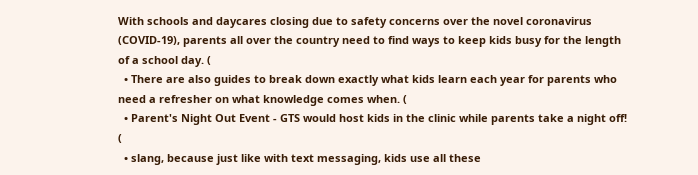With schools and daycares closing due to safety concerns over the novel coronavirus (COVID-19), parents all over the country need to find ways to keep kids busy for the length of a school day. (
  • There are also guides to break down exactly what kids learn each year for parents who need a refresher on what knowledge comes when. (
  • Parent's Night Out Event - GTS would host kids in the clinic while parents take a night off! (
  • slang, because just like with text messaging, kids use all these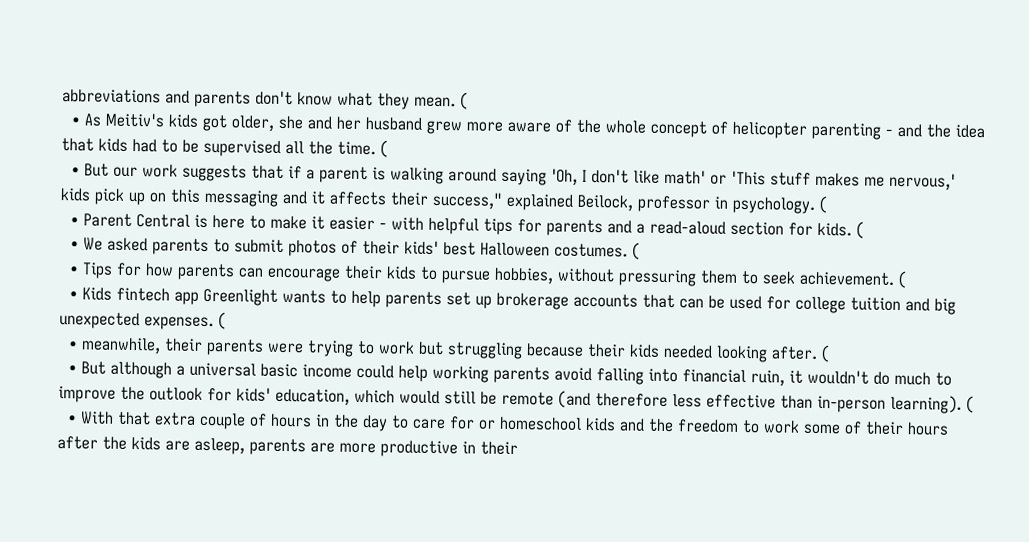abbreviations and parents don't know what they mean. (
  • As Meitiv's kids got older, she and her husband grew more aware of the whole concept of helicopter parenting - and the idea that kids had to be supervised all the time. (
  • But our work suggests that if a parent is walking around saying 'Oh, I don't like math' or 'This stuff makes me nervous,' kids pick up on this messaging and it affects their success," explained Beilock, professor in psychology. (
  • Parent Central is here to make it easier - with helpful tips for parents and a read-aloud section for kids. (
  • We asked parents to submit photos of their kids' best Halloween costumes. (
  • Tips for how parents can encourage their kids to pursue hobbies, without pressuring them to seek achievement. (
  • Kids fintech app Greenlight wants to help parents set up brokerage accounts that can be used for college tuition and big unexpected expenses. (
  • meanwhile, their parents were trying to work but struggling because their kids needed looking after. (
  • But although a universal basic income could help working parents avoid falling into financial ruin, it wouldn't do much to improve the outlook for kids' education, which would still be remote (and therefore less effective than in-person learning). (
  • With that extra couple of hours in the day to care for or homeschool kids and the freedom to work some of their hours after the kids are asleep, parents are more productive in their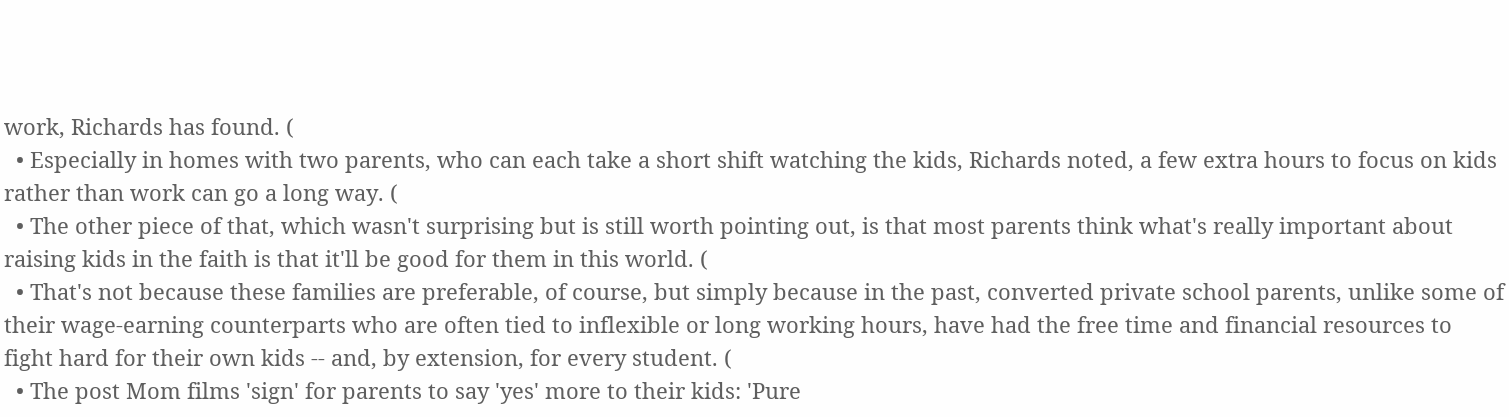work, Richards has found. (
  • Especially in homes with two parents, who can each take a short shift watching the kids, Richards noted, a few extra hours to focus on kids rather than work can go a long way. (
  • The other piece of that, which wasn't surprising but is still worth pointing out, is that most parents think what's really important about raising kids in the faith is that it'll be good for them in this world. (
  • That's not because these families are preferable, of course, but simply because in the past, converted private school parents, unlike some of their wage-earning counterparts who are often tied to inflexible or long working hours, have had the free time and financial resources to fight hard for their own kids -- and, by extension, for every student. (
  • The post Mom films 'sign' for parents to say 'yes' more to their kids: 'Pure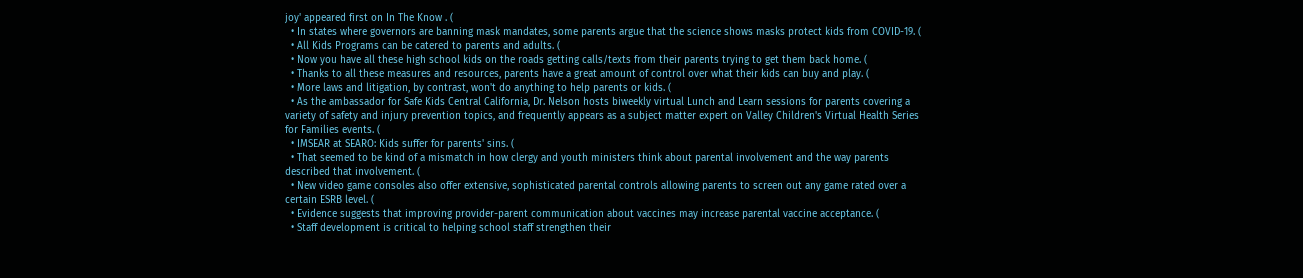joy' appeared first on In The Know . (
  • In states where governors are banning mask mandates, some parents argue that the science shows masks protect kids from COVID-19. (
  • All Kids Programs can be catered to parents and adults. (
  • Now you have all these high school kids on the roads getting calls/texts from their parents trying to get them back home. (
  • Thanks to all these measures and resources, parents have a great amount of control over what their kids can buy and play. (
  • More laws and litigation, by contrast, won't do anything to help parents or kids. (
  • As the ambassador for Safe Kids Central California, Dr. Nelson hosts biweekly virtual Lunch and Learn sessions for parents covering a variety of safety and injury prevention topics, and frequently appears as a subject matter expert on Valley Children's Virtual Health Series for Families events. (
  • IMSEAR at SEARO: Kids suffer for parents' sins. (
  • That seemed to be kind of a mismatch in how clergy and youth ministers think about parental involvement and the way parents described that involvement. (
  • New video game consoles also offer extensive, sophisticated parental controls allowing parents to screen out any game rated over a certain ESRB level. (
  • Evidence suggests that improving provider-parent communication about vaccines may increase parental vaccine acceptance. (
  • Staff development is critical to helping school staff strengthen their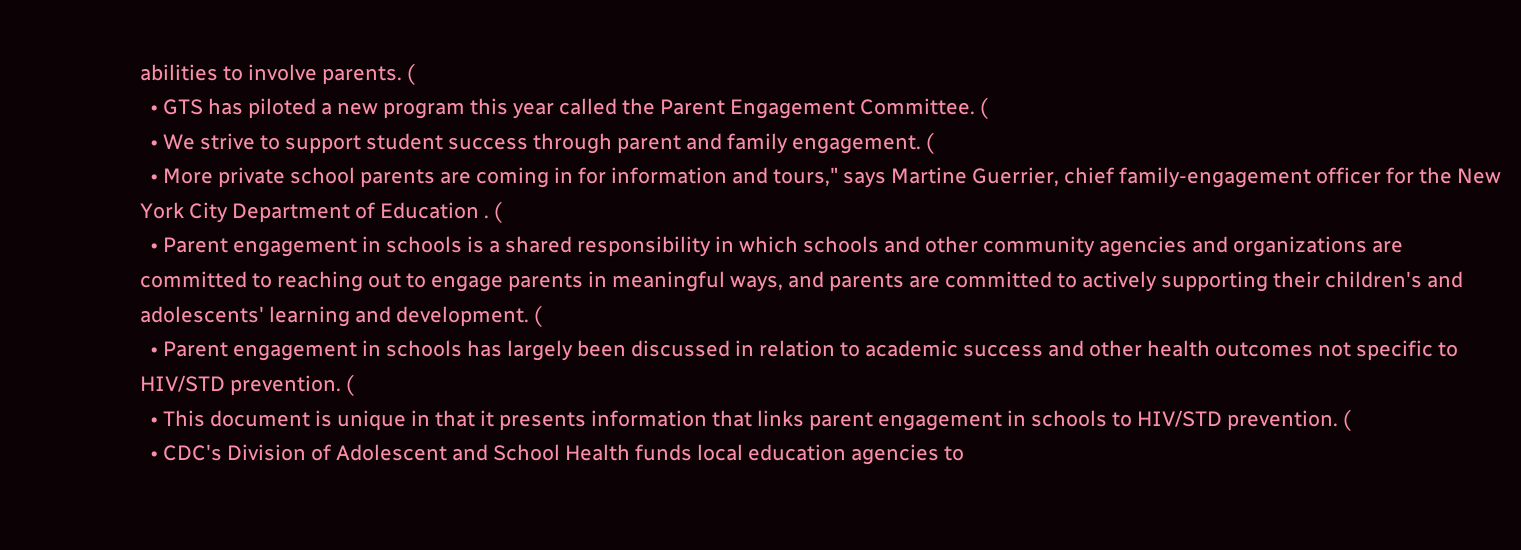abilities to involve parents. (
  • GTS has piloted a new program this year called the Parent Engagement Committee. (
  • We strive to support student success through parent and family engagement. (
  • More private school parents are coming in for information and tours," says Martine Guerrier, chief family-engagement officer for the New York City Department of Education . (
  • Parent engagement in schools is a shared responsibility in which schools and other community agencies and organizations are committed to reaching out to engage parents in meaningful ways, and parents are committed to actively supporting their children's and adolescents' learning and development. (
  • Parent engagement in schools has largely been discussed in relation to academic success and other health outcomes not specific to HIV/STD prevention. (
  • This document is unique in that it presents information that links parent engagement in schools to HIV/STD prevention. (
  • CDC's Division of Adolescent and School Health funds local education agencies to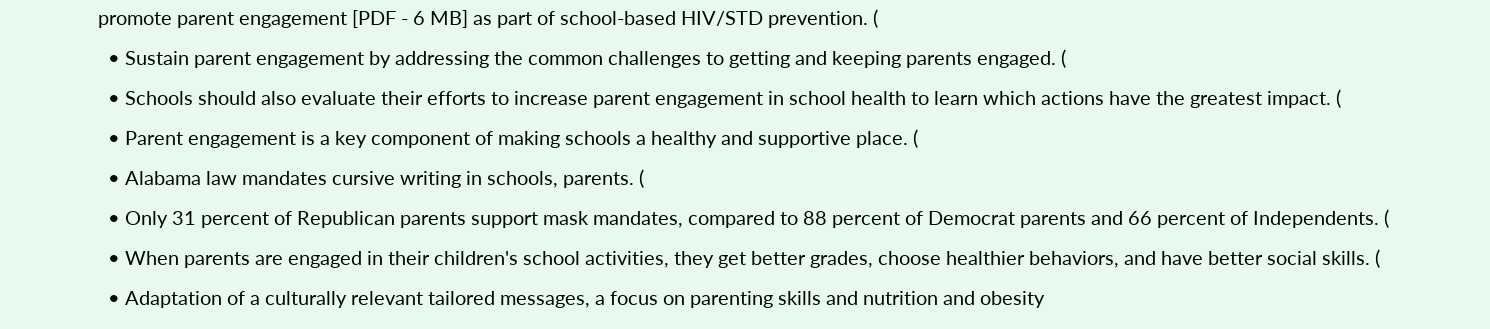promote parent engagement [PDF - 6 MB] as part of school-based HIV/STD prevention. (
  • Sustain parent engagement by addressing the common challenges to getting and keeping parents engaged. (
  • Schools should also evaluate their efforts to increase parent engagement in school health to learn which actions have the greatest impact. (
  • Parent engagement is a key component of making schools a healthy and supportive place. (
  • Alabama law mandates cursive writing in schools, parents. (
  • Only 31 percent of Republican parents support mask mandates, compared to 88 percent of Democrat parents and 66 percent of Independents. (
  • When parents are engaged in their children's school activities, they get better grades, choose healthier behaviors, and have better social skills. (
  • Adaptation of a culturally relevant tailored messages, a focus on parenting skills and nutrition and obesity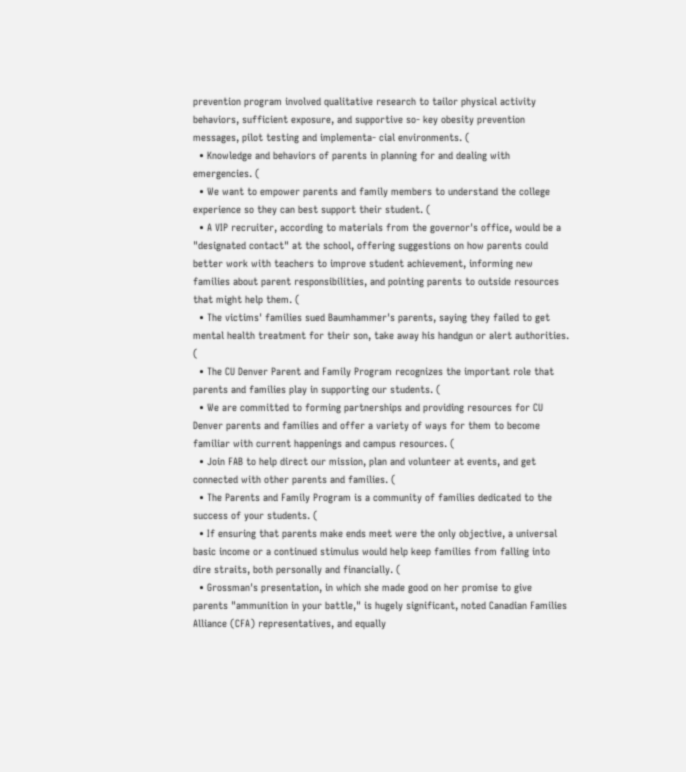prevention program involved qualitative research to tailor physical activity behaviors, sufficient exposure, and supportive so- key obesity prevention messages, pilot testing and implementa- cial environments. (
  • Knowledge and behaviors of parents in planning for and dealing with emergencies. (
  • We want to empower parents and family members to understand the college experience so they can best support their student. (
  • A VIP recruiter, according to materials from the governor's office, would be a "designated contact" at the school, offering suggestions on how parents could better work with teachers to improve student achievement, informing new families about parent responsibilities, and pointing parents to outside resources that might help them. (
  • The victims' families sued Baumhammer's parents, saying they failed to get mental health treatment for their son, take away his handgun or alert authorities. (
  • The CU Denver Parent and Family Program recognizes the important role that parents and families play in supporting our students. (
  • We are committed to forming partnerships and providing resources for CU Denver parents and families and offer a variety of ways for them to become familiar with current happenings and campus resources. (
  • Join FAB to help direct our mission, plan and volunteer at events, and get connected with other parents and families. (
  • The Parents and Family Program is a community of families dedicated to the success of your students. (
  • If ensuring that parents make ends meet were the only objective, a universal basic income or a continued stimulus would help keep families from falling into dire straits, both personally and financially. (
  • Grossman's presentation, in which she made good on her promise to give parents "ammunition in your battle," is hugely significant, noted Canadian Families Alliance (CFA) representatives, and equally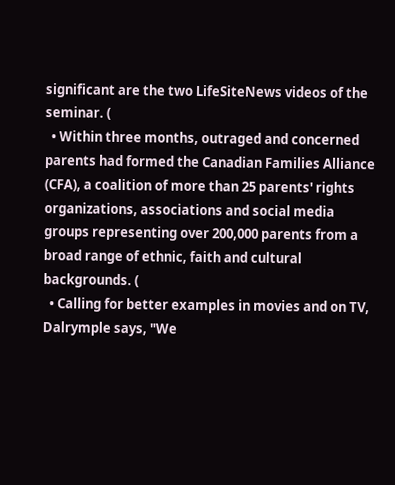significant are the two LifeSiteNews videos of the seminar. (
  • Within three months, outraged and concerned parents had formed the Canadian Families Alliance (CFA), a coalition of more than 25 parents' rights organizations, associations and social media groups representing over 200,000 parents from a broad range of ethnic, faith and cultural backgrounds. (
  • Calling for better examples in movies and on TV, Dalrymple says, "We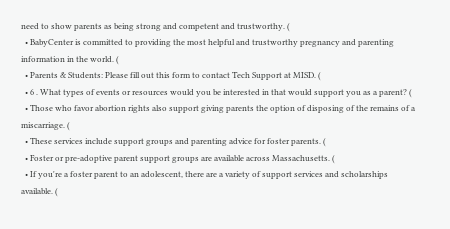need to show parents as being strong and competent and trustworthy. (
  • BabyCenter is committed to providing the most helpful and trustworthy pregnancy and parenting information in the world. (
  • Parents & Students: Please fill out this form to contact Tech Support at MISD. (
  • 6 . What types of events or resources would you be interested in that would support you as a parent? (
  • Those who favor abortion rights also support giving parents the option of disposing of the remains of a miscarriage. (
  • These services include support groups and parenting advice for foster parents. (
  • Foster or pre-adoptive parent support groups are available across Massachusetts. (
  • If you're a foster parent to an adolescent, there are a variety of support services and scholarships available. (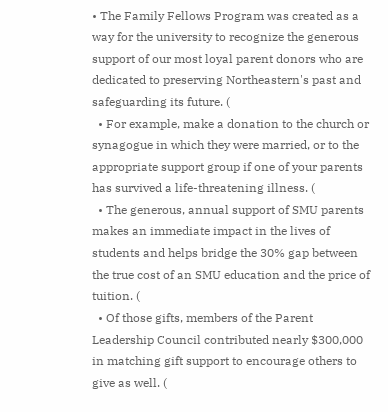• The Family Fellows Program was created as a way for the university to recognize the generous support of our most loyal parent donors who are dedicated to preserving Northeastern's past and safeguarding its future. (
  • For example, make a donation to the church or synagogue in which they were married, or to the appropriate support group if one of your parents has survived a life-threatening illness. (
  • The generous, annual support of SMU parents makes an immediate impact in the lives of students and helps bridge the 30% gap between the true cost of an SMU education and the price of tuition. (
  • Of those gifts, members of the Parent Leadership Council contributed nearly $300,000 in matching gift support to encourage others to give as well. (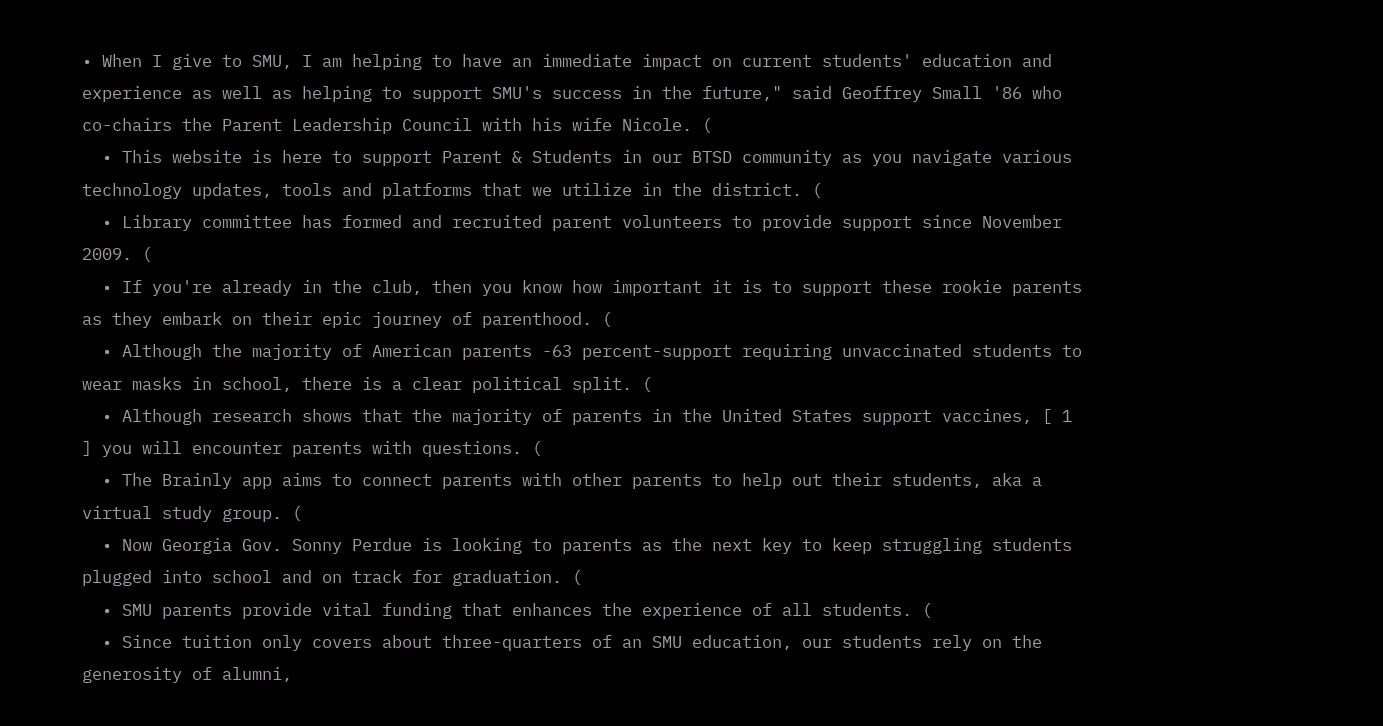• When I give to SMU, I am helping to have an immediate impact on current students' education and experience as well as helping to support SMU's success in the future," said Geoffrey Small '86 who co-chairs the Parent Leadership Council with his wife Nicole. (
  • This website is here to support Parent & Students in our BTSD community as you navigate various technology updates, tools and platforms that we utilize in the district. (
  • Library committee has formed and recruited parent volunteers to provide support since November 2009. (
  • If you're already in the club, then you know how important it is to support these rookie parents as they embark on their epic journey of parenthood. (
  • Although the majority of American parents -63 percent-support requiring unvaccinated students to wear masks in school, there is a clear political split. (
  • Although research shows that the majority of parents in the United States support vaccines, [ 1 ] you will encounter parents with questions. (
  • The Brainly app aims to connect parents with other parents to help out their students, aka a virtual study group. (
  • Now Georgia Gov. Sonny Perdue is looking to parents as the next key to keep struggling students plugged into school and on track for graduation. (
  • SMU parents provide vital funding that enhances the experience of all students. (
  • Since tuition only covers about three-quarters of an SMU education, our students rely on the generosity of alumni,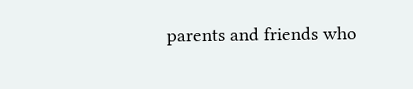parents and friends who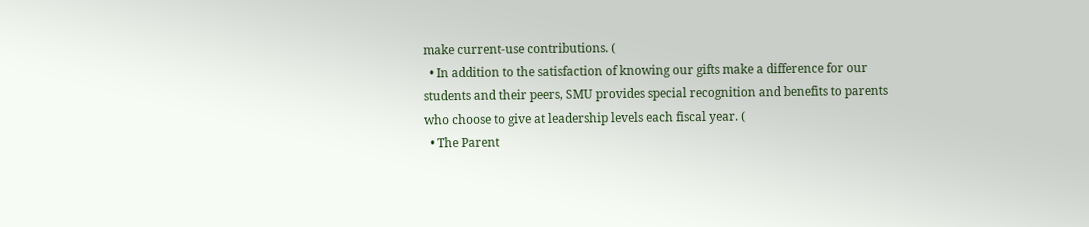make current-use contributions. (
  • In addition to the satisfaction of knowing our gifts make a difference for our students and their peers, SMU provides special recognition and benefits to parents who choose to give at leadership levels each fiscal year. (
  • The Parent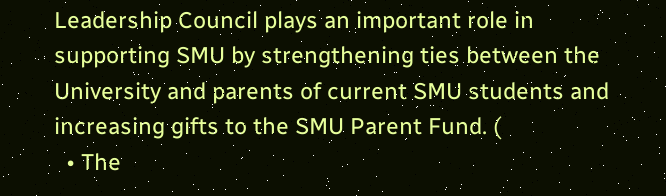Leadership Council plays an important role in supporting SMU by strengthening ties between the University and parents of current SMU students and increasing gifts to the SMU Parent Fund. (
  • The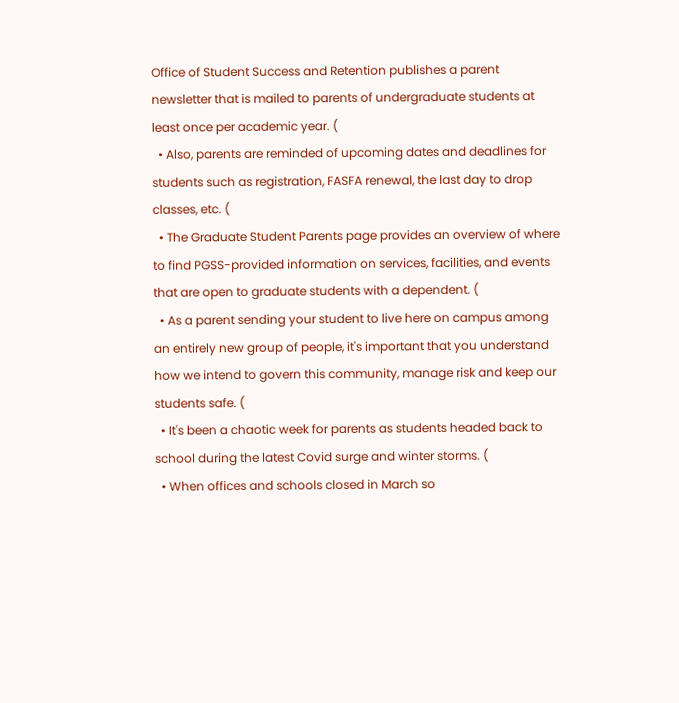Office of Student Success and Retention publishes a parent newsletter that is mailed to parents of undergraduate students at least once per academic year. (
  • Also, parents are reminded of upcoming dates and deadlines for students such as registration, FASFA renewal, the last day to drop classes, etc. (
  • The Graduate Student Parents page provides an overview of where to find PGSS-provided information on services, facilities, and events that are open to graduate students with a dependent. (
  • As a parent sending your student to live here on campus among an entirely new group of people, it's important that you understand how we intend to govern this community, manage risk and keep our students safe. (
  • It's been a chaotic week for parents as students headed back to school during the latest Covid surge and winter storms. (
  • When offices and schools closed in March so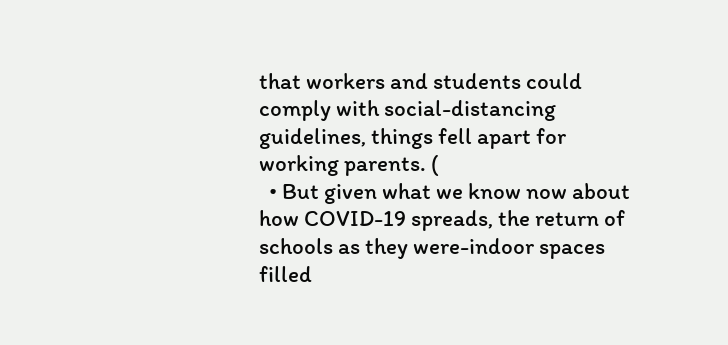that workers and students could comply with social-distancing guidelines, things fell apart for working parents. (
  • But given what we know now about how COVID-19 spreads, the return of schools as they were-indoor spaces filled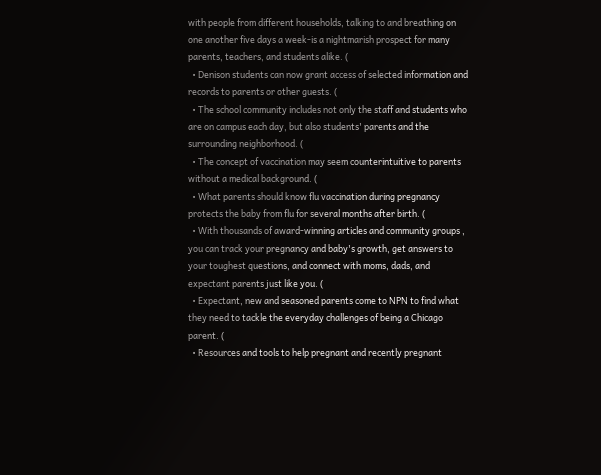with people from different households, talking to and breathing on one another five days a week-is a nightmarish prospect for many parents, teachers, and students alike. (
  • Denison students can now grant access of selected information and records to parents or other guests. (
  • The school community includes not only the staff and students who are on campus each day, but also students' parents and the surrounding neighborhood. (
  • The concept of vaccination may seem counterintuitive to parents without a medical background. (
  • What parents should know flu vaccination during pregnancy protects the baby from flu for several months after birth. (
  • With thousands of award-winning articles and community groups , you can track your pregnancy and baby's growth, get answers to your toughest questions, and connect with moms, dads, and expectant parents just like you. (
  • Expectant, new and seasoned parents come to NPN to find what they need to tackle the everyday challenges of being a Chicago parent. (
  • Resources and tools to help pregnant and recently pregnant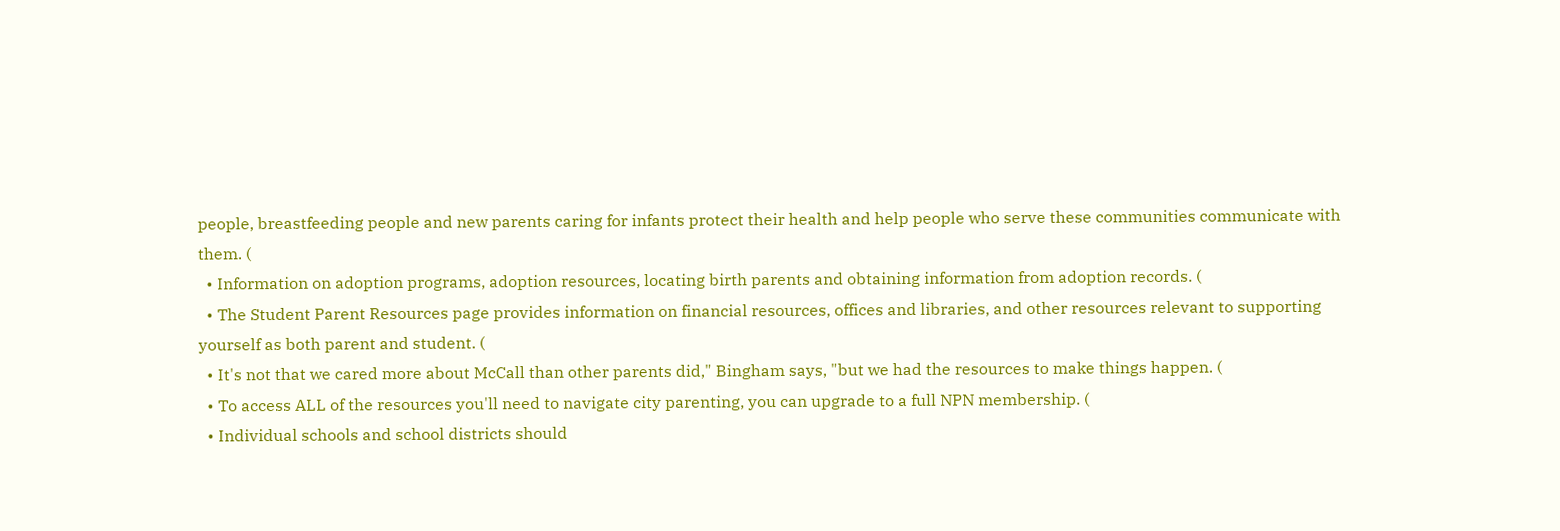people, breastfeeding people and new parents caring for infants protect their health and help people who serve these communities communicate with them. (
  • Information on adoption programs, adoption resources, locating birth parents and obtaining information from adoption records. (
  • The Student Parent Resources page provides information on financial resources, offices and libraries, and other resources relevant to supporting yourself as both parent and student. (
  • It's not that we cared more about McCall than other parents did," Bingham says, "but we had the resources to make things happen. (
  • To access ALL of the resources you'll need to navigate city parenting, you can upgrade to a full NPN membership. (
  • Individual schools and school districts should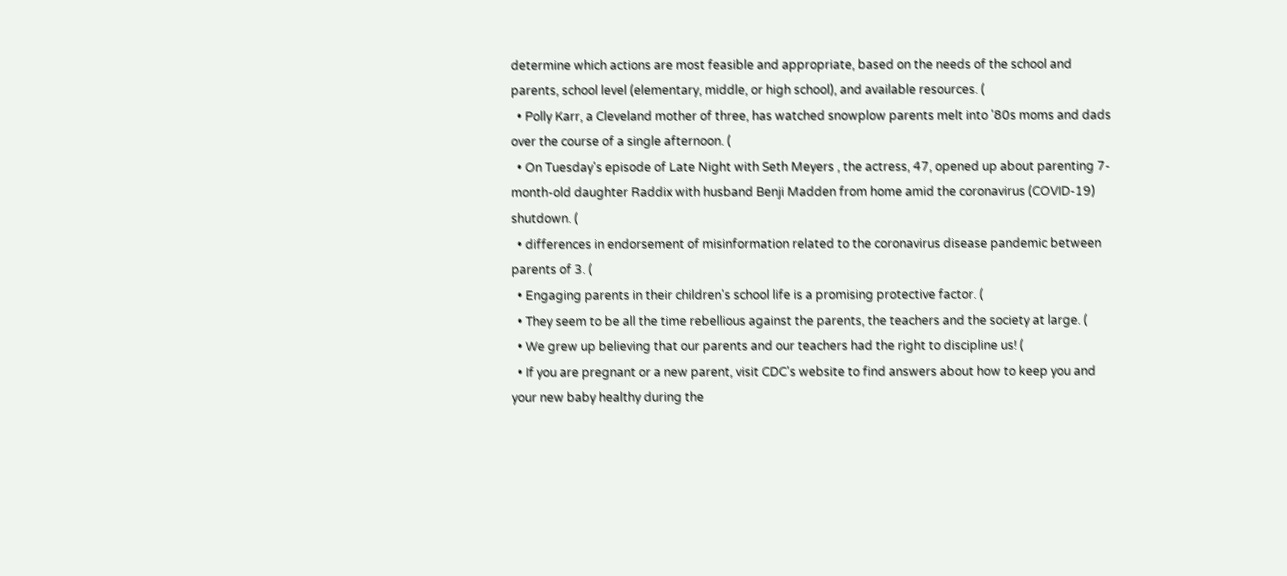determine which actions are most feasible and appropriate, based on the needs of the school and parents, school level (elementary, middle, or high school), and available resources. (
  • Polly Karr, a Cleveland mother of three, has watched snowplow parents melt into '80s moms and dads over the course of a single afternoon. (
  • On Tuesday's episode of Late Night with Seth Meyers , the actress, 47, opened up about parenting 7-month-old daughter Raddix with husband Benji Madden from home amid the coronavirus (COVID-19) shutdown. (
  • differences in endorsement of misinformation related to the coronavirus disease pandemic between parents of 3. (
  • Engaging parents in their children's school life is a promising protective factor. (
  • They seem to be all the time rebellious against the parents, the teachers and the society at large. (
  • We grew up believing that our parents and our teachers had the right to discipline us! (
  • If you are pregnant or a new parent, visit CDC's website to find answers about how to keep you and your new baby healthy during the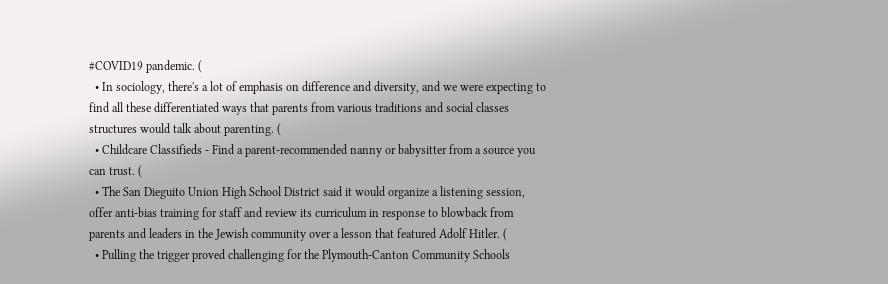#COVID19 pandemic. (
  • In sociology, there's a lot of emphasis on difference and diversity, and we were expecting to find all these differentiated ways that parents from various traditions and social classes structures would talk about parenting. (
  • Childcare Classifieds - Find a parent-recommended nanny or babysitter from a source you can trust. (
  • The San Dieguito Union High School District said it would organize a listening session, offer anti-bias training for staff and review its curriculum in response to blowback from parents and leaders in the Jewish community over a lesson that featured Adolf Hitler. (
  • Pulling the trigger proved challenging for the Plymouth-Canton Community Schools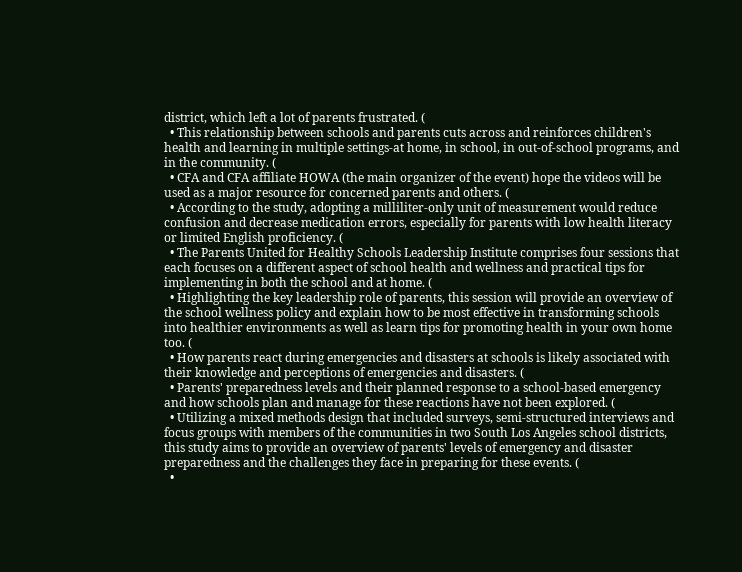district, which left a lot of parents frustrated. (
  • This relationship between schools and parents cuts across and reinforces children's health and learning in multiple settings-at home, in school, in out-of-school programs, and in the community. (
  • CFA and CFA affiliate HOWA (the main organizer of the event) hope the videos will be used as a major resource for concerned parents and others. (
  • According to the study, adopting a milliliter-only unit of measurement would reduce confusion and decrease medication errors, especially for parents with low health literacy or limited English proficiency. (
  • The Parents United for Healthy Schools Leadership Institute comprises four sessions that each focuses on a different aspect of school health and wellness and practical tips for implementing in both the school and at home. (
  • Highlighting the key leadership role of parents, this session will provide an overview of the school wellness policy and explain how to be most effective in transforming schools into healthier environments as well as learn tips for promoting health in your own home too. (
  • How parents react during emergencies and disasters at schools is likely associated with their knowledge and perceptions of emergencies and disasters. (
  • Parents' preparedness levels and their planned response to a school-based emergency and how schools plan and manage for these reactions have not been explored. (
  • Utilizing a mixed methods design that included surveys, semi-structured interviews and focus groups with members of the communities in two South Los Angeles school districts, this study aims to provide an overview of parents' levels of emergency and disaster preparedness and the challenges they face in preparing for these events. (
  •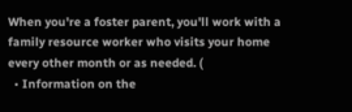When you're a foster parent, you'll work with a family resource worker who visits your home every other month or as needed. (
  • Information on the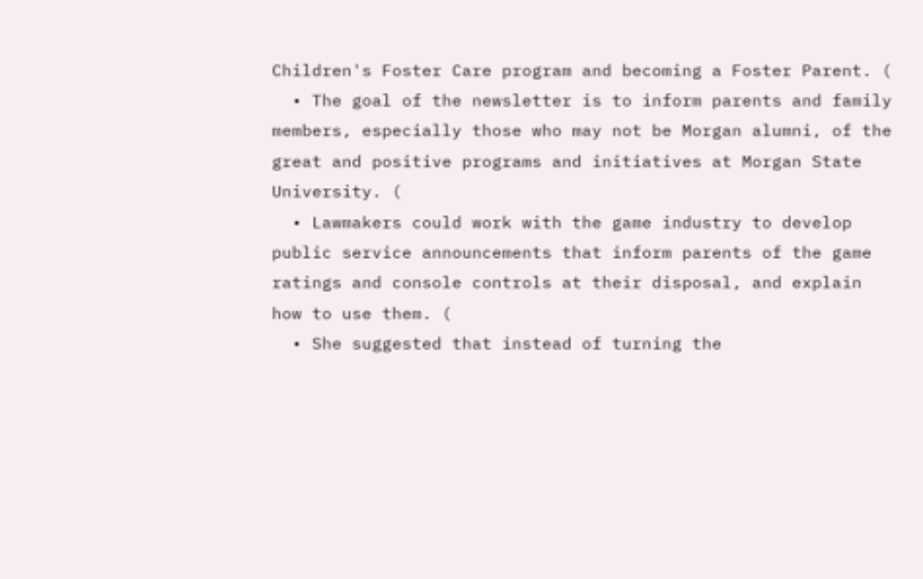Children's Foster Care program and becoming a Foster Parent. (
  • The goal of the newsletter is to inform parents and family members, especially those who may not be Morgan alumni, of the great and positive programs and initiatives at Morgan State University. (
  • Lawmakers could work with the game industry to develop public service announcements that inform parents of the game ratings and console controls at their disposal, and explain how to use them. (
  • She suggested that instead of turning the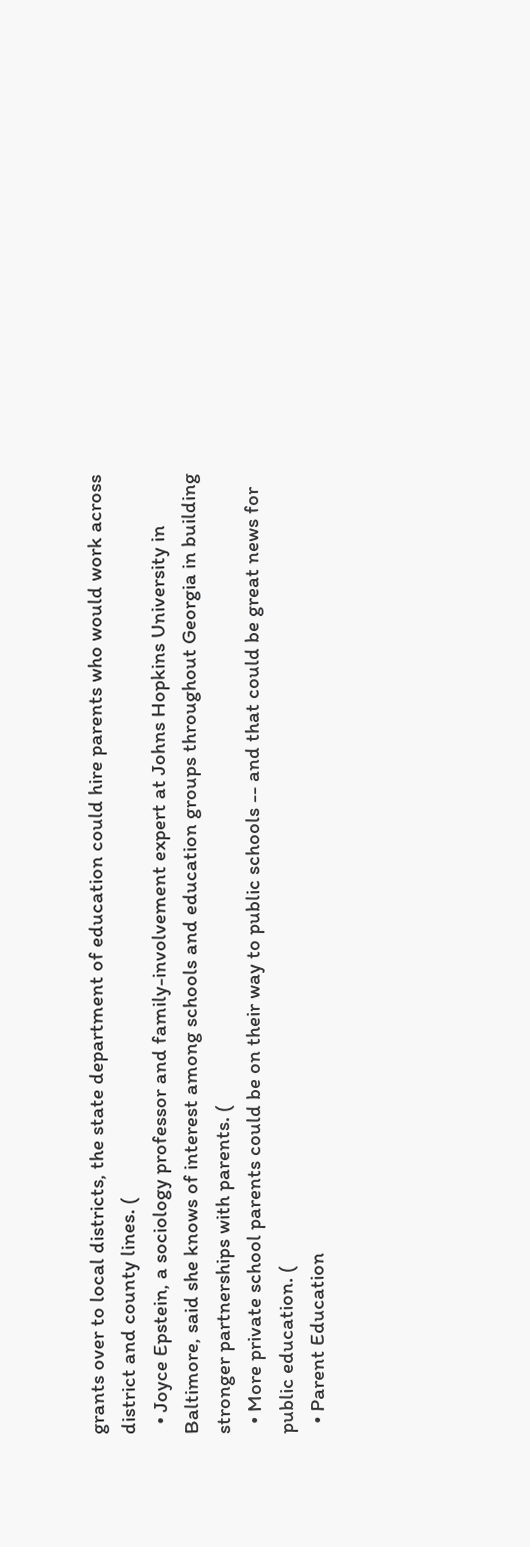grants over to local districts, the state department of education could hire parents who would work across district and county lines. (
  • Joyce Epstein, a sociology professor and family-involvement expert at Johns Hopkins University in Baltimore, said she knows of interest among schools and education groups throughout Georgia in building stronger partnerships with parents. (
  • More private school parents could be on their way to public schools -- and that could be great news for public education. (
  • Parent Education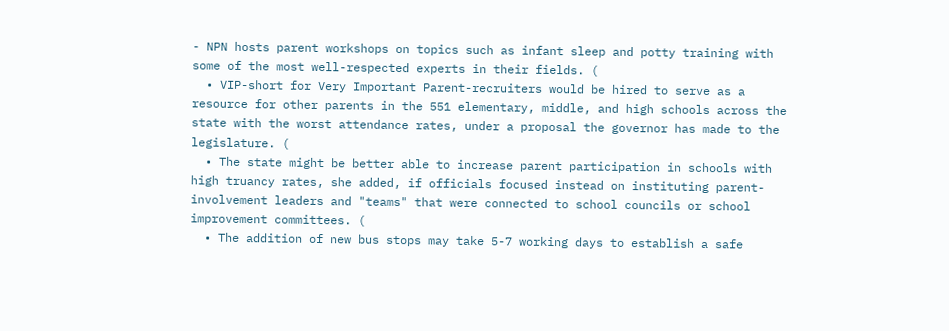- NPN hosts parent workshops on topics such as infant sleep and potty training with some of the most well-respected experts in their fields. (
  • VIP-short for Very Important Parent-recruiters would be hired to serve as a resource for other parents in the 551 elementary, middle, and high schools across the state with the worst attendance rates, under a proposal the governor has made to the legislature. (
  • The state might be better able to increase parent participation in schools with high truancy rates, she added, if officials focused instead on instituting parent-involvement leaders and "teams" that were connected to school councils or school improvement committees. (
  • The addition of new bus stops may take 5-7 working days to establish a safe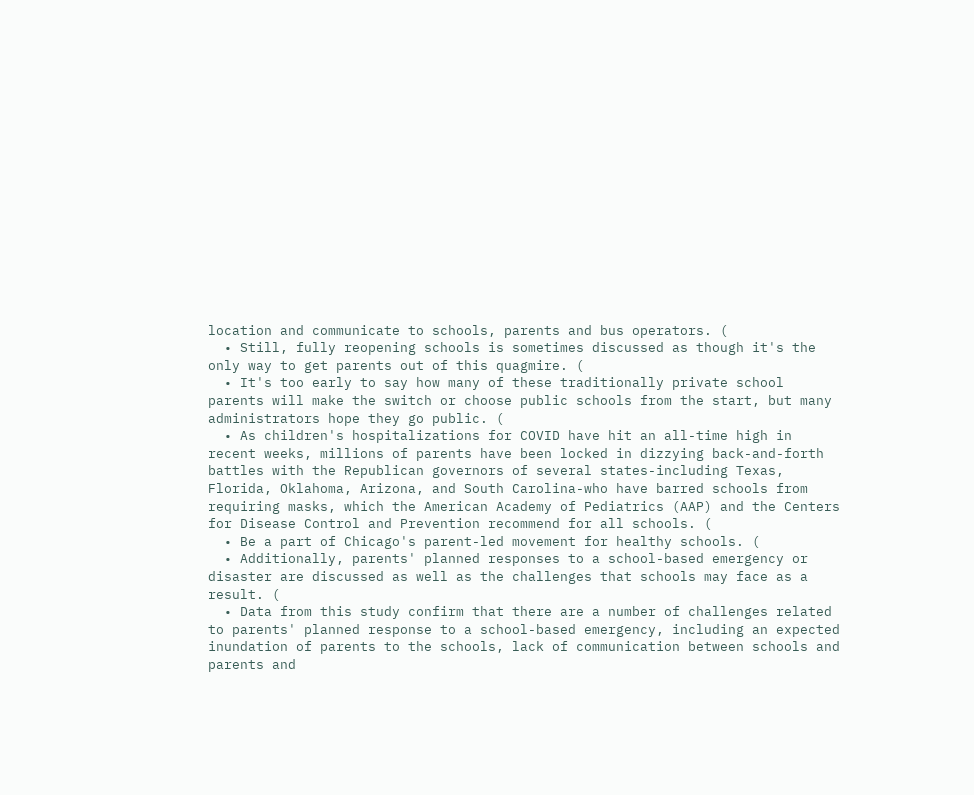location and communicate to schools, parents and bus operators. (
  • Still, fully reopening schools is sometimes discussed as though it's the only way to get parents out of this quagmire. (
  • It's too early to say how many of these traditionally private school parents will make the switch or choose public schools from the start, but many administrators hope they go public. (
  • As children's hospitalizations for COVID have hit an all-time high in recent weeks, millions of parents have been locked in dizzying back-and-forth battles with the Republican governors of several states-including Texas, Florida, Oklahoma, Arizona, and South Carolina-who have barred schools from requiring masks, which the American Academy of Pediatrics (AAP) and the Centers for Disease Control and Prevention recommend for all schools. (
  • Be a part of Chicago's parent-led movement for healthy schools. (
  • Additionally, parents' planned responses to a school-based emergency or disaster are discussed as well as the challenges that schools may face as a result. (
  • Data from this study confirm that there are a number of challenges related to parents' planned response to a school-based emergency, including an expected inundation of parents to the schools, lack of communication between schools and parents and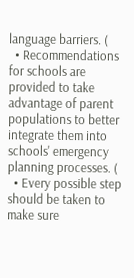language barriers. (
  • Recommendations for schools are provided to take advantage of parent populations to better integrate them into schools' emergency planning processes. (
  • Every possible step should be taken to make sure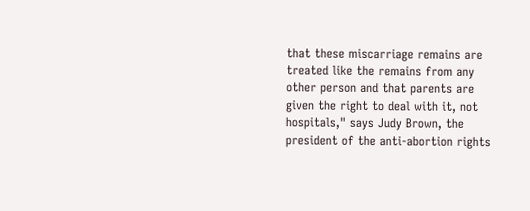that these miscarriage remains are treated like the remains from any other person and that parents are given the right to deal with it, not hospitals," says Judy Brown, the president of the anti-abortion rights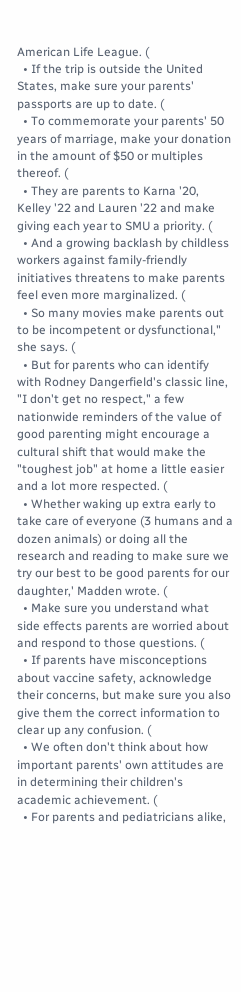American Life League. (
  • If the trip is outside the United States, make sure your parents' passports are up to date. (
  • To commemorate your parents' 50 years of marriage, make your donation in the amount of $50 or multiples thereof. (
  • They are parents to Karna '20, Kelley '22 and Lauren '22 and make giving each year to SMU a priority. (
  • And a growing backlash by childless workers against family-friendly initiatives threatens to make parents feel even more marginalized. (
  • So many movies make parents out to be incompetent or dysfunctional," she says. (
  • But for parents who can identify with Rodney Dangerfield's classic line, "I don't get no respect," a few nationwide reminders of the value of good parenting might encourage a cultural shift that would make the "toughest job" at home a little easier and a lot more respected. (
  • Whether waking up extra early to take care of everyone (3 humans and a dozen animals) or doing all the research and reading to make sure we try our best to be good parents for our daughter,' Madden wrote. (
  • Make sure you understand what side effects parents are worried about and respond to those questions. (
  • If parents have misconceptions about vaccine safety, acknowledge their concerns, but make sure you also give them the correct information to clear up any confusion. (
  • We often don't think about how important parents' own attitudes are in determining their children's academic achievement. (
  • For parents and pediatricians alike,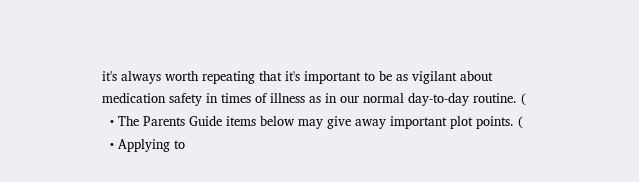it's always worth repeating that it's important to be as vigilant about medication safety in times of illness as in our normal day-to-day routine. (
  • The Parents Guide items below may give away important plot points. (
  • Applying to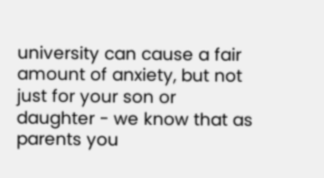university can cause a fair amount of anxiety, but not just for your son or daughter - we know that as parents you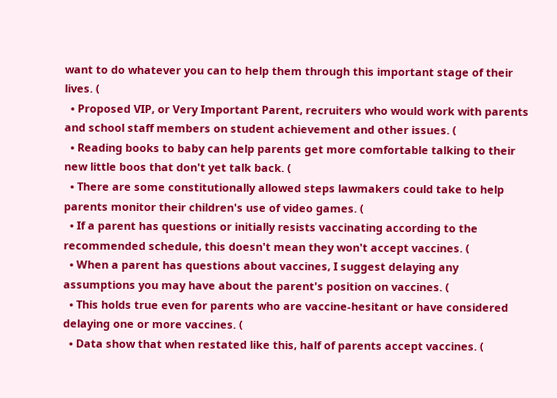want to do whatever you can to help them through this important stage of their lives. (
  • Proposed VIP, or Very Important Parent, recruiters who would work with parents and school staff members on student achievement and other issues. (
  • Reading books to baby can help parents get more comfortable talking to their new little boos that don't yet talk back. (
  • There are some constitutionally allowed steps lawmakers could take to help parents monitor their children's use of video games. (
  • If a parent has questions or initially resists vaccinating according to the recommended schedule, this doesn't mean they won't accept vaccines. (
  • When a parent has questions about vaccines, I suggest delaying any assumptions you may have about the parent's position on vaccines. (
  • This holds true even for parents who are vaccine-hesitant or have considered delaying one or more vaccines. (
  • Data show that when restated like this, half of parents accept vaccines. (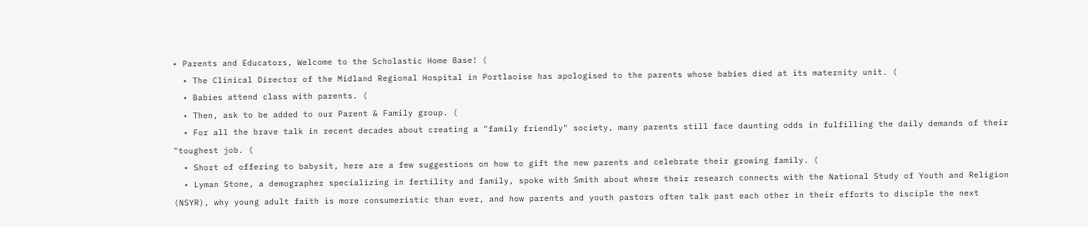• Parents and Educators, Welcome to the Scholastic Home Base! (
  • The Clinical Director of the Midland Regional Hospital in Portlaoise has apologised to the parents whose babies died at its maternity unit. (
  • Babies attend class with parents. (
  • Then, ask to be added to our Parent & Family group. (
  • For all the brave talk in recent decades about creating a "family friendly" society, many parents still face daunting odds in fulfilling the daily demands of their "toughest job. (
  • Short of offering to babysit, here are a few suggestions on how to gift the new parents and celebrate their growing family. (
  • Lyman Stone, a demographer specializing in fertility and family, spoke with Smith about where their research connects with the National Study of Youth and Religion (NSYR), why young adult faith is more consumeristic than ever, and how parents and youth pastors often talk past each other in their efforts to disciple the next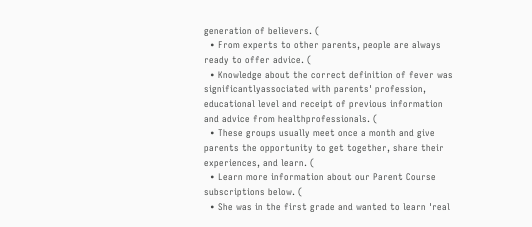generation of believers. (
  • From experts to other parents, people are always ready to offer advice. (
  • Knowledge about the correct definition of fever was significantlyassociated with parents' profession, educational level and receipt of previous information and advice from healthprofessionals. (
  • These groups usually meet once a month and give parents the opportunity to get together, share their experiences, and learn. (
  • Learn more information about our Parent Course subscriptions below. (
  • She was in the first grade and wanted to learn 'real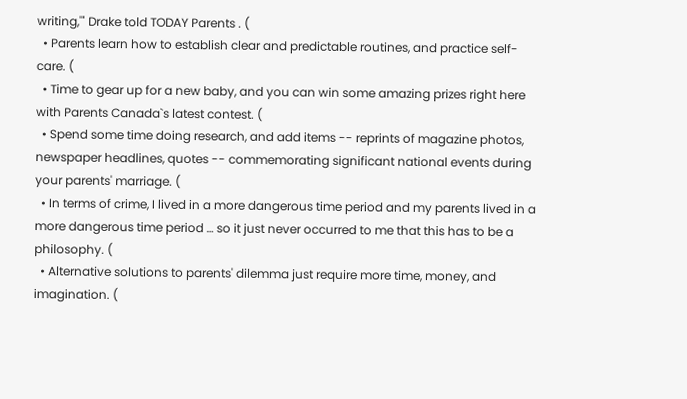writing,'" Drake told TODAY Parents . (
  • Parents learn how to establish clear and predictable routines, and practice self-care. (
  • Time to gear up for a new baby, and you can win some amazing prizes right here with Parents Canada`s latest contest. (
  • Spend some time doing research, and add items -- reprints of magazine photos, newspaper headlines, quotes -- commemorating significant national events during your parents' marriage. (
  • In terms of crime, I lived in a more dangerous time period and my parents lived in a more dangerous time period … so it just never occurred to me that this has to be a philosophy. (
  • Alternative solutions to parents' dilemma just require more time, money, and imagination. (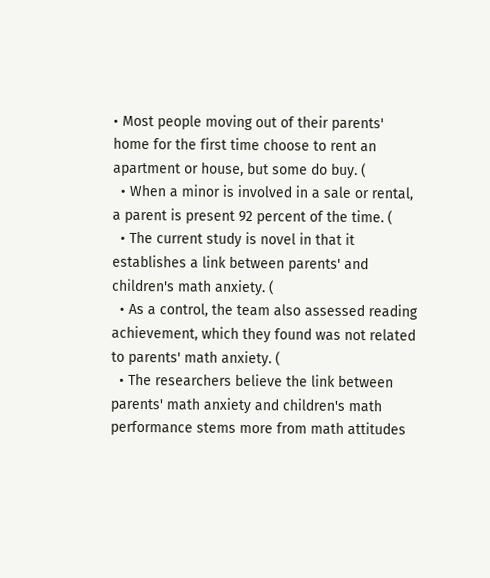• Most people moving out of their parents' home for the first time choose to rent an apartment or house, but some do buy. (
  • When a minor is involved in a sale or rental, a parent is present 92 percent of the time. (
  • The current study is novel in that it establishes a link between parents' and children's math anxiety. (
  • As a control, the team also assessed reading achievement, which they found was not related to parents' math anxiety. (
  • The researchers believe the link between parents' math anxiety and children's math performance stems more from math attitudes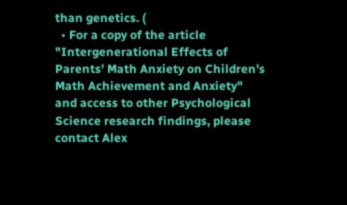than genetics. (
  • For a copy of the article "Intergenerational Effects of Parents' Math Anxiety on Children's Math Achievement and Anxiety" and access to other Psychological Science research findings, please contact Alex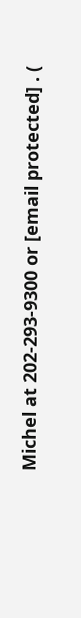Michel at 202-293-9300 or [email protected] . (